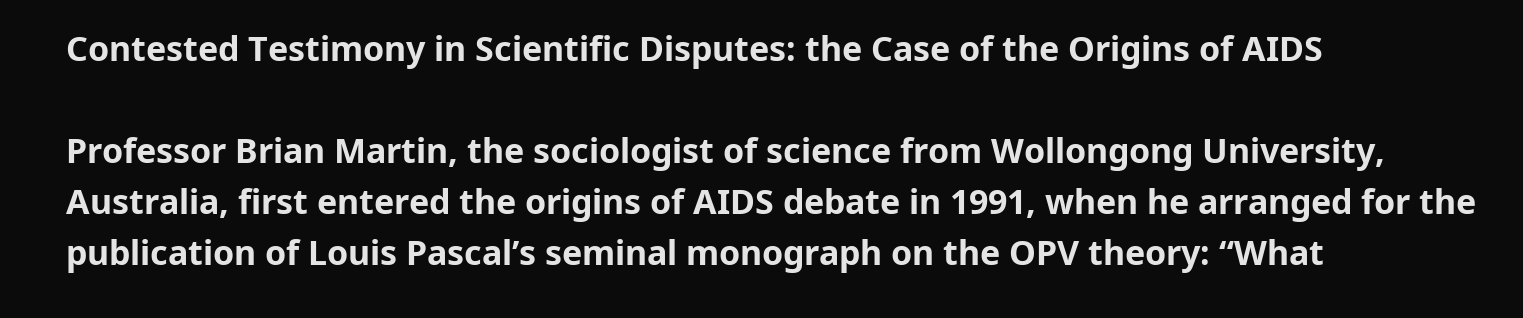Contested Testimony in Scientific Disputes: the Case of the Origins of AIDS

Professor Brian Martin, the sociologist of science from Wollongong University, Australia, first entered the origins of AIDS debate in 1991, when he arranged for the publication of Louis Pascal’s seminal monograph on the OPV theory: “What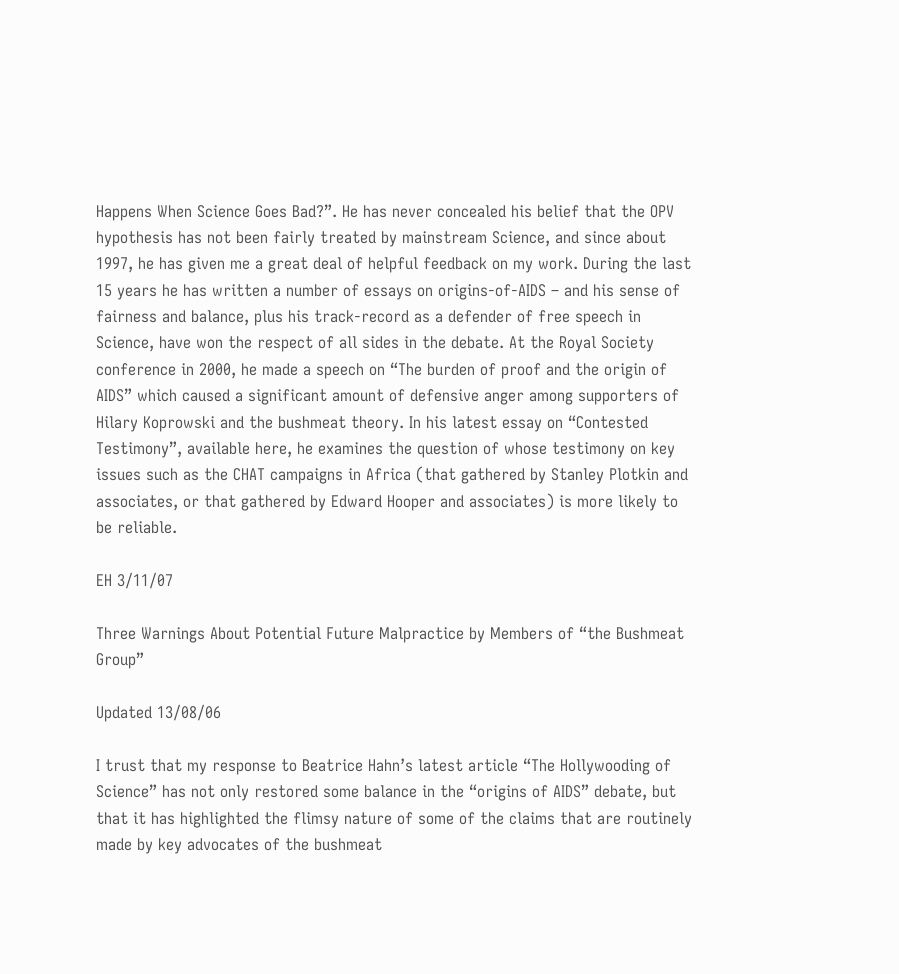Happens When Science Goes Bad?”. He has never concealed his belief that the OPV hypothesis has not been fairly treated by mainstream Science, and since about 1997, he has given me a great deal of helpful feedback on my work. During the last 15 years he has written a number of essays on origins-of-AIDS – and his sense of fairness and balance, plus his track-record as a defender of free speech in Science, have won the respect of all sides in the debate. At the Royal Society conference in 2000, he made a speech on “The burden of proof and the origin of AIDS” which caused a significant amount of defensive anger among supporters of Hilary Koprowski and the bushmeat theory. In his latest essay on “Contested Testimony”, available here, he examines the question of whose testimony on key issues such as the CHAT campaigns in Africa (that gathered by Stanley Plotkin and associates, or that gathered by Edward Hooper and associates) is more likely to be reliable.

EH 3/11/07

Three Warnings About Potential Future Malpractice by Members of “the Bushmeat Group”

Updated 13/08/06

I trust that my response to Beatrice Hahn’s latest article “The Hollywooding of Science” has not only restored some balance in the “origins of AIDS” debate, but that it has highlighted the flimsy nature of some of the claims that are routinely made by key advocates of the bushmeat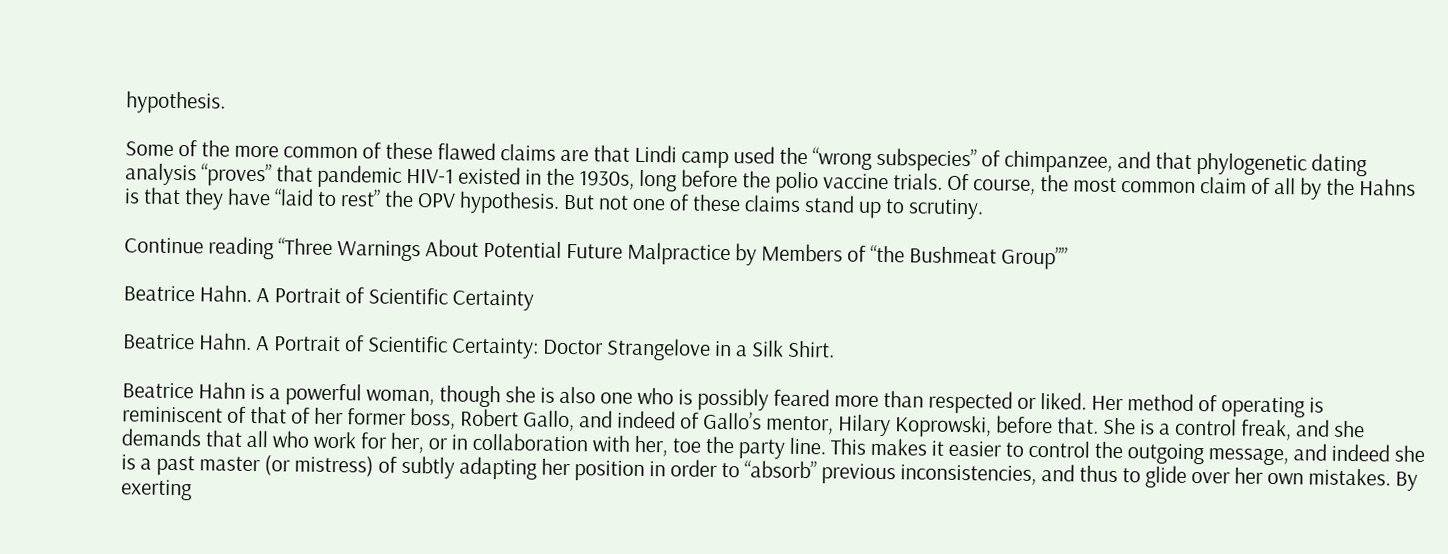hypothesis.

Some of the more common of these flawed claims are that Lindi camp used the “wrong subspecies” of chimpanzee, and that phylogenetic dating analysis “proves” that pandemic HIV-1 existed in the 1930s, long before the polio vaccine trials. Of course, the most common claim of all by the Hahns is that they have “laid to rest” the OPV hypothesis. But not one of these claims stand up to scrutiny.

Continue reading “Three Warnings About Potential Future Malpractice by Members of “the Bushmeat Group””

Beatrice Hahn. A Portrait of Scientific Certainty

Beatrice Hahn. A Portrait of Scientific Certainty: Doctor Strangelove in a Silk Shirt.

Beatrice Hahn is a powerful woman, though she is also one who is possibly feared more than respected or liked. Her method of operating is reminiscent of that of her former boss, Robert Gallo, and indeed of Gallo’s mentor, Hilary Koprowski, before that. She is a control freak, and she demands that all who work for her, or in collaboration with her, toe the party line. This makes it easier to control the outgoing message, and indeed she is a past master (or mistress) of subtly adapting her position in order to “absorb” previous inconsistencies, and thus to glide over her own mistakes. By exerting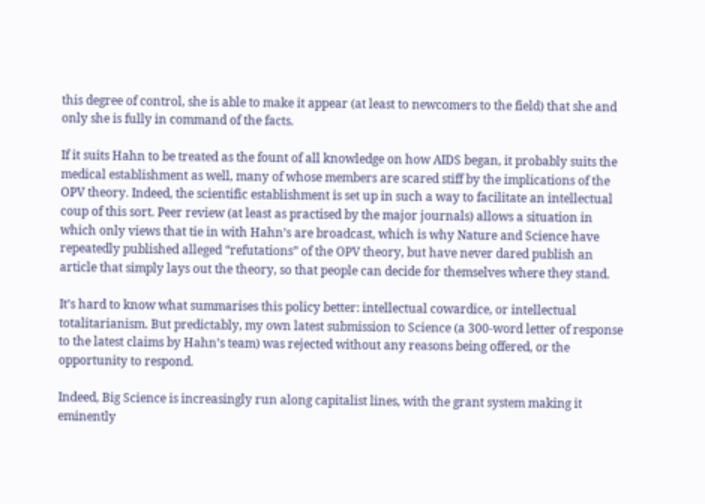this degree of control, she is able to make it appear (at least to newcomers to the field) that she and only she is fully in command of the facts.

If it suits Hahn to be treated as the fount of all knowledge on how AIDS began, it probably suits the medical establishment as well, many of whose members are scared stiff by the implications of the OPV theory. Indeed, the scientific establishment is set up in such a way to facilitate an intellectual coup of this sort. Peer review (at least as practised by the major journals) allows a situation in which only views that tie in with Hahn’s are broadcast, which is why Nature and Science have repeatedly published alleged “refutations” of the OPV theory, but have never dared publish an article that simply lays out the theory, so that people can decide for themselves where they stand.

It’s hard to know what summarises this policy better: intellectual cowardice, or intellectual totalitarianism. But predictably, my own latest submission to Science (a 300-word letter of response to the latest claims by Hahn’s team) was rejected without any reasons being offered, or the opportunity to respond.

Indeed, Big Science is increasingly run along capitalist lines, with the grant system making it eminently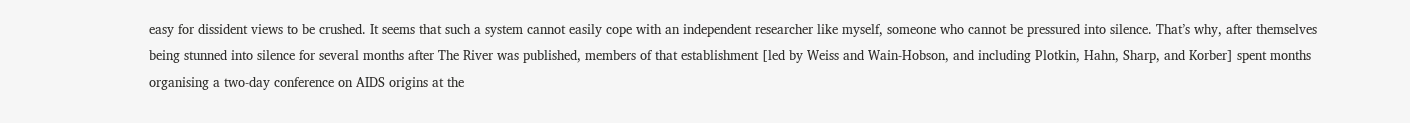easy for dissident views to be crushed. It seems that such a system cannot easily cope with an independent researcher like myself, someone who cannot be pressured into silence. That’s why, after themselves being stunned into silence for several months after The River was published, members of that establishment [led by Weiss and Wain-Hobson, and including Plotkin, Hahn, Sharp, and Korber] spent months organising a two-day conference on AIDS origins at the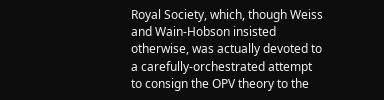Royal Society, which, though Weiss and Wain-Hobson insisted otherwise, was actually devoted to a carefully-orchestrated attempt to consign the OPV theory to the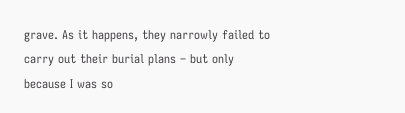grave. As it happens, they narrowly failed to carry out their burial plans – but only because I was so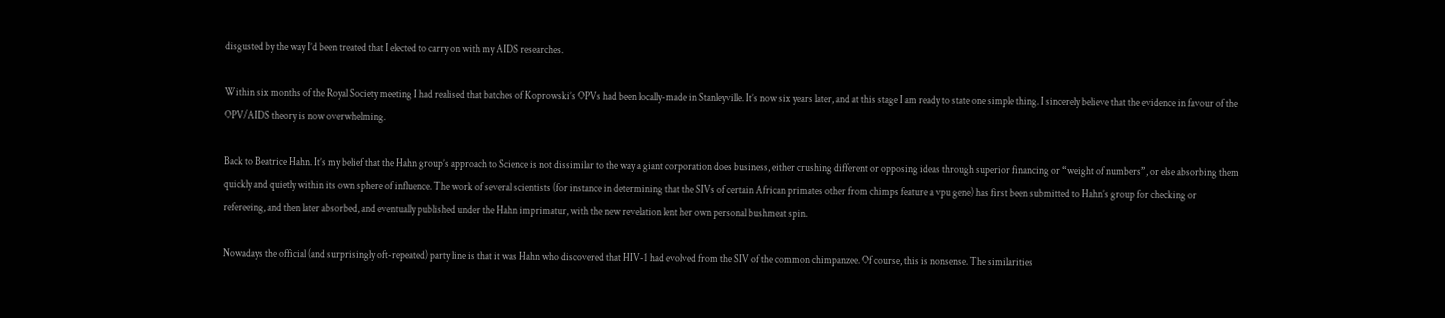disgusted by the way I’d been treated that I elected to carry on with my AIDS researches.

Within six months of the Royal Society meeting I had realised that batches of Koprowski’s OPVs had been locally-made in Stanleyville. It’s now six years later, and at this stage I am ready to state one simple thing. I sincerely believe that the evidence in favour of the OPV/AIDS theory is now overwhelming.

Back to Beatrice Hahn. It’s my belief that the Hahn group’s approach to Science is not dissimilar to the way a giant corporation does business, either crushing different or opposing ideas through superior financing or “weight of numbers”, or else absorbing them quickly and quietly within its own sphere of influence. The work of several scientists (for instance in determining that the SIVs of certain African primates other from chimps feature a vpu gene) has first been submitted to Hahn’s group for checking or refereeing, and then later absorbed, and eventually published under the Hahn imprimatur, with the new revelation lent her own personal bushmeat spin.

Nowadays the official (and surprisingly oft-repeated) party line is that it was Hahn who discovered that HIV-1 had evolved from the SIV of the common chimpanzee. Of course, this is nonsense. The similarities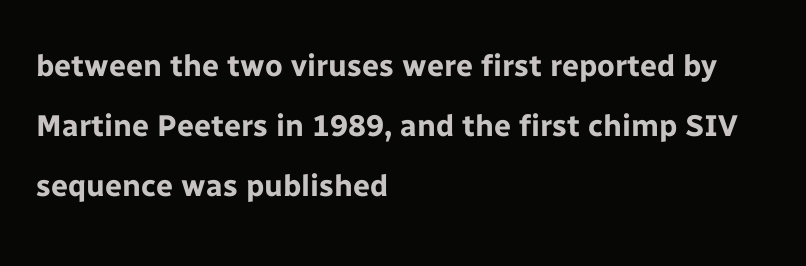between the two viruses were first reported by Martine Peeters in 1989, and the first chimp SIV sequence was published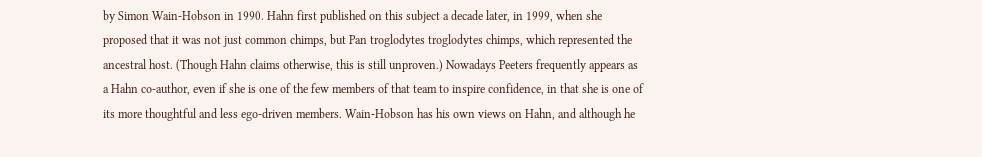by Simon Wain-Hobson in 1990. Hahn first published on this subject a decade later, in 1999, when she proposed that it was not just common chimps, but Pan troglodytes troglodytes chimps, which represented the ancestral host. (Though Hahn claims otherwise, this is still unproven.) Nowadays Peeters frequently appears as a Hahn co-author, even if she is one of the few members of that team to inspire confidence, in that she is one of its more thoughtful and less ego-driven members. Wain-Hobson has his own views on Hahn, and although he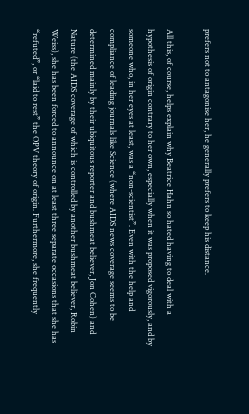prefers not to antagonise her, he generally prefers to keep his distance.

All this, of course, helps explain why Beatrice Hahn so hated having to deal with a hypothesis of origin contrary to her own, especially when it was proposed vigorously, and by someone who, in her eyes at least, was a “non-scientist”. Even with the help and compliance of leading journals like Science (where AIDS news coverage seems to be determined mainly by their ubiquitous reporter and bushmeat believer, Jon Cohen) and Nature (the AIDS coverage of which is controlled by another bushmeat believer, Robin Weiss), she has been forced to announce on at least three separate occasions that she has “refuted”, or “laid to rest” the OPV theory of origin. Furthermore, she frequently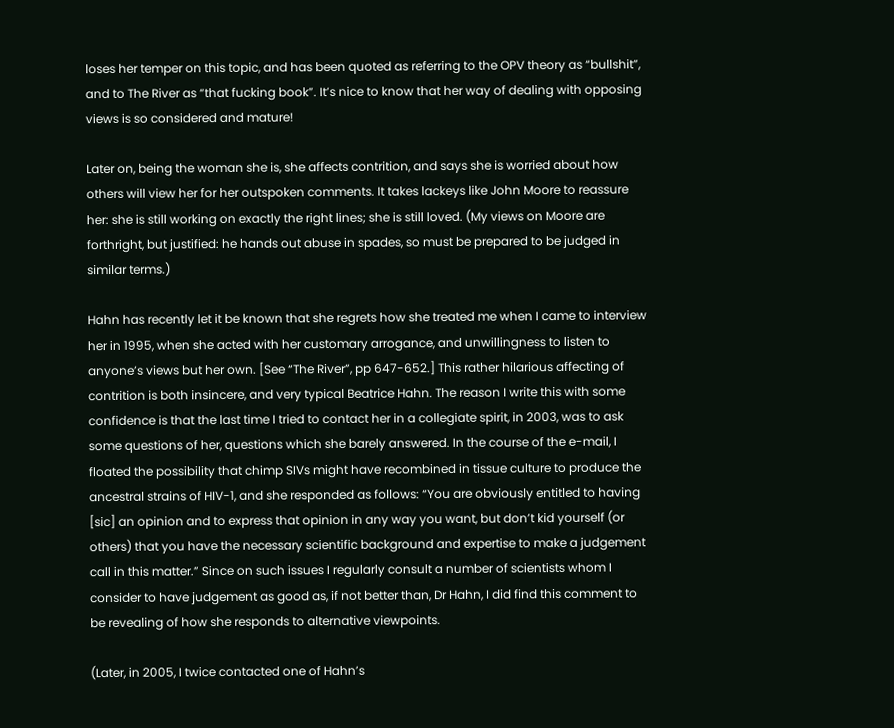loses her temper on this topic, and has been quoted as referring to the OPV theory as “bullshit”, and to The River as “that fucking book”. It’s nice to know that her way of dealing with opposing views is so considered and mature!

Later on, being the woman she is, she affects contrition, and says she is worried about how others will view her for her outspoken comments. It takes lackeys like John Moore to reassure her: she is still working on exactly the right lines; she is still loved. (My views on Moore are forthright, but justified: he hands out abuse in spades, so must be prepared to be judged in similar terms.)

Hahn has recently let it be known that she regrets how she treated me when I came to interview her in 1995, when she acted with her customary arrogance, and unwillingness to listen to anyone’s views but her own. [See “The River”, pp 647-652.] This rather hilarious affecting of contrition is both insincere, and very typical Beatrice Hahn. The reason I write this with some confidence is that the last time I tried to contact her in a collegiate spirit, in 2003, was to ask some questions of her, questions which she barely answered. In the course of the e-mail, I floated the possibility that chimp SIVs might have recombined in tissue culture to produce the ancestral strains of HIV-1, and she responded as follows: “You are obviously entitled to having [sic] an opinion and to express that opinion in any way you want, but don’t kid yourself (or others) that you have the necessary scientific background and expertise to make a judgement call in this matter.” Since on such issues I regularly consult a number of scientists whom I consider to have judgement as good as, if not better than, Dr Hahn, I did find this comment to be revealing of how she responds to alternative viewpoints.

(Later, in 2005, I twice contacted one of Hahn’s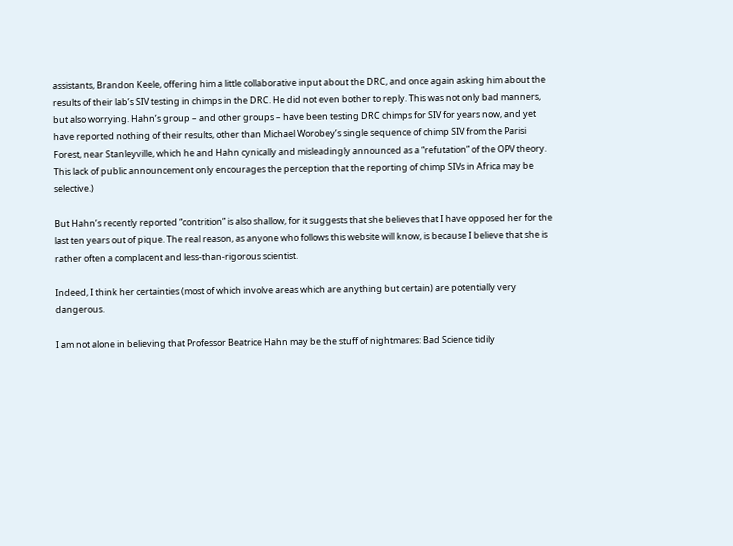assistants, Brandon Keele, offering him a little collaborative input about the DRC, and once again asking him about the results of their lab’s SIV testing in chimps in the DRC. He did not even bother to reply. This was not only bad manners, but also worrying. Hahn’s group – and other groups – have been testing DRC chimps for SIV for years now, and yet have reported nothing of their results, other than Michael Worobey’s single sequence of chimp SIV from the Parisi Forest, near Stanleyville, which he and Hahn cynically and misleadingly announced as a “refutation” of the OPV theory. This lack of public announcement only encourages the perception that the reporting of chimp SIVs in Africa may be selective.)

But Hahn’s recently reported “contrition” is also shallow, for it suggests that she believes that I have opposed her for the last ten years out of pique. The real reason, as anyone who follows this website will know, is because I believe that she is rather often a complacent and less-than-rigorous scientist.

Indeed, I think her certainties (most of which involve areas which are anything but certain) are potentially very dangerous.

I am not alone in believing that Professor Beatrice Hahn may be the stuff of nightmares: Bad Science tidily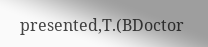presented,T.(BDoctor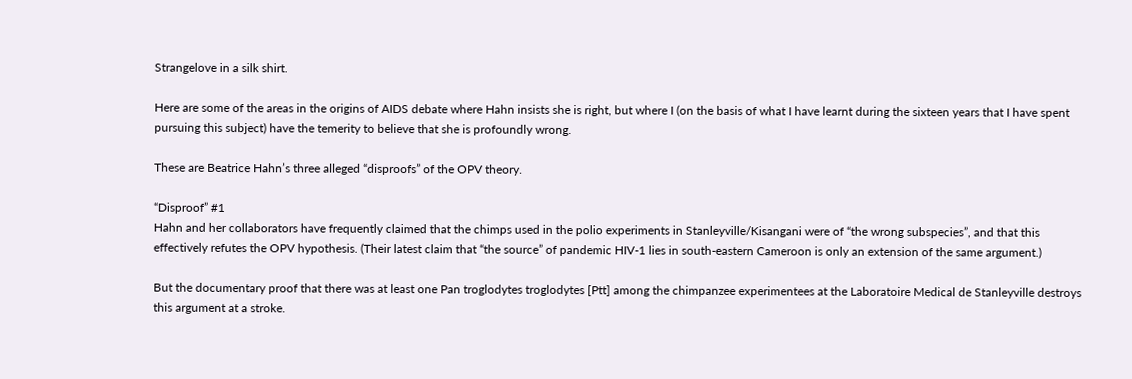Strangelove in a silk shirt.

Here are some of the areas in the origins of AIDS debate where Hahn insists she is right, but where I (on the basis of what I have learnt during the sixteen years that I have spent pursuing this subject) have the temerity to believe that she is profoundly wrong.

These are Beatrice Hahn’s three alleged “disproofs” of the OPV theory.

“Disproof” #1
Hahn and her collaborators have frequently claimed that the chimps used in the polio experiments in Stanleyville/Kisangani were of “the wrong subspecies”, and that this effectively refutes the OPV hypothesis. (Their latest claim that “the source” of pandemic HIV-1 lies in south-eastern Cameroon is only an extension of the same argument.)

But the documentary proof that there was at least one Pan troglodytes troglodytes [Ptt] among the chimpanzee experimentees at the Laboratoire Medical de Stanleyville destroys this argument at a stroke.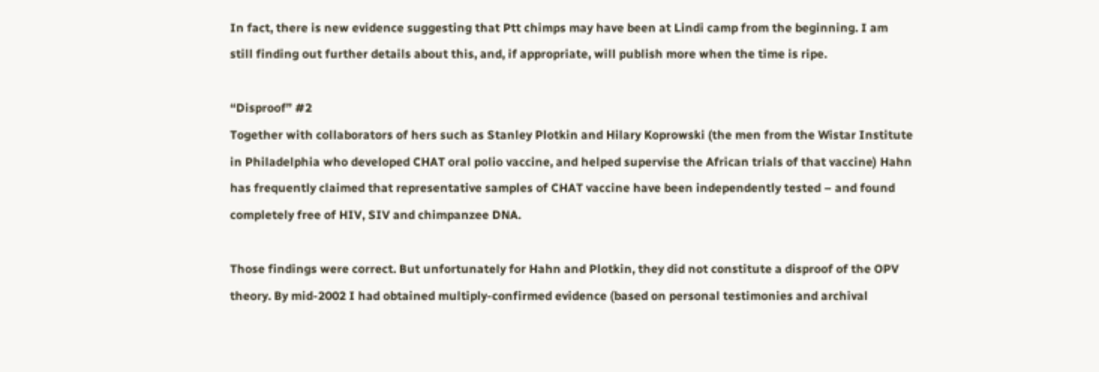In fact, there is new evidence suggesting that Ptt chimps may have been at Lindi camp from the beginning. I am still finding out further details about this, and, if appropriate, will publish more when the time is ripe.

“Disproof” #2
Together with collaborators of hers such as Stanley Plotkin and Hilary Koprowski (the men from the Wistar Institute in Philadelphia who developed CHAT oral polio vaccine, and helped supervise the African trials of that vaccine) Hahn has frequently claimed that representative samples of CHAT vaccine have been independently tested – and found completely free of HIV, SIV and chimpanzee DNA.

Those findings were correct. But unfortunately for Hahn and Plotkin, they did not constitute a disproof of the OPV theory. By mid-2002 I had obtained multiply-confirmed evidence (based on personal testimonies and archival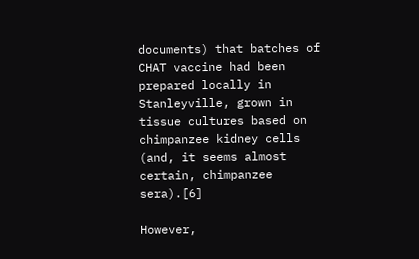documents) that batches of CHAT vaccine had been prepared locally in Stanleyville, grown in tissue cultures based on chimpanzee kidney cells (and, it seems almost certain, chimpanzee sera).[6]

However,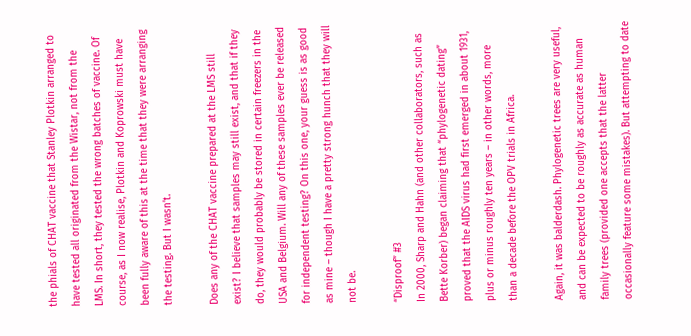the phials of CHAT vaccine that Stanley Plotkin arranged to have tested all originated from the Wistar, not from the LMS. In short, they tested the wrong batches of vaccine. Of course, as I now realise, Plotkin and Koprowski must have been fully aware of this at the time that they were arranging the testing. But I wasn’t.

Does any of the CHAT vaccine prepared at the LMS still exist? I believe that samples may still exist, and that if they do, they would probably be stored in certain freezers in the USA and Belgium. Will any of these samples ever be released for independent testing? On this one, your guess is as good as mine – though I have a pretty strong hunch that they will not be.

“Disproof” #3
In 2000, Sharp and Hahn (and other collaborators, such as Bette Korber) began claiming that “phylogenetic dating” proved that the AIDS virus had first emerged in about 1931, plus or minus roughly ten years – in other words, more than a decade before the OPV trials in Africa.

Again, it was balderdash. Phylogenetic trees are very useful, and can be expected to be roughly as accurate as human family trees (provided one accepts that the latter occasionally feature some mistakes). But attempting to date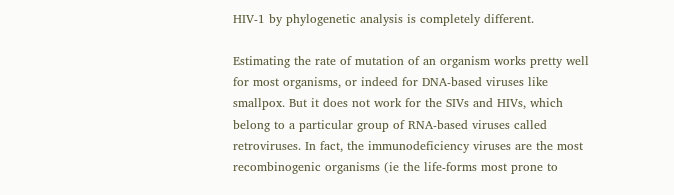HIV-1 by phylogenetic analysis is completely different.

Estimating the rate of mutation of an organism works pretty well for most organisms, or indeed for DNA-based viruses like smallpox. But it does not work for the SIVs and HIVs, which belong to a particular group of RNA-based viruses called retroviruses. In fact, the immunodeficiency viruses are the most recombinogenic organisms (ie the life-forms most prone to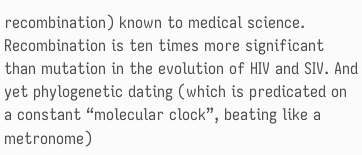recombination) known to medical science. Recombination is ten times more significant than mutation in the evolution of HIV and SIV. And yet phylogenetic dating (which is predicated on a constant “molecular clock”, beating like a metronome)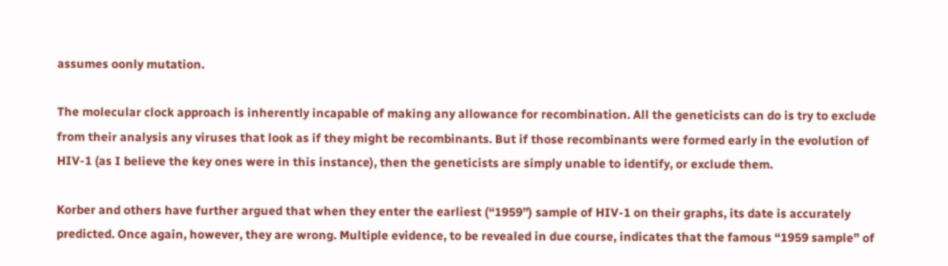assumes oonly mutation.

The molecular clock approach is inherently incapable of making any allowance for recombination. All the geneticists can do is try to exclude from their analysis any viruses that look as if they might be recombinants. But if those recombinants were formed early in the evolution of HIV-1 (as I believe the key ones were in this instance), then the geneticists are simply unable to identify, or exclude them.

Korber and others have further argued that when they enter the earliest (“1959”) sample of HIV-1 on their graphs, its date is accurately predicted. Once again, however, they are wrong. Multiple evidence, to be revealed in due course, indicates that the famous “1959 sample” of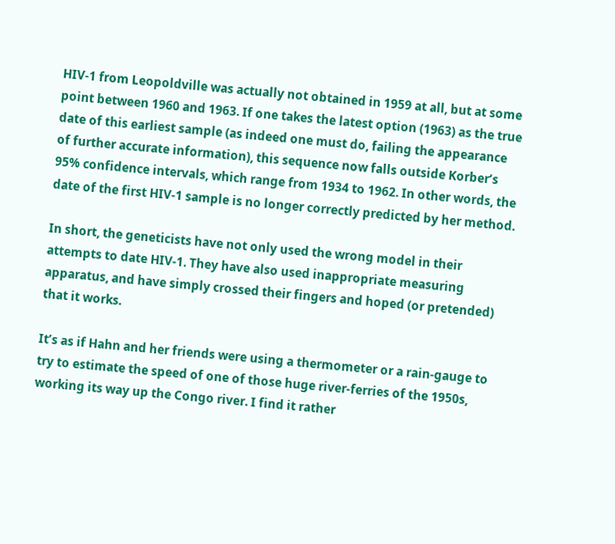HIV-1 from Leopoldville was actually not obtained in 1959 at all, but at some point between 1960 and 1963. If one takes the latest option (1963) as the true date of this earliest sample (as indeed one must do, failing the appearance of further accurate information), this sequence now falls outside Korber’s 95% confidence intervals, which range from 1934 to 1962. In other words, the date of the first HIV-1 sample is no longer correctly predicted by her method.

In short, the geneticists have not only used the wrong model in their attempts to date HIV-1. They have also used inappropriate measuring apparatus, and have simply crossed their fingers and hoped (or pretended) that it works.

It’s as if Hahn and her friends were using a thermometer or a rain-gauge to try to estimate the speed of one of those huge river-ferries of the 1950s, working its way up the Congo river. I find it rather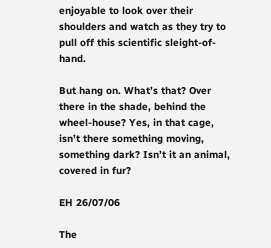enjoyable to look over their shoulders and watch as they try to pull off this scientific sleight-of-hand.

But hang on. What’s that? Over there in the shade, behind the wheel-house? Yes, in that cage, isn’t there something moving, something dark? Isn’t it an animal, covered in fur?

EH 26/07/06

The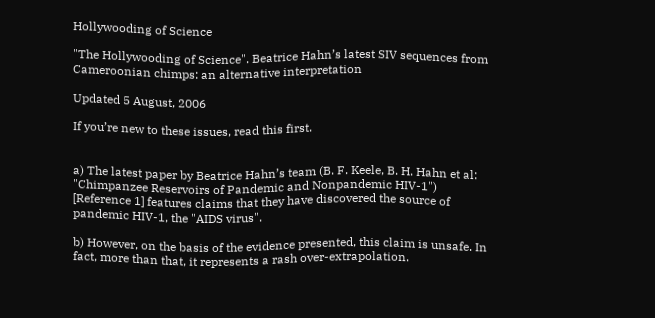Hollywooding of Science

"The Hollywooding of Science". Beatrice Hahn’s latest SIV sequences from Cameroonian chimps: an alternative interpretation

Updated 5 August, 2006

If you’re new to these issues, read this first.


a) The latest paper by Beatrice Hahn’s team (B. F. Keele, B. H. Hahn et al: "Chimpanzee Reservoirs of Pandemic and Nonpandemic HIV-1") [Reference 1] features claims that they have discovered the source of pandemic HIV-1, the "AIDS virus".

b) However, on the basis of the evidence presented, this claim is unsafe. In fact, more than that, it represents a rash over-extrapolation.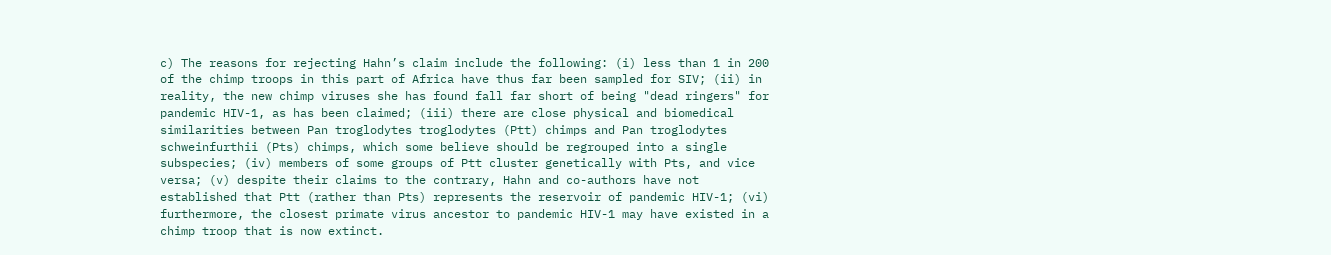c) The reasons for rejecting Hahn’s claim include the following: (i) less than 1 in 200 of the chimp troops in this part of Africa have thus far been sampled for SIV; (ii) in reality, the new chimp viruses she has found fall far short of being "dead ringers" for pandemic HIV-1, as has been claimed; (iii) there are close physical and biomedical similarities between Pan troglodytes troglodytes (Ptt) chimps and Pan troglodytes schweinfurthii (Pts) chimps, which some believe should be regrouped into a single subspecies; (iv) members of some groups of Ptt cluster genetically with Pts, and vice versa; (v) despite their claims to the contrary, Hahn and co-authors have not established that Ptt (rather than Pts) represents the reservoir of pandemic HIV-1; (vi) furthermore, the closest primate virus ancestor to pandemic HIV-1 may have existed in a chimp troop that is now extinct.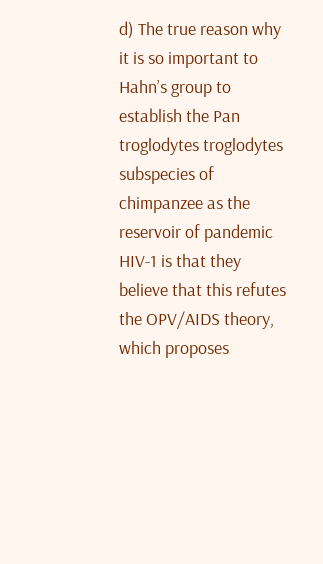d) The true reason why it is so important to Hahn’s group to establish the Pan troglodytes troglodytes subspecies of chimpanzee as the reservoir of pandemic HIV-1 is that they believe that this refutes the OPV/AIDS theory, which proposes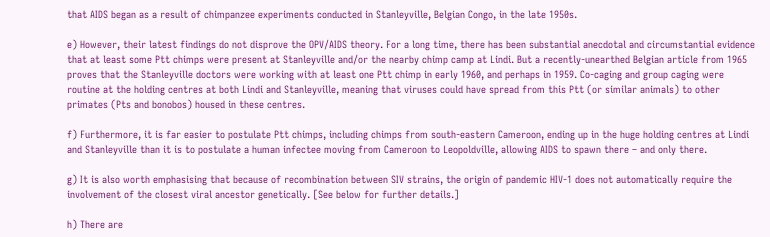that AIDS began as a result of chimpanzee experiments conducted in Stanleyville, Belgian Congo, in the late 1950s.

e) However, their latest findings do not disprove the OPV/AIDS theory. For a long time, there has been substantial anecdotal and circumstantial evidence that at least some Ptt chimps were present at Stanleyville and/or the nearby chimp camp at Lindi. But a recently-unearthed Belgian article from 1965 proves that the Stanleyville doctors were working with at least one Ptt chimp in early 1960, and perhaps in 1959. Co-caging and group caging were routine at the holding centres at both Lindi and Stanleyville, meaning that viruses could have spread from this Ptt (or similar animals) to other primates (Pts and bonobos) housed in these centres.

f) Furthermore, it is far easier to postulate Ptt chimps, including chimps from south-eastern Cameroon, ending up in the huge holding centres at Lindi and Stanleyville than it is to postulate a human infectee moving from Cameroon to Leopoldville, allowing AIDS to spawn there – and only there.

g) It is also worth emphasising that because of recombination between SIV strains, the origin of pandemic HIV-1 does not automatically require the involvement of the closest viral ancestor genetically. [See below for further details.]

h) There are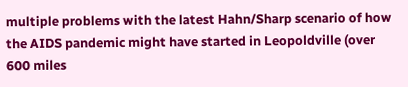multiple problems with the latest Hahn/Sharp scenario of how the AIDS pandemic might have started in Leopoldville (over 600 miles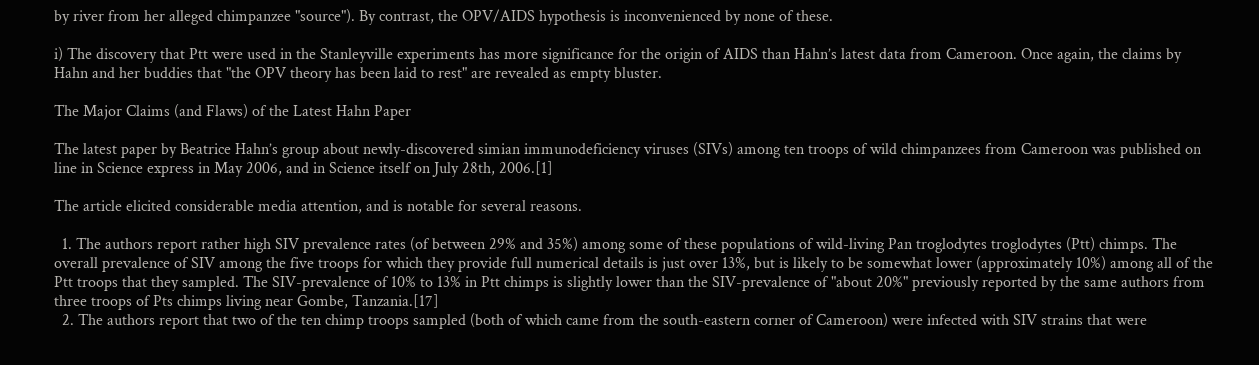by river from her alleged chimpanzee "source"). By contrast, the OPV/AIDS hypothesis is inconvenienced by none of these.

i) The discovery that Ptt were used in the Stanleyville experiments has more significance for the origin of AIDS than Hahn’s latest data from Cameroon. Once again, the claims by Hahn and her buddies that "the OPV theory has been laid to rest" are revealed as empty bluster.

The Major Claims (and Flaws) of the Latest Hahn Paper

The latest paper by Beatrice Hahn’s group about newly-discovered simian immunodeficiency viruses (SIVs) among ten troops of wild chimpanzees from Cameroon was published on line in Science express in May 2006, and in Science itself on July 28th, 2006.[1]

The article elicited considerable media attention, and is notable for several reasons.

  1. The authors report rather high SIV prevalence rates (of between 29% and 35%) among some of these populations of wild-living Pan troglodytes troglodytes (Ptt) chimps. The overall prevalence of SIV among the five troops for which they provide full numerical details is just over 13%, but is likely to be somewhat lower (approximately 10%) among all of the Ptt troops that they sampled. The SIV-prevalence of 10% to 13% in Ptt chimps is slightly lower than the SIV-prevalence of "about 20%" previously reported by the same authors from three troops of Pts chimps living near Gombe, Tanzania.[17]
  2. The authors report that two of the ten chimp troops sampled (both of which came from the south-eastern corner of Cameroon) were infected with SIV strains that were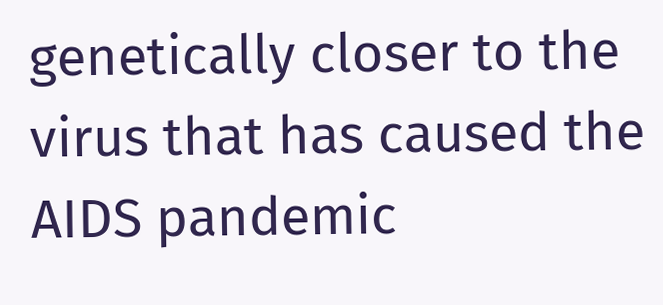genetically closer to the virus that has caused the AIDS pandemic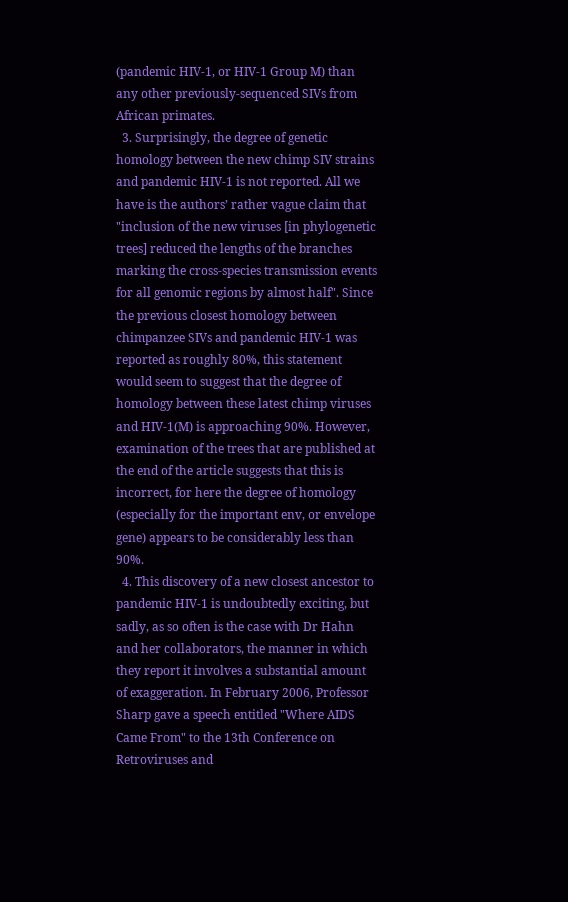(pandemic HIV-1, or HIV-1 Group M) than any other previously-sequenced SIVs from African primates.
  3. Surprisingly, the degree of genetic homology between the new chimp SIV strains and pandemic HIV-1 is not reported. All we have is the authors’ rather vague claim that "inclusion of the new viruses [in phylogenetic trees] reduced the lengths of the branches marking the cross-species transmission events for all genomic regions by almost half". Since the previous closest homology between chimpanzee SIVs and pandemic HIV-1 was reported as roughly 80%, this statement would seem to suggest that the degree of homology between these latest chimp viruses and HIV-1(M) is approaching 90%. However, examination of the trees that are published at the end of the article suggests that this is incorrect, for here the degree of homology (especially for the important env, or envelope gene) appears to be considerably less than 90%.
  4. This discovery of a new closest ancestor to pandemic HIV-1 is undoubtedly exciting, but sadly, as so often is the case with Dr Hahn and her collaborators, the manner in which they report it involves a substantial amount of exaggeration. In February 2006, Professor Sharp gave a speech entitled "Where AIDS Came From" to the 13th Conference on Retroviruses and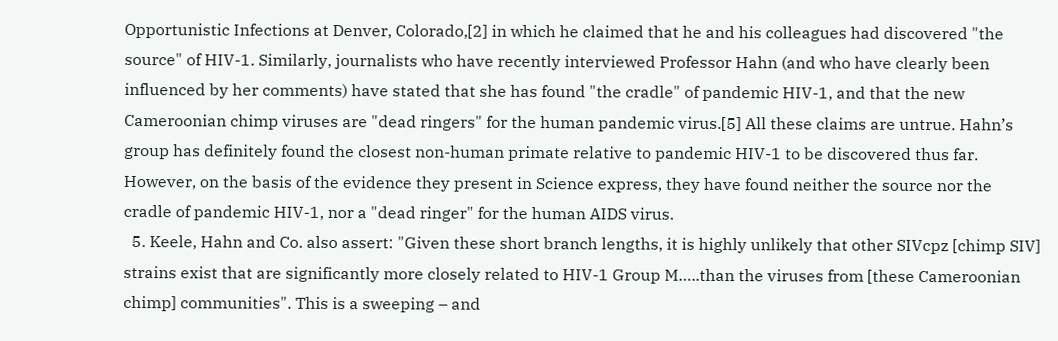Opportunistic Infections at Denver, Colorado,[2] in which he claimed that he and his colleagues had discovered "the source" of HIV-1. Similarly, journalists who have recently interviewed Professor Hahn (and who have clearly been influenced by her comments) have stated that she has found "the cradle" of pandemic HIV-1, and that the new Cameroonian chimp viruses are "dead ringers" for the human pandemic virus.[5] All these claims are untrue. Hahn’s group has definitely found the closest non-human primate relative to pandemic HIV-1 to be discovered thus far. However, on the basis of the evidence they present in Science express, they have found neither the source nor the cradle of pandemic HIV-1, nor a "dead ringer" for the human AIDS virus.
  5. Keele, Hahn and Co. also assert: "Given these short branch lengths, it is highly unlikely that other SIVcpz [chimp SIV] strains exist that are significantly more closely related to HIV-1 Group M…..than the viruses from [these Cameroonian chimp] communities". This is a sweeping – and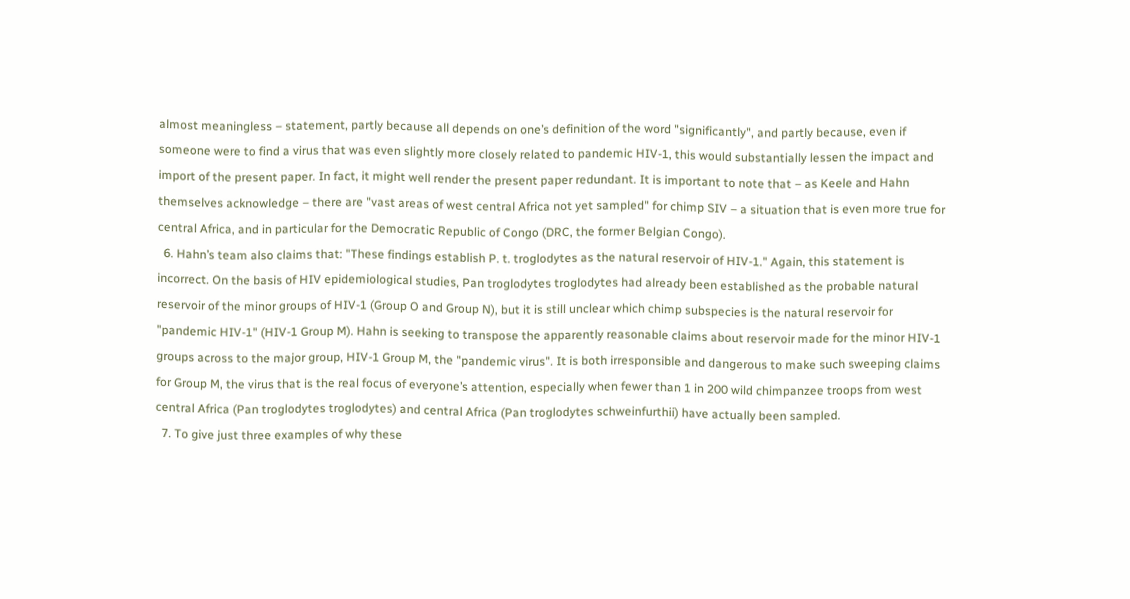almost meaningless – statement, partly because all depends on one’s definition of the word "significantly", and partly because, even if someone were to find a virus that was even slightly more closely related to pandemic HIV-1, this would substantially lessen the impact and import of the present paper. In fact, it might well render the present paper redundant. It is important to note that – as Keele and Hahn themselves acknowledge – there are "vast areas of west central Africa not yet sampled" for chimp SIV – a situation that is even more true for central Africa, and in particular for the Democratic Republic of Congo (DRC, the former Belgian Congo).
  6. Hahn’s team also claims that: "These findings establish P. t. troglodytes as the natural reservoir of HIV-1." Again, this statement is incorrect. On the basis of HIV epidemiological studies, Pan troglodytes troglodytes had already been established as the probable natural reservoir of the minor groups of HIV-1 (Group O and Group N), but it is still unclear which chimp subspecies is the natural reservoir for "pandemic HIV-1" (HIV-1 Group M). Hahn is seeking to transpose the apparently reasonable claims about reservoir made for the minor HIV-1 groups across to the major group, HIV-1 Group M, the "pandemic virus". It is both irresponsible and dangerous to make such sweeping claims for Group M, the virus that is the real focus of everyone’s attention, especially when fewer than 1 in 200 wild chimpanzee troops from west central Africa (Pan troglodytes troglodytes) and central Africa (Pan troglodytes schweinfurthii) have actually been sampled.
  7. To give just three examples of why these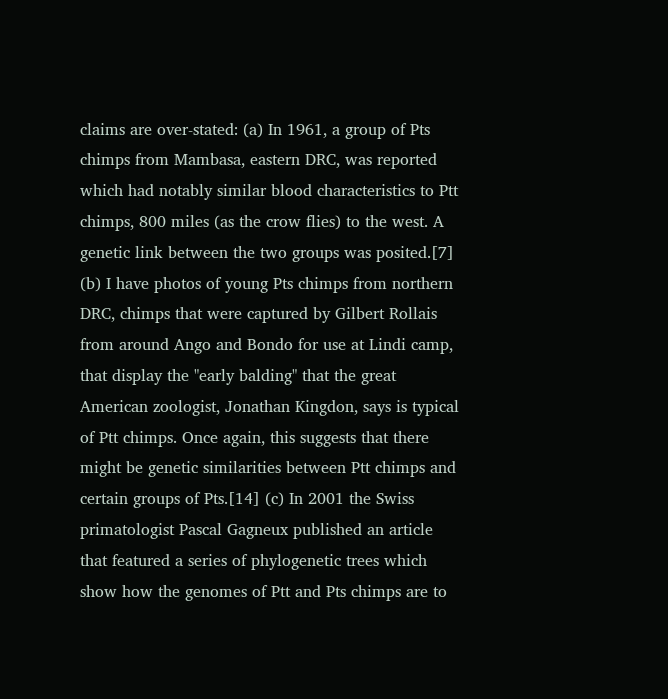claims are over-stated: (a) In 1961, a group of Pts chimps from Mambasa, eastern DRC, was reported which had notably similar blood characteristics to Ptt chimps, 800 miles (as the crow flies) to the west. A genetic link between the two groups was posited.[7] (b) I have photos of young Pts chimps from northern DRC, chimps that were captured by Gilbert Rollais from around Ango and Bondo for use at Lindi camp, that display the "early balding" that the great American zoologist, Jonathan Kingdon, says is typical of Ptt chimps. Once again, this suggests that there might be genetic similarities between Ptt chimps and certain groups of Pts.[14] (c) In 2001 the Swiss primatologist Pascal Gagneux published an article that featured a series of phylogenetic trees which show how the genomes of Ptt and Pts chimps are to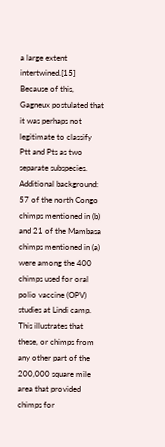a large extent intertwined.[15] Because of this, Gagneux postulated that it was perhaps not legitimate to classify Ptt and Pts as two separate subspecies. Additional background: 57 of the north Congo chimps mentioned in (b) and 21 of the Mambasa chimps mentioned in (a) were among the 400 chimps used for oral polio vaccine (OPV) studies at Lindi camp. This illustrates that these, or chimps from any other part of the 200,000 square mile area that provided chimps for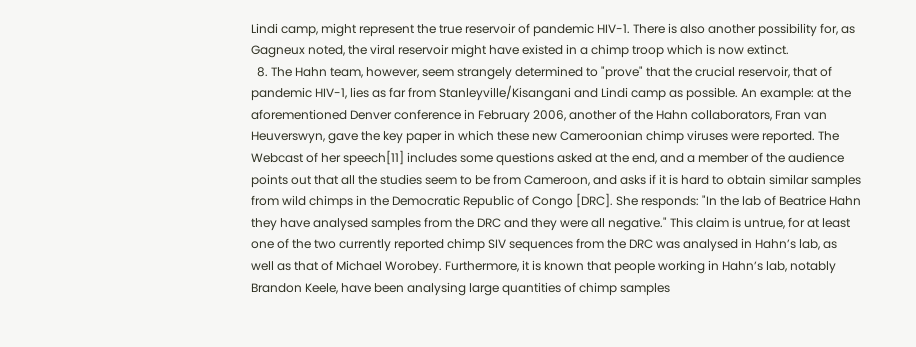Lindi camp, might represent the true reservoir of pandemic HIV-1. There is also another possibility for, as Gagneux noted, the viral reservoir might have existed in a chimp troop which is now extinct.
  8. The Hahn team, however, seem strangely determined to "prove" that the crucial reservoir, that of pandemic HIV-1, lies as far from Stanleyville/Kisangani and Lindi camp as possible. An example: at the aforementioned Denver conference in February 2006, another of the Hahn collaborators, Fran van Heuverswyn, gave the key paper in which these new Cameroonian chimp viruses were reported. The Webcast of her speech[11] includes some questions asked at the end, and a member of the audience points out that all the studies seem to be from Cameroon, and asks if it is hard to obtain similar samples from wild chimps in the Democratic Republic of Congo [DRC]. She responds: "In the lab of Beatrice Hahn they have analysed samples from the DRC and they were all negative." This claim is untrue, for at least one of the two currently reported chimp SIV sequences from the DRC was analysed in Hahn’s lab, as well as that of Michael Worobey. Furthermore, it is known that people working in Hahn’s lab, notably Brandon Keele, have been analysing large quantities of chimp samples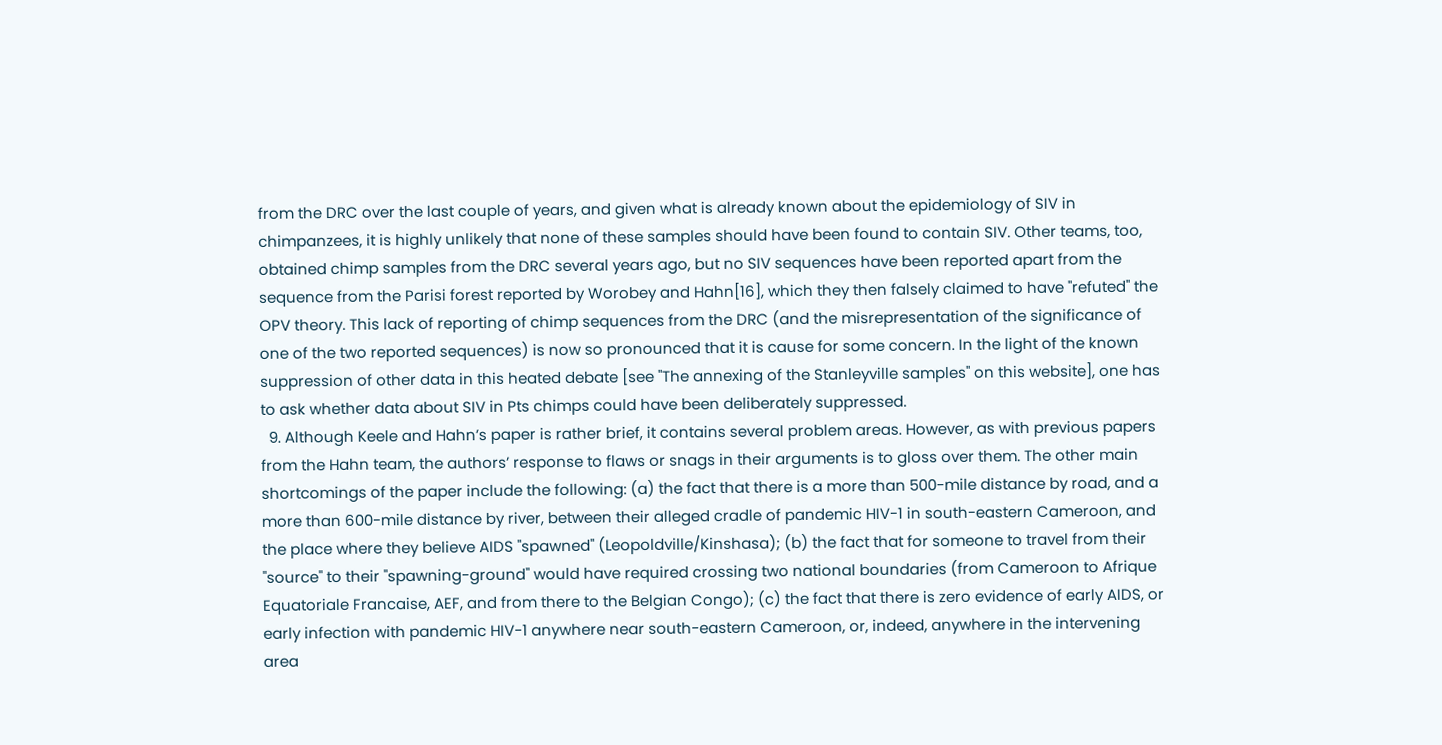from the DRC over the last couple of years, and given what is already known about the epidemiology of SIV in chimpanzees, it is highly unlikely that none of these samples should have been found to contain SIV. Other teams, too, obtained chimp samples from the DRC several years ago, but no SIV sequences have been reported apart from the sequence from the Parisi forest reported by Worobey and Hahn[16], which they then falsely claimed to have "refuted" the OPV theory. This lack of reporting of chimp sequences from the DRC (and the misrepresentation of the significance of one of the two reported sequences) is now so pronounced that it is cause for some concern. In the light of the known suppression of other data in this heated debate [see "The annexing of the Stanleyville samples" on this website], one has to ask whether data about SIV in Pts chimps could have been deliberately suppressed.
  9. Although Keele and Hahn’s paper is rather brief, it contains several problem areas. However, as with previous papers from the Hahn team, the authors’ response to flaws or snags in their arguments is to gloss over them. The other main shortcomings of the paper include the following: (a) the fact that there is a more than 500-mile distance by road, and a more than 600-mile distance by river, between their alleged cradle of pandemic HIV-1 in south-eastern Cameroon, and the place where they believe AIDS "spawned" (Leopoldville/Kinshasa); (b) the fact that for someone to travel from their "source" to their "spawning-ground" would have required crossing two national boundaries (from Cameroon to Afrique Equatoriale Francaise, AEF, and from there to the Belgian Congo); (c) the fact that there is zero evidence of early AIDS, or early infection with pandemic HIV-1 anywhere near south-eastern Cameroon, or, indeed, anywhere in the intervening area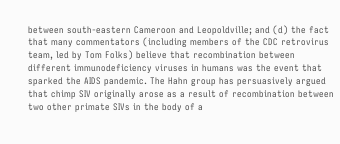between south-eastern Cameroon and Leopoldville; and (d) the fact that many commentators (including members of the CDC retrovirus team, led by Tom Folks) believe that recombination between different immunodeficiency viruses in humans was the event that sparked the AIDS pandemic. The Hahn group has persuasively argued that chimp SIV originally arose as a result of recombination between two other primate SIVs in the body of a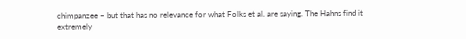chimpanzee – but that has no relevance for what Folks et al. are saying. The Hahns find it extremely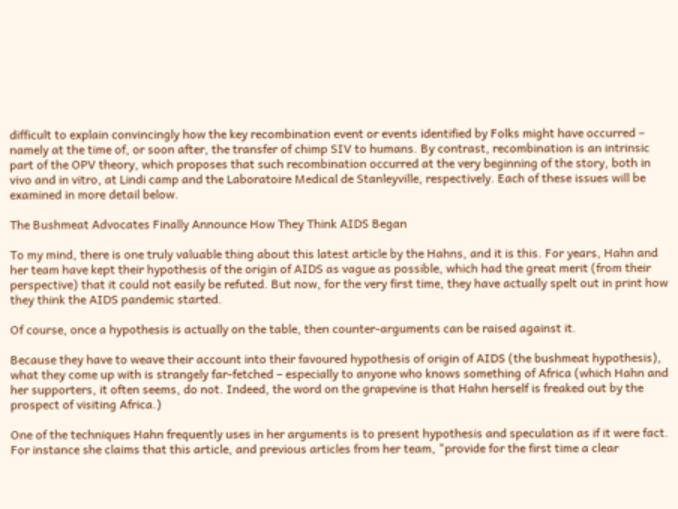difficult to explain convincingly how the key recombination event or events identified by Folks might have occurred – namely at the time of, or soon after, the transfer of chimp SIV to humans. By contrast, recombination is an intrinsic part of the OPV theory, which proposes that such recombination occurred at the very beginning of the story, both in vivo and in vitro, at Lindi camp and the Laboratoire Medical de Stanleyville, respectively. Each of these issues will be examined in more detail below.

The Bushmeat Advocates Finally Announce How They Think AIDS Began

To my mind, there is one truly valuable thing about this latest article by the Hahns, and it is this. For years, Hahn and her team have kept their hypothesis of the origin of AIDS as vague as possible, which had the great merit (from their perspective) that it could not easily be refuted. But now, for the very first time, they have actually spelt out in print how they think the AIDS pandemic started.

Of course, once a hypothesis is actually on the table, then counter-arguments can be raised against it.

Because they have to weave their account into their favoured hypothesis of origin of AIDS (the bushmeat hypothesis), what they come up with is strangely far-fetched – especially to anyone who knows something of Africa (which Hahn and her supporters, it often seems, do not. Indeed, the word on the grapevine is that Hahn herself is freaked out by the prospect of visiting Africa.)

One of the techniques Hahn frequently uses in her arguments is to present hypothesis and speculation as if it were fact. For instance she claims that this article, and previous articles from her team, "provide for the first time a clear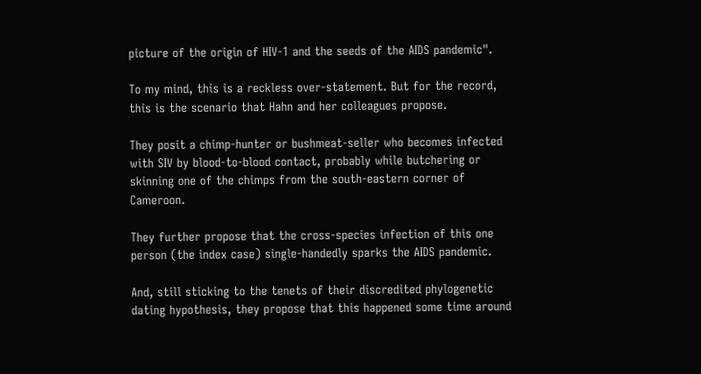picture of the origin of HIV-1 and the seeds of the AIDS pandemic".

To my mind, this is a reckless over-statement. But for the record, this is the scenario that Hahn and her colleagues propose.

They posit a chimp-hunter or bushmeat-seller who becomes infected with SIV by blood-to-blood contact, probably while butchering or skinning one of the chimps from the south-eastern corner of Cameroon.

They further propose that the cross-species infection of this one person (the index case) single-handedly sparks the AIDS pandemic.

And, still sticking to the tenets of their discredited phylogenetic dating hypothesis, they propose that this happened some time around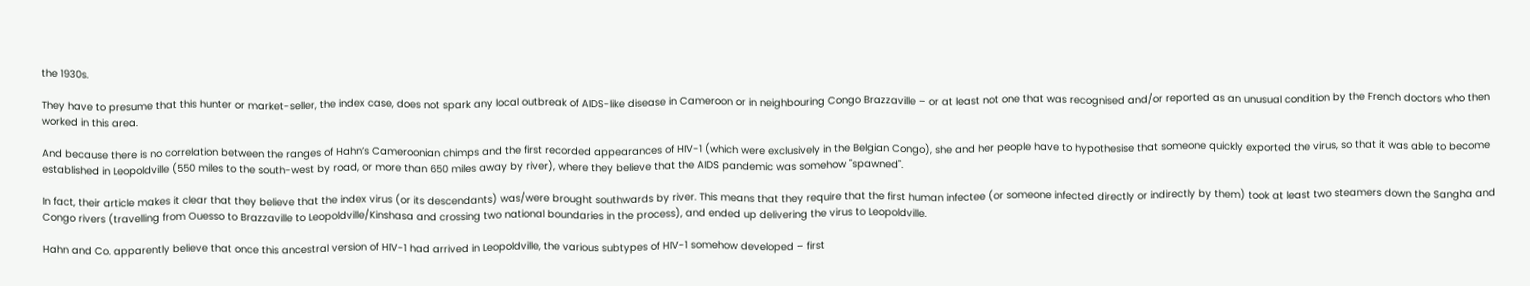the 1930s.

They have to presume that this hunter or market-seller, the index case, does not spark any local outbreak of AIDS-like disease in Cameroon or in neighbouring Congo Brazzaville – or at least not one that was recognised and/or reported as an unusual condition by the French doctors who then worked in this area.

And because there is no correlation between the ranges of Hahn’s Cameroonian chimps and the first recorded appearances of HIV-1 (which were exclusively in the Belgian Congo), she and her people have to hypothesise that someone quickly exported the virus, so that it was able to become established in Leopoldville (550 miles to the south-west by road, or more than 650 miles away by river), where they believe that the AIDS pandemic was somehow "spawned".

In fact, their article makes it clear that they believe that the index virus (or its descendants) was/were brought southwards by river. This means that they require that the first human infectee (or someone infected directly or indirectly by them) took at least two steamers down the Sangha and Congo rivers (travelling from Ouesso to Brazzaville to Leopoldville/Kinshasa and crossing two national boundaries in the process), and ended up delivering the virus to Leopoldville.

Hahn and Co. apparently believe that once this ancestral version of HIV-1 had arrived in Leopoldville, the various subtypes of HIV-1 somehow developed – first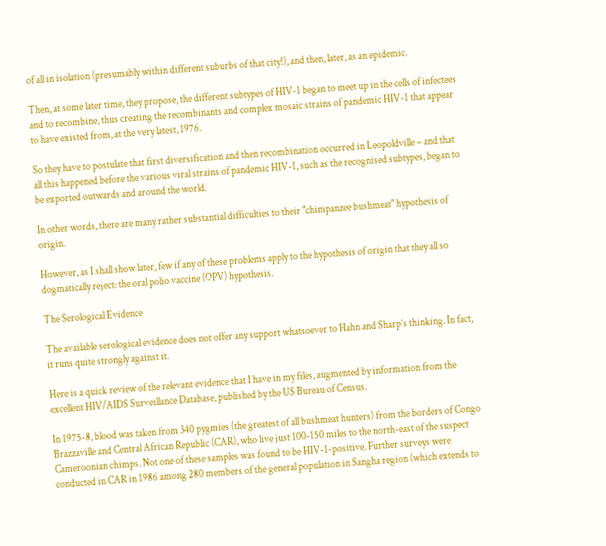of all in isolation (presumably within different suburbs of that city!), and then, later, as an epidemic.

Then, at some later time, they propose, the different subtypes of HIV-1 began to meet up in the cells of infectees and to recombine, thus creating the recombinants and complex mosaic strains of pandemic HIV-1 that appear to have existed from, at the very latest, 1976.

So they have to postulate that first diversification and then recombination occurred in Leopoldville – and that all this happened before the various viral strains of pandemic HIV-1, such as the recognised subtypes, began to be exported outwards and around the world.

In other words, there are many rather substantial difficulties to their "chimpanzee bushmeat" hypothesis of origin.

However, as I shall show later, few if any of these problems apply to the hypothesis of origin that they all so dogmatically reject: the oral polio vaccine (OPV) hypothesis.

The Serological Evidence

The available serological evidence does not offer any support whatsoever to Hahn and Sharp’s thinking. In fact, it runs quite strongly against it.

Here is a quick review of the relevant evidence that I have in my files, augmented by information from the excellent HIV/AIDS Surveillance Database, published by the US Bureau of Census.

In 1975-8, blood was taken from 340 pygmies (the greatest of all bushmeat hunters) from the borders of Congo Brazzaville and Central African Republic (CAR), who live just 100-150 miles to the north-east of the suspect Cameroonian chimps. Not one of these samples was found to be HIV-1-positive. Further surveys were conducted in CAR in 1986 among 280 members of the general population in Sangha region (which extends to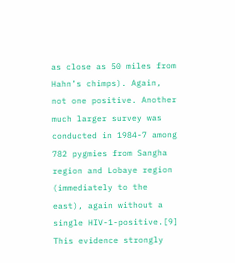as close as 50 miles from Hahn’s chimps). Again, not one positive. Another much larger survey was conducted in 1984-7 among 782 pygmies from Sangha region and Lobaye region (immediately to the east), again without a single HIV-1-positive.[9] This evidence strongly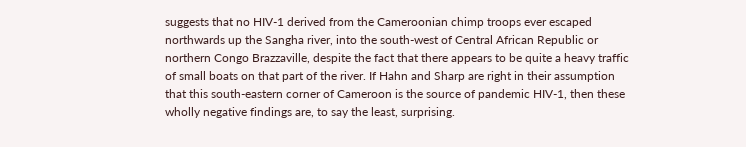suggests that no HIV-1 derived from the Cameroonian chimp troops ever escaped northwards up the Sangha river, into the south-west of Central African Republic or northern Congo Brazzaville, despite the fact that there appears to be quite a heavy traffic of small boats on that part of the river. If Hahn and Sharp are right in their assumption that this south-eastern corner of Cameroon is the source of pandemic HIV-1, then these wholly negative findings are, to say the least, surprising.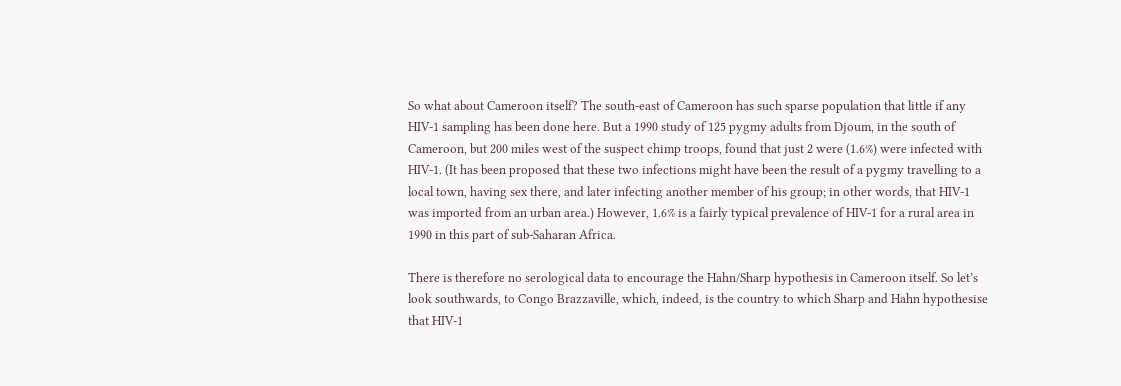So what about Cameroon itself? The south-east of Cameroon has such sparse population that little if any HIV-1 sampling has been done here. But a 1990 study of 125 pygmy adults from Djoum, in the south of Cameroon, but 200 miles west of the suspect chimp troops, found that just 2 were (1.6%) were infected with HIV-1. (It has been proposed that these two infections might have been the result of a pygmy travelling to a local town, having sex there, and later infecting another member of his group; in other words, that HIV-1 was imported from an urban area.) However, 1.6% is a fairly typical prevalence of HIV-1 for a rural area in 1990 in this part of sub-Saharan Africa.

There is therefore no serological data to encourage the Hahn/Sharp hypothesis in Cameroon itself. So let’s look southwards, to Congo Brazzaville, which, indeed, is the country to which Sharp and Hahn hypothesise that HIV-1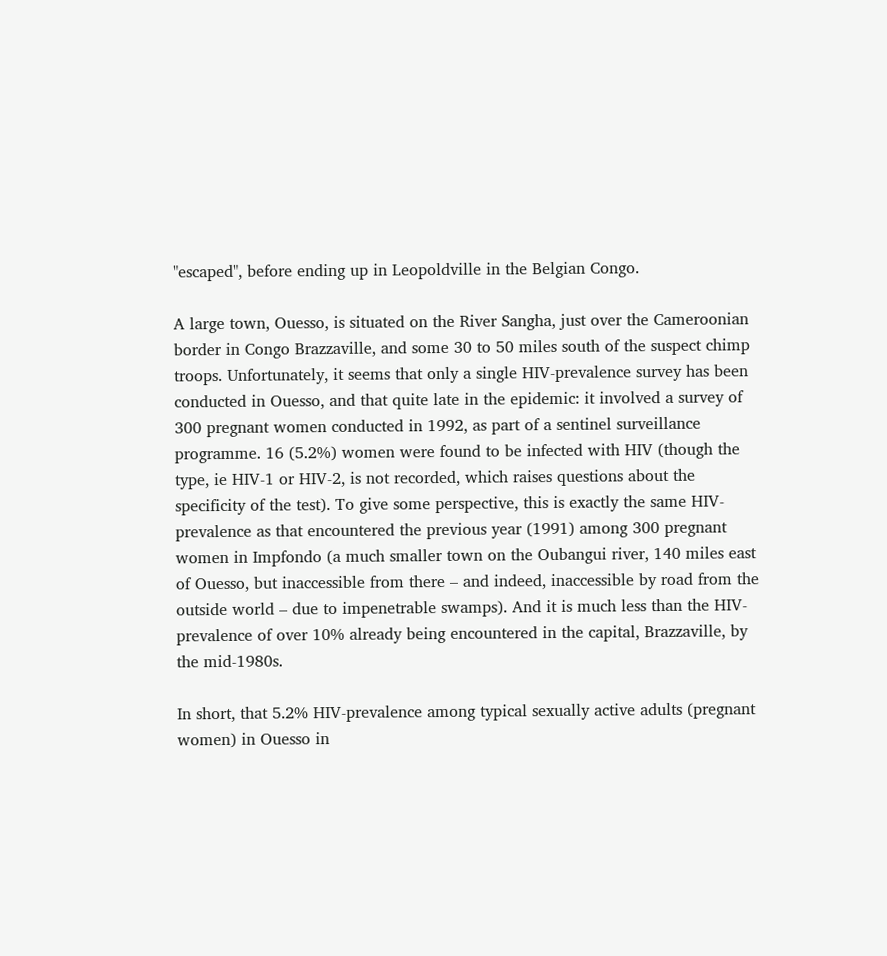"escaped", before ending up in Leopoldville in the Belgian Congo.

A large town, Ouesso, is situated on the River Sangha, just over the Cameroonian border in Congo Brazzaville, and some 30 to 50 miles south of the suspect chimp troops. Unfortunately, it seems that only a single HIV-prevalence survey has been conducted in Ouesso, and that quite late in the epidemic: it involved a survey of 300 pregnant women conducted in 1992, as part of a sentinel surveillance programme. 16 (5.2%) women were found to be infected with HIV (though the type, ie HIV-1 or HIV-2, is not recorded, which raises questions about the specificity of the test). To give some perspective, this is exactly the same HIV-prevalence as that encountered the previous year (1991) among 300 pregnant women in Impfondo (a much smaller town on the Oubangui river, 140 miles east of Ouesso, but inaccessible from there – and indeed, inaccessible by road from the outside world – due to impenetrable swamps). And it is much less than the HIV-prevalence of over 10% already being encountered in the capital, Brazzaville, by the mid-1980s.

In short, that 5.2% HIV-prevalence among typical sexually active adults (pregnant women) in Ouesso in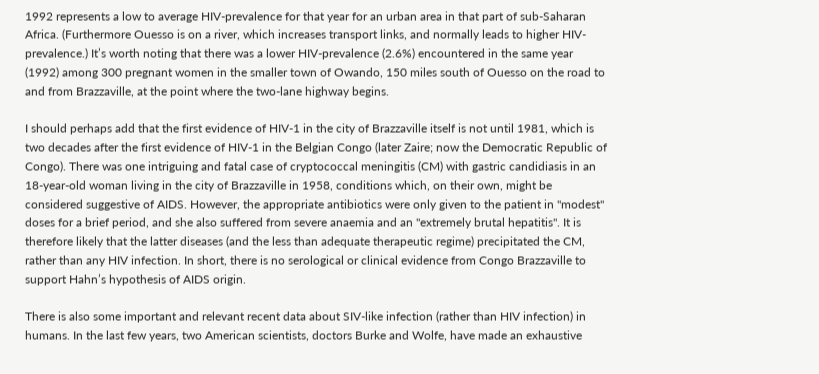1992 represents a low to average HIV-prevalence for that year for an urban area in that part of sub-Saharan Africa. (Furthermore Ouesso is on a river, which increases transport links, and normally leads to higher HIV-prevalence.) It’s worth noting that there was a lower HIV-prevalence (2.6%) encountered in the same year (1992) among 300 pregnant women in the smaller town of Owando, 150 miles south of Ouesso on the road to and from Brazzaville, at the point where the two-lane highway begins.

I should perhaps add that the first evidence of HIV-1 in the city of Brazzaville itself is not until 1981, which is two decades after the first evidence of HIV-1 in the Belgian Congo (later Zaire; now the Democratic Republic of Congo). There was one intriguing and fatal case of cryptococcal meningitis (CM) with gastric candidiasis in an 18-year-old woman living in the city of Brazzaville in 1958, conditions which, on their own, might be considered suggestive of AIDS. However, the appropriate antibiotics were only given to the patient in "modest" doses for a brief period, and she also suffered from severe anaemia and an "extremely brutal hepatitis". It is therefore likely that the latter diseases (and the less than adequate therapeutic regime) precipitated the CM, rather than any HIV infection. In short, there is no serological or clinical evidence from Congo Brazzaville to support Hahn’s hypothesis of AIDS origin.

There is also some important and relevant recent data about SIV-like infection (rather than HIV infection) in humans. In the last few years, two American scientists, doctors Burke and Wolfe, have made an exhaustive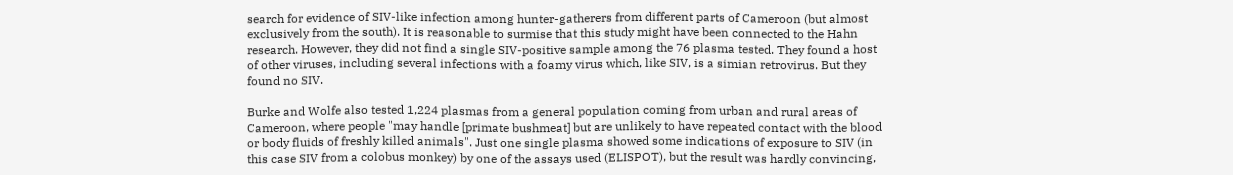search for evidence of SIV-like infection among hunter-gatherers from different parts of Cameroon (but almost exclusively from the south). It is reasonable to surmise that this study might have been connected to the Hahn research. However, they did not find a single SIV-positive sample among the 76 plasma tested. They found a host of other viruses, including several infections with a foamy virus which, like SIV, is a simian retrovirus. But they found no SIV.

Burke and Wolfe also tested 1,224 plasmas from a general population coming from urban and rural areas of Cameroon, where people "may handle [primate bushmeat] but are unlikely to have repeated contact with the blood or body fluids of freshly killed animals". Just one single plasma showed some indications of exposure to SIV (in this case SIV from a colobus monkey) by one of the assays used (ELISPOT), but the result was hardly convincing,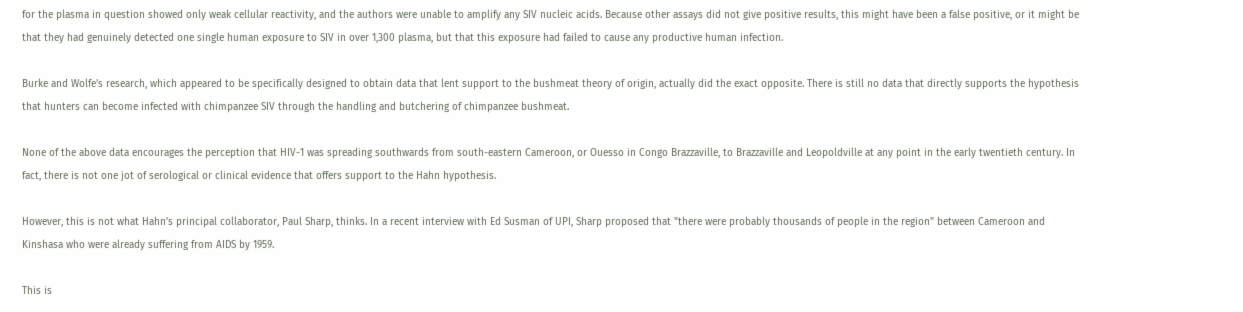for the plasma in question showed only weak cellular reactivity, and the authors were unable to amplify any SIV nucleic acids. Because other assays did not give positive results, this might have been a false positive, or it might be that they had genuinely detected one single human exposure to SIV in over 1,300 plasma, but that this exposure had failed to cause any productive human infection.

Burke and Wolfe’s research, which appeared to be specifically designed to obtain data that lent support to the bushmeat theory of origin, actually did the exact opposite. There is still no data that directly supports the hypothesis that hunters can become infected with chimpanzee SIV through the handling and butchering of chimpanzee bushmeat.

None of the above data encourages the perception that HIV-1 was spreading southwards from south-eastern Cameroon, or Ouesso in Congo Brazzaville, to Brazzaville and Leopoldville at any point in the early twentieth century. In fact, there is not one jot of serological or clinical evidence that offers support to the Hahn hypothesis.

However, this is not what Hahn’s principal collaborator, Paul Sharp, thinks. In a recent interview with Ed Susman of UPI, Sharp proposed that "there were probably thousands of people in the region" between Cameroon and Kinshasa who were already suffering from AIDS by 1959.

This is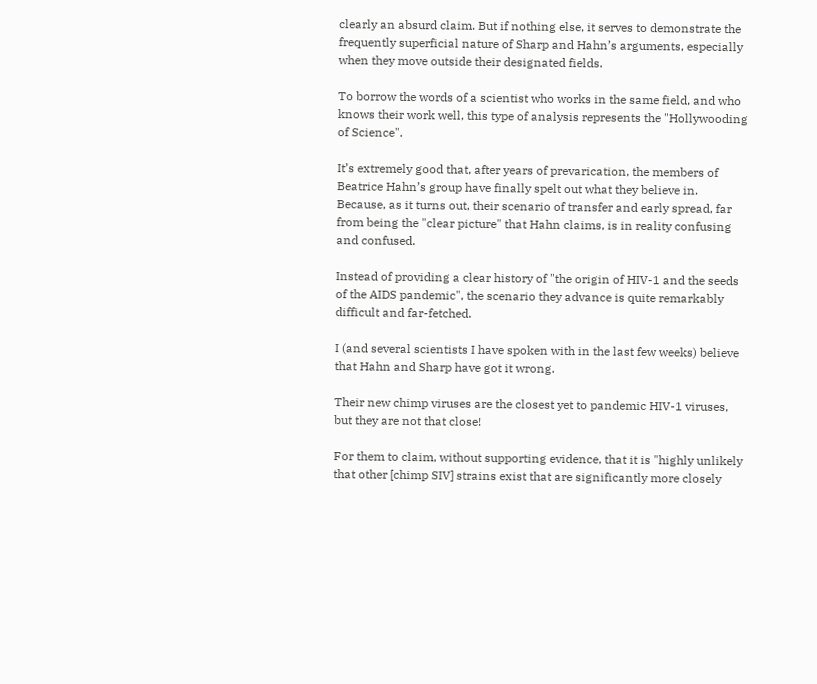clearly an absurd claim. But if nothing else, it serves to demonstrate the frequently superficial nature of Sharp and Hahn’s arguments, especially when they move outside their designated fields.

To borrow the words of a scientist who works in the same field, and who knows their work well, this type of analysis represents the "Hollywooding of Science".

It’s extremely good that, after years of prevarication, the members of Beatrice Hahn’s group have finally spelt out what they believe in. Because, as it turns out, their scenario of transfer and early spread, far from being the "clear picture" that Hahn claims, is in reality confusing and confused.

Instead of providing a clear history of "the origin of HIV-1 and the seeds of the AIDS pandemic", the scenario they advance is quite remarkably difficult and far-fetched.

I (and several scientists I have spoken with in the last few weeks) believe that Hahn and Sharp have got it wrong.

Their new chimp viruses are the closest yet to pandemic HIV-1 viruses, but they are not that close!

For them to claim, without supporting evidence, that it is "highly unlikely that other [chimp SIV] strains exist that are significantly more closely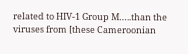related to HIV-1 Group M…..than the viruses from [these Cameroonian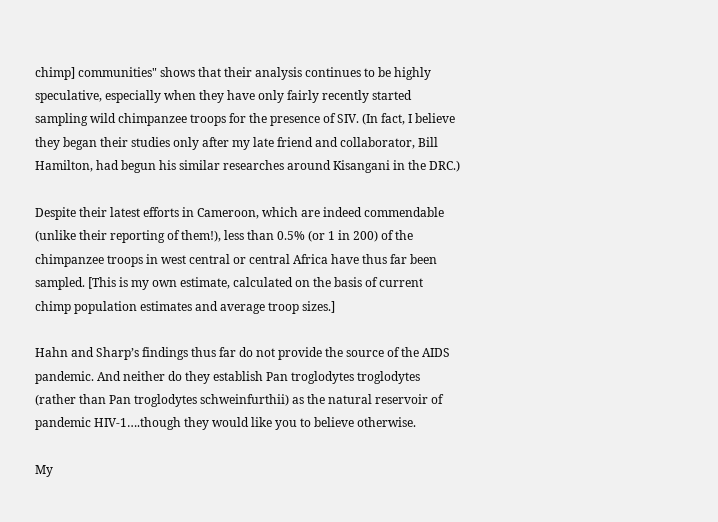chimp] communities" shows that their analysis continues to be highly speculative, especially when they have only fairly recently started sampling wild chimpanzee troops for the presence of SIV. (In fact, I believe they began their studies only after my late friend and collaborator, Bill Hamilton, had begun his similar researches around Kisangani in the DRC.)

Despite their latest efforts in Cameroon, which are indeed commendable (unlike their reporting of them!), less than 0.5% (or 1 in 200) of the chimpanzee troops in west central or central Africa have thus far been sampled. [This is my own estimate, calculated on the basis of current chimp population estimates and average troop sizes.]

Hahn and Sharp’s findings thus far do not provide the source of the AIDS pandemic. And neither do they establish Pan troglodytes troglodytes (rather than Pan troglodytes schweinfurthii) as the natural reservoir of pandemic HIV-1….though they would like you to believe otherwise.

My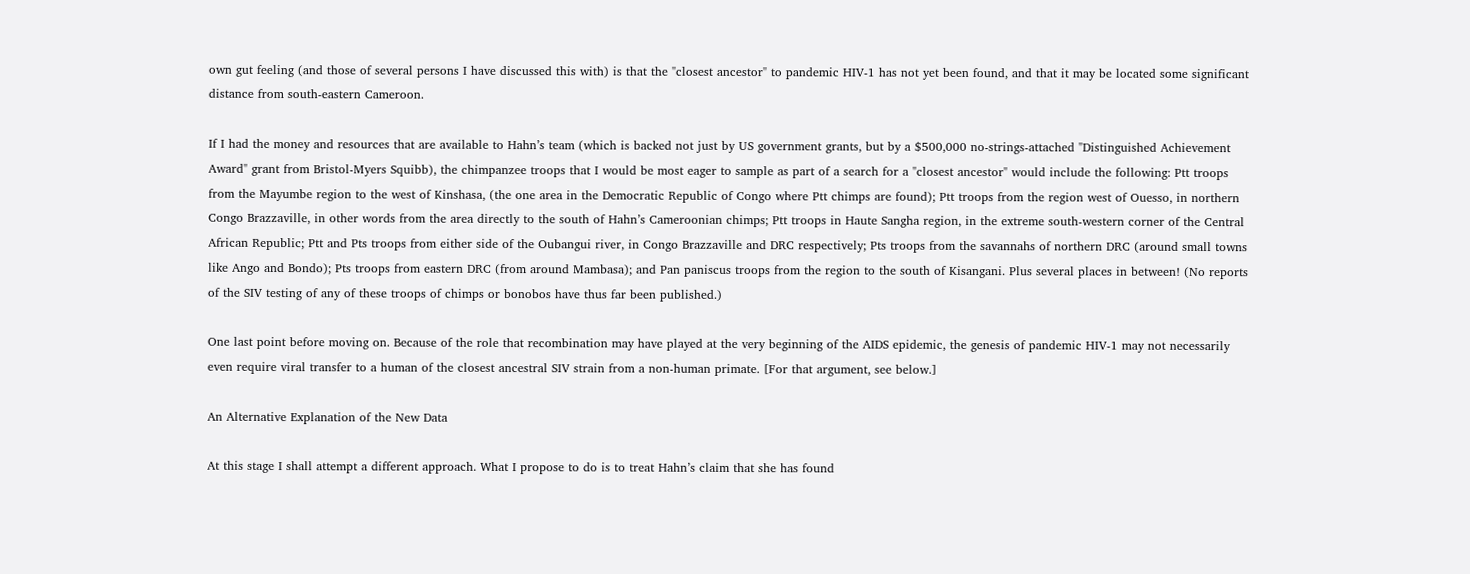own gut feeling (and those of several persons I have discussed this with) is that the "closest ancestor" to pandemic HIV-1 has not yet been found, and that it may be located some significant distance from south-eastern Cameroon.

If I had the money and resources that are available to Hahn’s team (which is backed not just by US government grants, but by a $500,000 no-strings-attached "Distinguished Achievement Award" grant from Bristol-Myers Squibb), the chimpanzee troops that I would be most eager to sample as part of a search for a "closest ancestor" would include the following: Ptt troops from the Mayumbe region to the west of Kinshasa, (the one area in the Democratic Republic of Congo where Ptt chimps are found); Ptt troops from the region west of Ouesso, in northern Congo Brazzaville, in other words from the area directly to the south of Hahn’s Cameroonian chimps; Ptt troops in Haute Sangha region, in the extreme south-western corner of the Central African Republic; Ptt and Pts troops from either side of the Oubangui river, in Congo Brazzaville and DRC respectively; Pts troops from the savannahs of northern DRC (around small towns like Ango and Bondo); Pts troops from eastern DRC (from around Mambasa); and Pan paniscus troops from the region to the south of Kisangani. Plus several places in between! (No reports of the SIV testing of any of these troops of chimps or bonobos have thus far been published.)

One last point before moving on. Because of the role that recombination may have played at the very beginning of the AIDS epidemic, the genesis of pandemic HIV-1 may not necessarily even require viral transfer to a human of the closest ancestral SIV strain from a non-human primate. [For that argument, see below.]

An Alternative Explanation of the New Data

At this stage I shall attempt a different approach. What I propose to do is to treat Hahn’s claim that she has found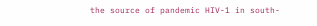the source of pandemic HIV-1 in south-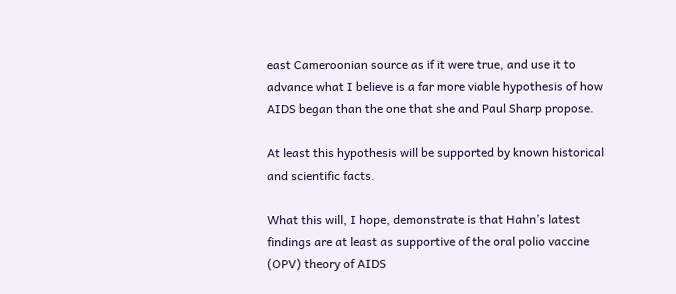east Cameroonian source as if it were true, and use it to advance what I believe is a far more viable hypothesis of how AIDS began than the one that she and Paul Sharp propose.

At least this hypothesis will be supported by known historical and scientific facts.

What this will, I hope, demonstrate is that Hahn’s latest findings are at least as supportive of the oral polio vaccine (OPV) theory of AIDS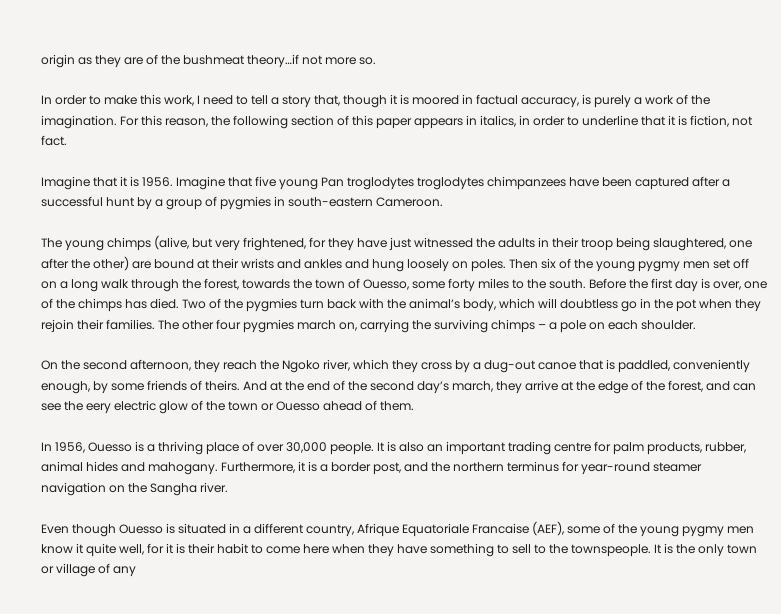origin as they are of the bushmeat theory…if not more so.

In order to make this work, I need to tell a story that, though it is moored in factual accuracy, is purely a work of the imagination. For this reason, the following section of this paper appears in italics, in order to underline that it is fiction, not fact.

Imagine that it is 1956. Imagine that five young Pan troglodytes troglodytes chimpanzees have been captured after a successful hunt by a group of pygmies in south-eastern Cameroon.

The young chimps (alive, but very frightened, for they have just witnessed the adults in their troop being slaughtered, one after the other) are bound at their wrists and ankles and hung loosely on poles. Then six of the young pygmy men set off on a long walk through the forest, towards the town of Ouesso, some forty miles to the south. Before the first day is over, one of the chimps has died. Two of the pygmies turn back with the animal’s body, which will doubtless go in the pot when they rejoin their families. The other four pygmies march on, carrying the surviving chimps – a pole on each shoulder.

On the second afternoon, they reach the Ngoko river, which they cross by a dug-out canoe that is paddled, conveniently enough, by some friends of theirs. And at the end of the second day’s march, they arrive at the edge of the forest, and can see the eery electric glow of the town or Ouesso ahead of them.

In 1956, Ouesso is a thriving place of over 30,000 people. It is also an important trading centre for palm products, rubber, animal hides and mahogany. Furthermore, it is a border post, and the northern terminus for year-round steamer navigation on the Sangha river.

Even though Ouesso is situated in a different country, Afrique Equatoriale Francaise (AEF), some of the young pygmy men know it quite well, for it is their habit to come here when they have something to sell to the townspeople. It is the only town or village of any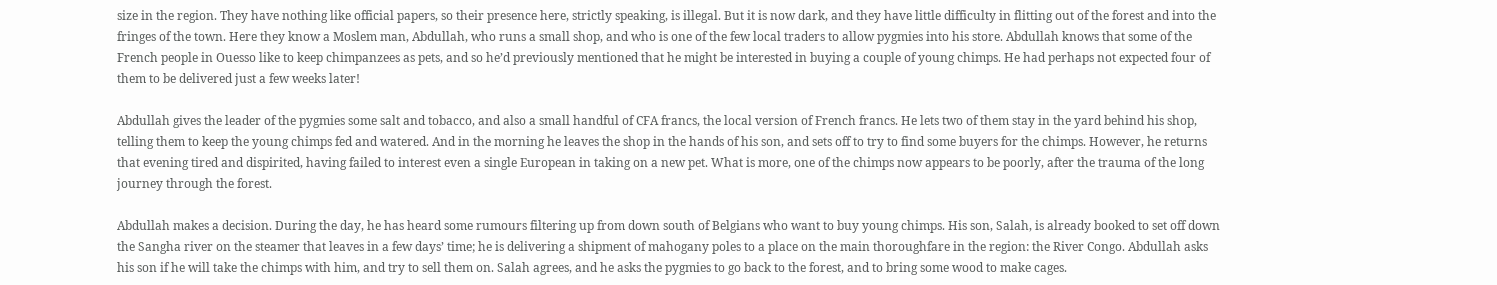size in the region. They have nothing like official papers, so their presence here, strictly speaking, is illegal. But it is now dark, and they have little difficulty in flitting out of the forest and into the fringes of the town. Here they know a Moslem man, Abdullah, who runs a small shop, and who is one of the few local traders to allow pygmies into his store. Abdullah knows that some of the French people in Ouesso like to keep chimpanzees as pets, and so he’d previously mentioned that he might be interested in buying a couple of young chimps. He had perhaps not expected four of them to be delivered just a few weeks later!

Abdullah gives the leader of the pygmies some salt and tobacco, and also a small handful of CFA francs, the local version of French francs. He lets two of them stay in the yard behind his shop, telling them to keep the young chimps fed and watered. And in the morning he leaves the shop in the hands of his son, and sets off to try to find some buyers for the chimps. However, he returns that evening tired and dispirited, having failed to interest even a single European in taking on a new pet. What is more, one of the chimps now appears to be poorly, after the trauma of the long journey through the forest.

Abdullah makes a decision. During the day, he has heard some rumours filtering up from down south of Belgians who want to buy young chimps. His son, Salah, is already booked to set off down the Sangha river on the steamer that leaves in a few days’ time; he is delivering a shipment of mahogany poles to a place on the main thoroughfare in the region: the River Congo. Abdullah asks his son if he will take the chimps with him, and try to sell them on. Salah agrees, and he asks the pygmies to go back to the forest, and to bring some wood to make cages.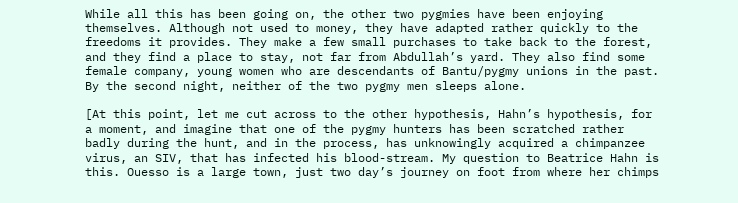While all this has been going on, the other two pygmies have been enjoying themselves. Although not used to money, they have adapted rather quickly to the freedoms it provides. They make a few small purchases to take back to the forest, and they find a place to stay, not far from Abdullah’s yard. They also find some female company, young women who are descendants of Bantu/pygmy unions in the past. By the second night, neither of the two pygmy men sleeps alone.

[At this point, let me cut across to the other hypothesis, Hahn’s hypothesis, for a moment, and imagine that one of the pygmy hunters has been scratched rather badly during the hunt, and in the process, has unknowingly acquired a chimpanzee virus, an SIV, that has infected his blood-stream. My question to Beatrice Hahn is this. Ouesso is a large town, just two day’s journey on foot from where her chimps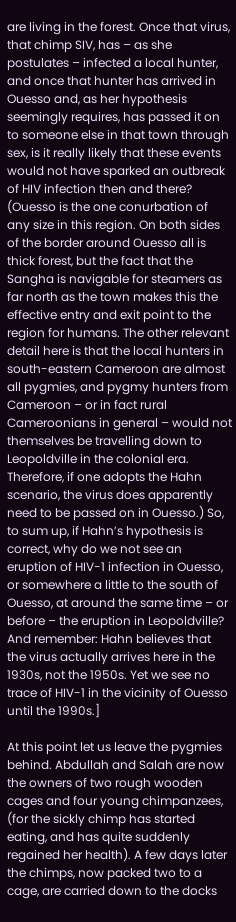are living in the forest. Once that virus, that chimp SIV, has – as she postulates – infected a local hunter, and once that hunter has arrived in Ouesso and, as her hypothesis seemingly requires, has passed it on to someone else in that town through sex, is it really likely that these events would not have sparked an outbreak of HIV infection then and there? (Ouesso is the one conurbation of any size in this region. On both sides of the border around Ouesso all is thick forest, but the fact that the Sangha is navigable for steamers as far north as the town makes this the effective entry and exit point to the region for humans. The other relevant detail here is that the local hunters in south-eastern Cameroon are almost all pygmies, and pygmy hunters from Cameroon – or in fact rural Cameroonians in general – would not themselves be travelling down to Leopoldville in the colonial era. Therefore, if one adopts the Hahn scenario, the virus does apparently need to be passed on in Ouesso.) So, to sum up, if Hahn’s hypothesis is correct, why do we not see an eruption of HIV-1 infection in Ouesso, or somewhere a little to the south of Ouesso, at around the same time – or before – the eruption in Leopoldville? And remember: Hahn believes that the virus actually arrives here in the 1930s, not the 1950s. Yet we see no trace of HIV-1 in the vicinity of Ouesso until the 1990s.]

At this point let us leave the pygmies behind. Abdullah and Salah are now the owners of two rough wooden cages and four young chimpanzees, (for the sickly chimp has started eating, and has quite suddenly regained her health). A few days later the chimps, now packed two to a cage, are carried down to the docks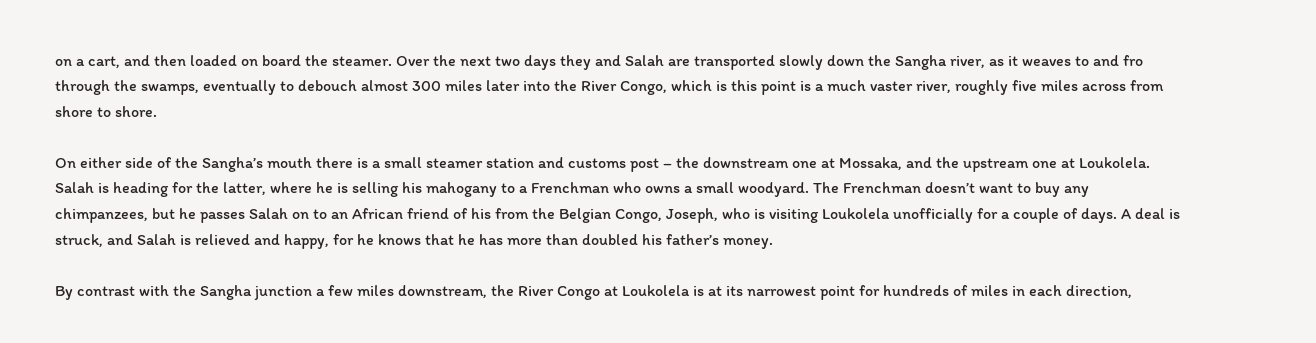on a cart, and then loaded on board the steamer. Over the next two days they and Salah are transported slowly down the Sangha river, as it weaves to and fro through the swamps, eventually to debouch almost 300 miles later into the River Congo, which is this point is a much vaster river, roughly five miles across from shore to shore.

On either side of the Sangha’s mouth there is a small steamer station and customs post – the downstream one at Mossaka, and the upstream one at Loukolela. Salah is heading for the latter, where he is selling his mahogany to a Frenchman who owns a small woodyard. The Frenchman doesn’t want to buy any chimpanzees, but he passes Salah on to an African friend of his from the Belgian Congo, Joseph, who is visiting Loukolela unofficially for a couple of days. A deal is struck, and Salah is relieved and happy, for he knows that he has more than doubled his father’s money.

By contrast with the Sangha junction a few miles downstream, the River Congo at Loukolela is at its narrowest point for hundreds of miles in each direction,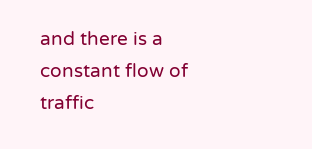and there is a constant flow of traffic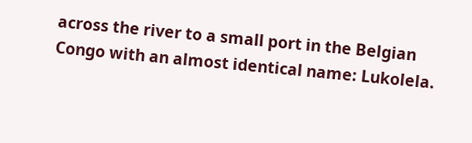across the river to a small port in the Belgian Congo with an almost identical name: Lukolela.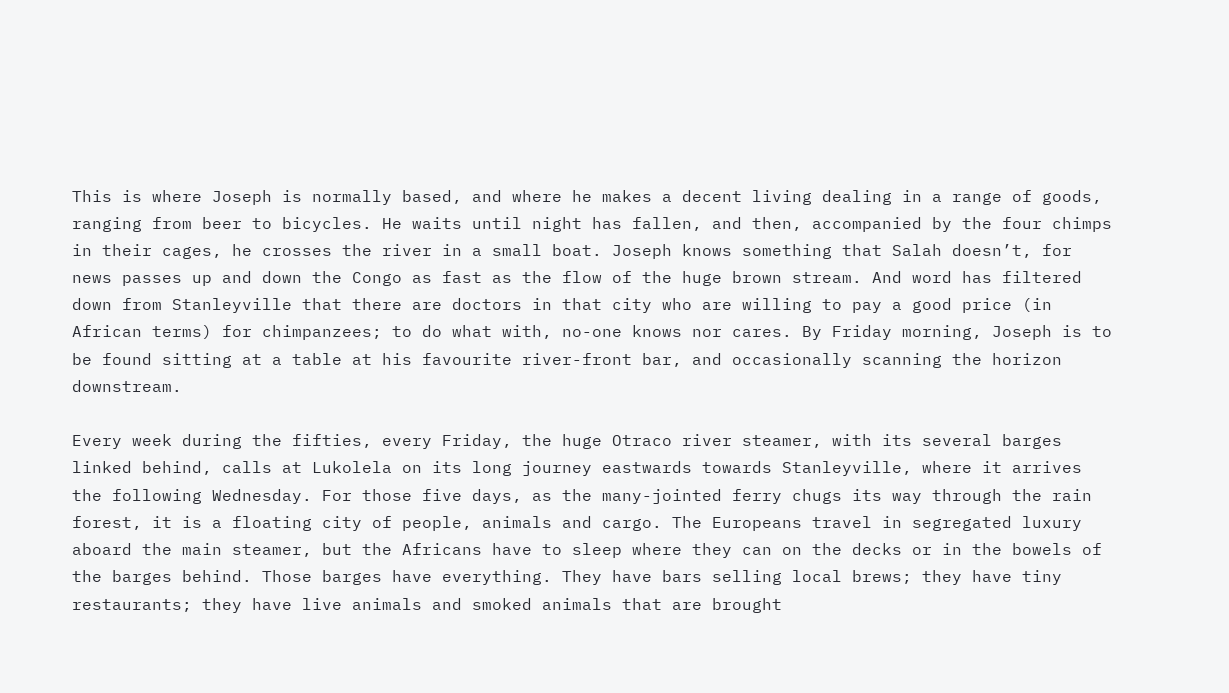This is where Joseph is normally based, and where he makes a decent living dealing in a range of goods, ranging from beer to bicycles. He waits until night has fallen, and then, accompanied by the four chimps in their cages, he crosses the river in a small boat. Joseph knows something that Salah doesn’t, for news passes up and down the Congo as fast as the flow of the huge brown stream. And word has filtered down from Stanleyville that there are doctors in that city who are willing to pay a good price (in African terms) for chimpanzees; to do what with, no-one knows nor cares. By Friday morning, Joseph is to be found sitting at a table at his favourite river-front bar, and occasionally scanning the horizon downstream.

Every week during the fifties, every Friday, the huge Otraco river steamer, with its several barges linked behind, calls at Lukolela on its long journey eastwards towards Stanleyville, where it arrives the following Wednesday. For those five days, as the many-jointed ferry chugs its way through the rain forest, it is a floating city of people, animals and cargo. The Europeans travel in segregated luxury aboard the main steamer, but the Africans have to sleep where they can on the decks or in the bowels of the barges behind. Those barges have everything. They have bars selling local brews; they have tiny restaurants; they have live animals and smoked animals that are brought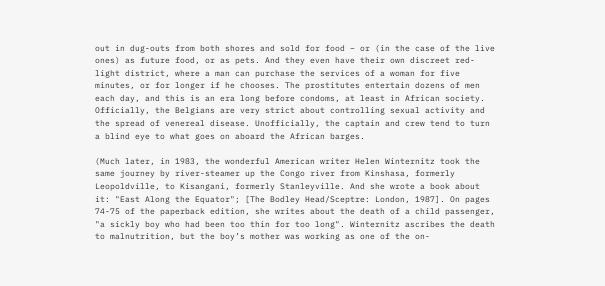out in dug-outs from both shores and sold for food – or (in the case of the live ones) as future food, or as pets. And they even have their own discreet red-light district, where a man can purchase the services of a woman for five minutes, or for longer if he chooses. The prostitutes entertain dozens of men each day, and this is an era long before condoms, at least in African society. Officially, the Belgians are very strict about controlling sexual activity and the spread of venereal disease. Unofficially, the captain and crew tend to turn a blind eye to what goes on aboard the African barges.

(Much later, in 1983, the wonderful American writer Helen Winternitz took the same journey by river-steamer up the Congo river from Kinshasa, formerly Leopoldville, to Kisangani, formerly Stanleyville. And she wrote a book about it: "East Along the Equator"; [The Bodley Head/Sceptre: London, 1987]. On pages 74-75 of the paperback edition, she writes about the death of a child passenger, "a sickly boy who had been too thin for too long". Winternitz ascribes the death to malnutrition, but the boy’s mother was working as one of the on-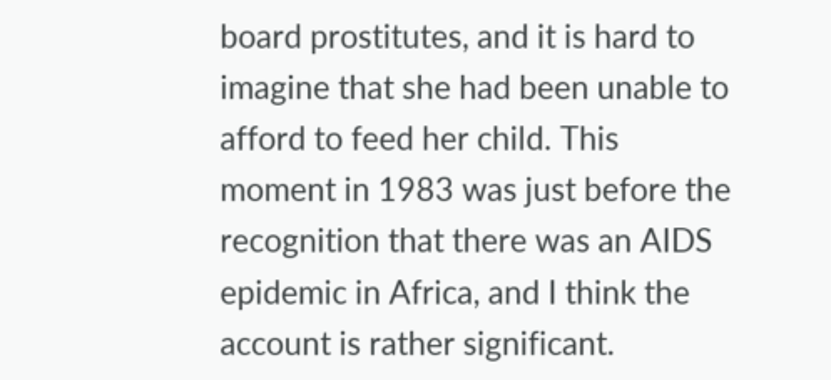board prostitutes, and it is hard to imagine that she had been unable to afford to feed her child. This moment in 1983 was just before the recognition that there was an AIDS epidemic in Africa, and I think the account is rather significant.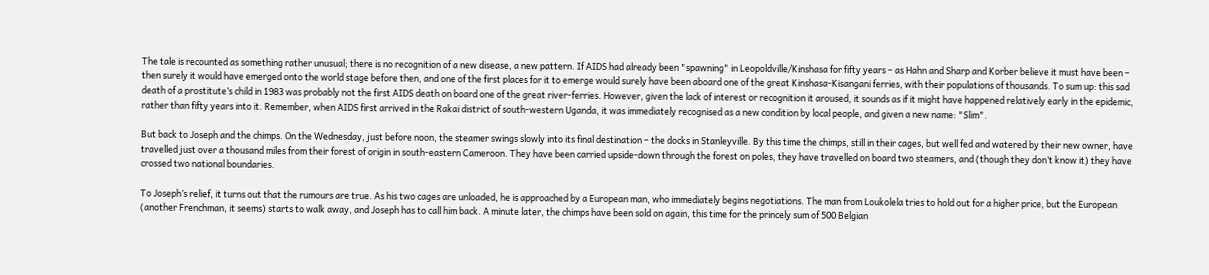The tale is recounted as something rather unusual; there is no recognition of a new disease, a new pattern. If AIDS had already been "spawning" in Leopoldville/Kinshasa for fifty years – as Hahn and Sharp and Korber believe it must have been – then surely it would have emerged onto the world stage before then, and one of the first places for it to emerge would surely have been aboard one of the great Kinshasa-Kisangani ferries, with their populations of thousands. To sum up: this sad death of a prostitute’s child in 1983 was probably not the first AIDS death on board one of the great river-ferries. However, given the lack of interest or recognition it aroused, it sounds as if it might have happened relatively early in the epidemic, rather than fifty years into it. Remember, when AIDS first arrived in the Rakai district of south-western Uganda, it was immediately recognised as a new condition by local people, and given a new name: "Slim".

But back to Joseph and the chimps. On the Wednesday, just before noon, the steamer swings slowly into its final destination – the docks in Stanleyville. By this time the chimps, still in their cages, but well fed and watered by their new owner, have travelled just over a thousand miles from their forest of origin in south-eastern Cameroon. They have been carried upside-down through the forest on poles, they have travelled on board two steamers, and (though they don’t know it) they have crossed two national boundaries.

To Joseph’s relief, it turns out that the rumours are true. As his two cages are unloaded, he is approached by a European man, who immediately begins negotiations. The man from Loukolela tries to hold out for a higher price, but the European (another Frenchman, it seems) starts to walk away, and Joseph has to call him back. A minute later, the chimps have been sold on again, this time for the princely sum of 500 Belgian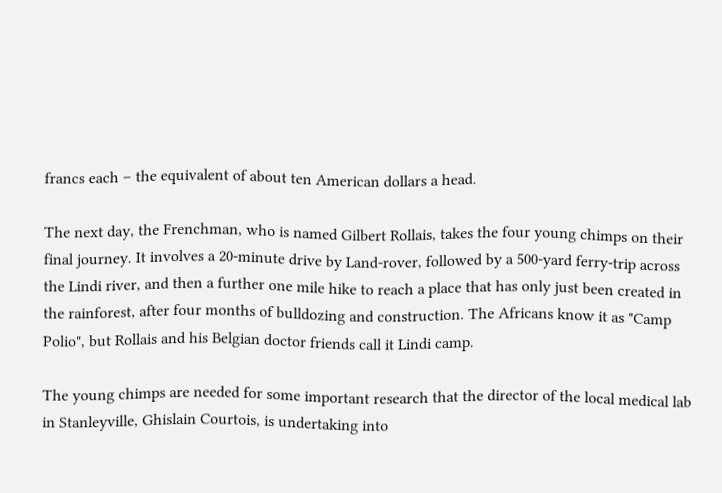francs each – the equivalent of about ten American dollars a head.

The next day, the Frenchman, who is named Gilbert Rollais, takes the four young chimps on their final journey. It involves a 20-minute drive by Land-rover, followed by a 500-yard ferry-trip across the Lindi river, and then a further one mile hike to reach a place that has only just been created in the rainforest, after four months of bulldozing and construction. The Africans know it as "Camp Polio", but Rollais and his Belgian doctor friends call it Lindi camp.

The young chimps are needed for some important research that the director of the local medical lab in Stanleyville, Ghislain Courtois, is undertaking into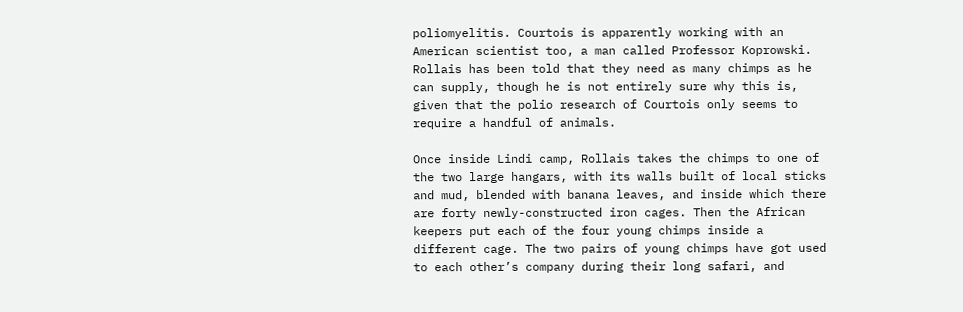poliomyelitis. Courtois is apparently working with an American scientist too, a man called Professor Koprowski. Rollais has been told that they need as many chimps as he can supply, though he is not entirely sure why this is, given that the polio research of Courtois only seems to require a handful of animals.

Once inside Lindi camp, Rollais takes the chimps to one of the two large hangars, with its walls built of local sticks and mud, blended with banana leaves, and inside which there are forty newly-constructed iron cages. Then the African keepers put each of the four young chimps inside a different cage. The two pairs of young chimps have got used to each other’s company during their long safari, and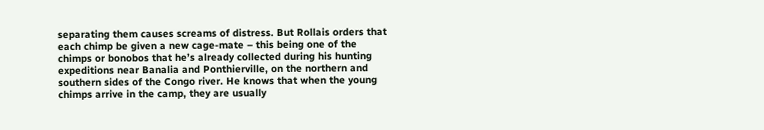separating them causes screams of distress. But Rollais orders that each chimp be given a new cage-mate – this being one of the chimps or bonobos that he’s already collected during his hunting expeditions near Banalia and Ponthierville, on the northern and southern sides of the Congo river. He knows that when the young chimps arrive in the camp, they are usually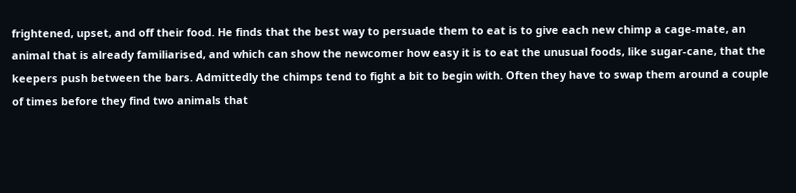frightened, upset, and off their food. He finds that the best way to persuade them to eat is to give each new chimp a cage-mate, an animal that is already familiarised, and which can show the newcomer how easy it is to eat the unusual foods, like sugar-cane, that the keepers push between the bars. Admittedly the chimps tend to fight a bit to begin with. Often they have to swap them around a couple of times before they find two animals that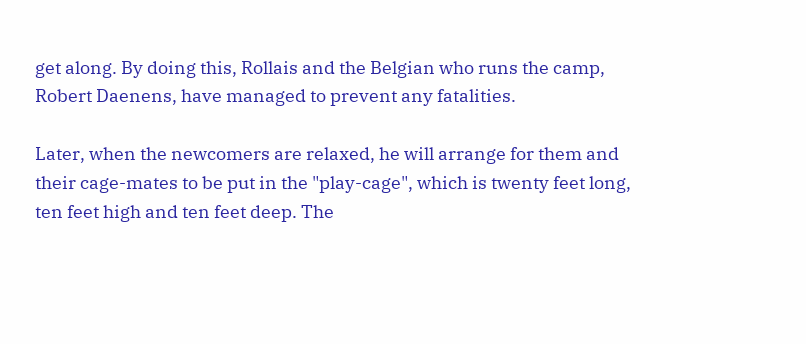get along. By doing this, Rollais and the Belgian who runs the camp, Robert Daenens, have managed to prevent any fatalities.

Later, when the newcomers are relaxed, he will arrange for them and their cage-mates to be put in the "play-cage", which is twenty feet long, ten feet high and ten feet deep. The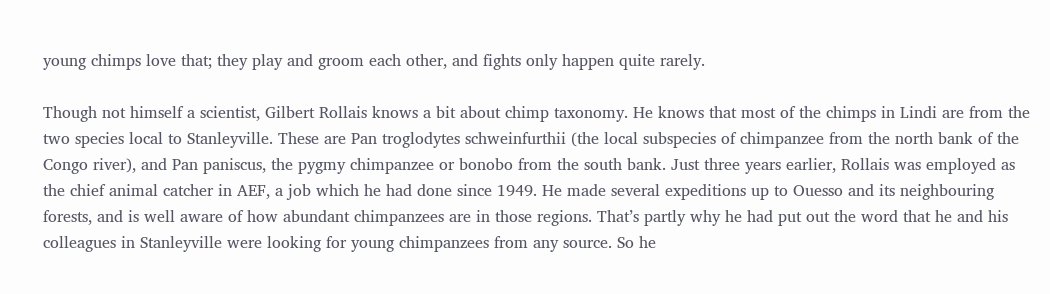young chimps love that; they play and groom each other, and fights only happen quite rarely.

Though not himself a scientist, Gilbert Rollais knows a bit about chimp taxonomy. He knows that most of the chimps in Lindi are from the two species local to Stanleyville. These are Pan troglodytes schweinfurthii (the local subspecies of chimpanzee from the north bank of the Congo river), and Pan paniscus, the pygmy chimpanzee or bonobo from the south bank. Just three years earlier, Rollais was employed as the chief animal catcher in AEF, a job which he had done since 1949. He made several expeditions up to Ouesso and its neighbouring forests, and is well aware of how abundant chimpanzees are in those regions. That’s partly why he had put out the word that he and his colleagues in Stanleyville were looking for young chimpanzees from any source. So he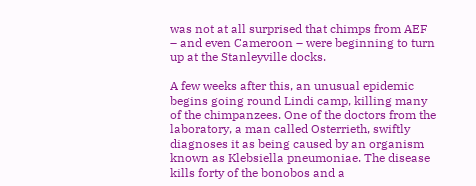was not at all surprised that chimps from AEF – and even Cameroon – were beginning to turn up at the Stanleyville docks.

A few weeks after this, an unusual epidemic begins going round Lindi camp, killing many of the chimpanzees. One of the doctors from the laboratory, a man called Osterrieth, swiftly diagnoses it as being caused by an organism known as Klebsiella pneumoniae. The disease kills forty of the bonobos and a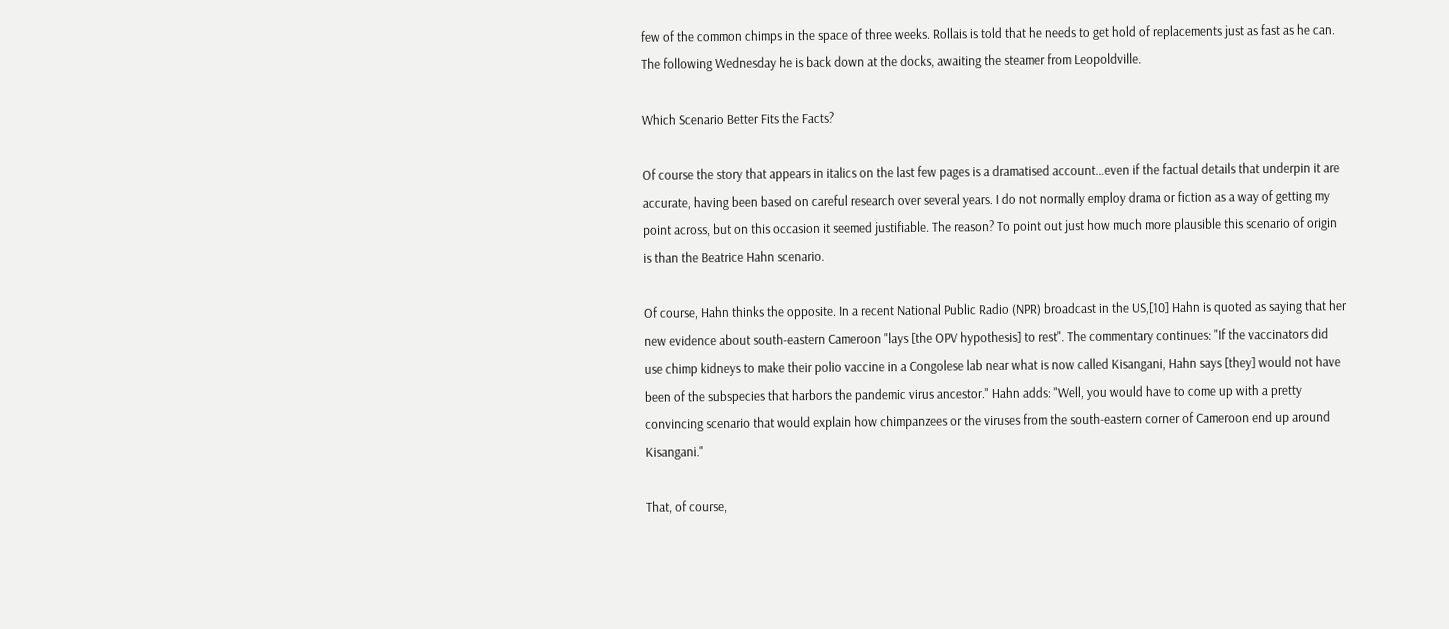few of the common chimps in the space of three weeks. Rollais is told that he needs to get hold of replacements just as fast as he can. The following Wednesday he is back down at the docks, awaiting the steamer from Leopoldville.

Which Scenario Better Fits the Facts?

Of course the story that appears in italics on the last few pages is a dramatised account…even if the factual details that underpin it are accurate, having been based on careful research over several years. I do not normally employ drama or fiction as a way of getting my point across, but on this occasion it seemed justifiable. The reason? To point out just how much more plausible this scenario of origin is than the Beatrice Hahn scenario.

Of course, Hahn thinks the opposite. In a recent National Public Radio (NPR) broadcast in the US,[10] Hahn is quoted as saying that her new evidence about south-eastern Cameroon "lays [the OPV hypothesis] to rest". The commentary continues: "If the vaccinators did use chimp kidneys to make their polio vaccine in a Congolese lab near what is now called Kisangani, Hahn says [they] would not have been of the subspecies that harbors the pandemic virus ancestor." Hahn adds: "Well, you would have to come up with a pretty convincing scenario that would explain how chimpanzees or the viruses from the south-eastern corner of Cameroon end up around Kisangani."

That, of course,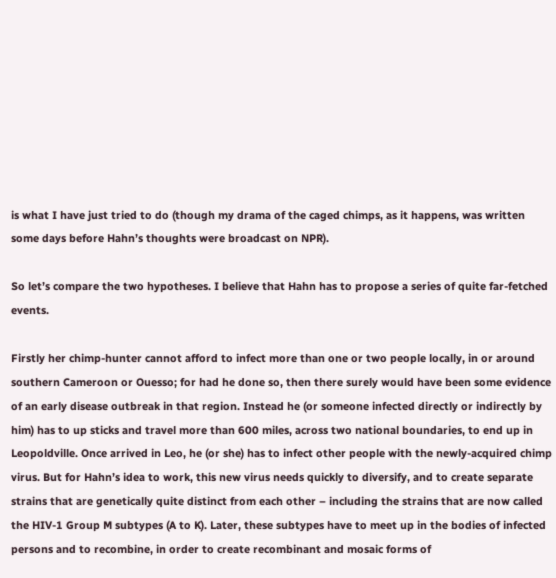is what I have just tried to do (though my drama of the caged chimps, as it happens, was written some days before Hahn’s thoughts were broadcast on NPR).

So let’s compare the two hypotheses. I believe that Hahn has to propose a series of quite far-fetched events.

Firstly her chimp-hunter cannot afford to infect more than one or two people locally, in or around southern Cameroon or Ouesso; for had he done so, then there surely would have been some evidence of an early disease outbreak in that region. Instead he (or someone infected directly or indirectly by him) has to up sticks and travel more than 600 miles, across two national boundaries, to end up in Leopoldville. Once arrived in Leo, he (or she) has to infect other people with the newly-acquired chimp virus. But for Hahn’s idea to work, this new virus needs quickly to diversify, and to create separate strains that are genetically quite distinct from each other – including the strains that are now called the HIV-1 Group M subtypes (A to K). Later, these subtypes have to meet up in the bodies of infected persons and to recombine, in order to create recombinant and mosaic forms of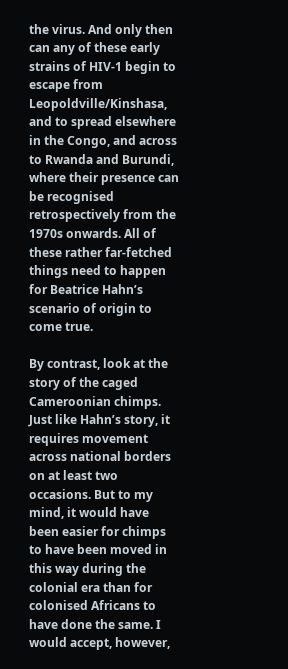the virus. And only then can any of these early strains of HIV-1 begin to escape from Leopoldville/Kinshasa, and to spread elsewhere in the Congo, and across to Rwanda and Burundi, where their presence can be recognised retrospectively from the 1970s onwards. All of these rather far-fetched things need to happen for Beatrice Hahn’s scenario of origin to come true.

By contrast, look at the story of the caged Cameroonian chimps. Just like Hahn’s story, it requires movement across national borders on at least two occasions. But to my mind, it would have been easier for chimps to have been moved in this way during the colonial era than for colonised Africans to have done the same. I would accept, however,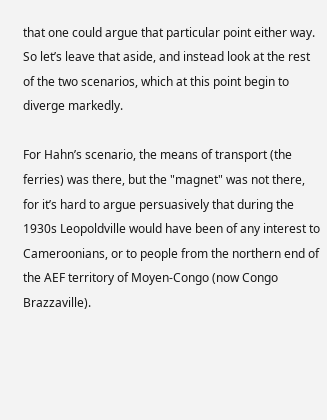that one could argue that particular point either way. So let’s leave that aside, and instead look at the rest of the two scenarios, which at this point begin to diverge markedly.

For Hahn’s scenario, the means of transport (the ferries) was there, but the "magnet" was not there, for it’s hard to argue persuasively that during the 1930s Leopoldville would have been of any interest to Cameroonians, or to people from the northern end of the AEF territory of Moyen-Congo (now Congo Brazzaville).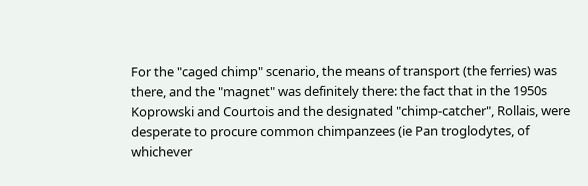For the "caged chimp" scenario, the means of transport (the ferries) was there, and the "magnet" was definitely there: the fact that in the 1950s Koprowski and Courtois and the designated "chimp-catcher", Rollais, were desperate to procure common chimpanzees (ie Pan troglodytes, of whichever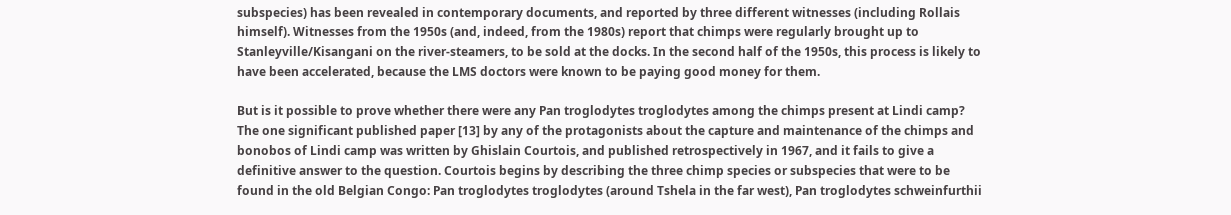subspecies) has been revealed in contemporary documents, and reported by three different witnesses (including Rollais himself). Witnesses from the 1950s (and, indeed, from the 1980s) report that chimps were regularly brought up to Stanleyville/Kisangani on the river-steamers, to be sold at the docks. In the second half of the 1950s, this process is likely to have been accelerated, because the LMS doctors were known to be paying good money for them.

But is it possible to prove whether there were any Pan troglodytes troglodytes among the chimps present at Lindi camp? The one significant published paper [13] by any of the protagonists about the capture and maintenance of the chimps and bonobos of Lindi camp was written by Ghislain Courtois, and published retrospectively in 1967, and it fails to give a definitive answer to the question. Courtois begins by describing the three chimp species or subspecies that were to be found in the old Belgian Congo: Pan troglodytes troglodytes (around Tshela in the far west), Pan troglodytes schweinfurthii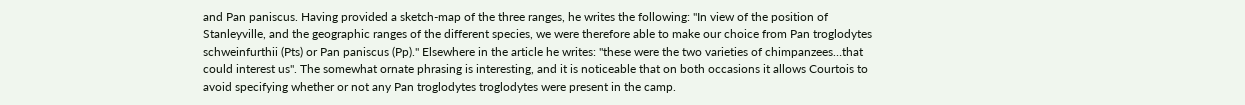and Pan paniscus. Having provided a sketch-map of the three ranges, he writes the following: "In view of the position of Stanleyville, and the geographic ranges of the different species, we were therefore able to make our choice from Pan troglodytes schweinfurthii (Pts) or Pan paniscus (Pp)." Elsewhere in the article he writes: "these were the two varieties of chimpanzees…that could interest us". The somewhat ornate phrasing is interesting, and it is noticeable that on both occasions it allows Courtois to avoid specifying whether or not any Pan troglodytes troglodytes were present in the camp.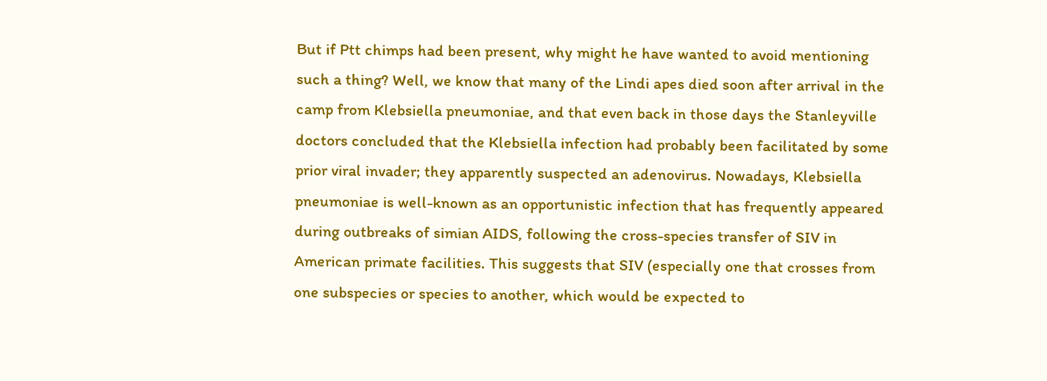But if Ptt chimps had been present, why might he have wanted to avoid mentioning such a thing? Well, we know that many of the Lindi apes died soon after arrival in the camp from Klebsiella pneumoniae, and that even back in those days the Stanleyville doctors concluded that the Klebsiella infection had probably been facilitated by some prior viral invader; they apparently suspected an adenovirus. Nowadays, Klebsiella pneumoniae is well-known as an opportunistic infection that has frequently appeared during outbreaks of simian AIDS, following the cross-species transfer of SIV in American primate facilities. This suggests that SIV (especially one that crosses from one subspecies or species to another, which would be expected to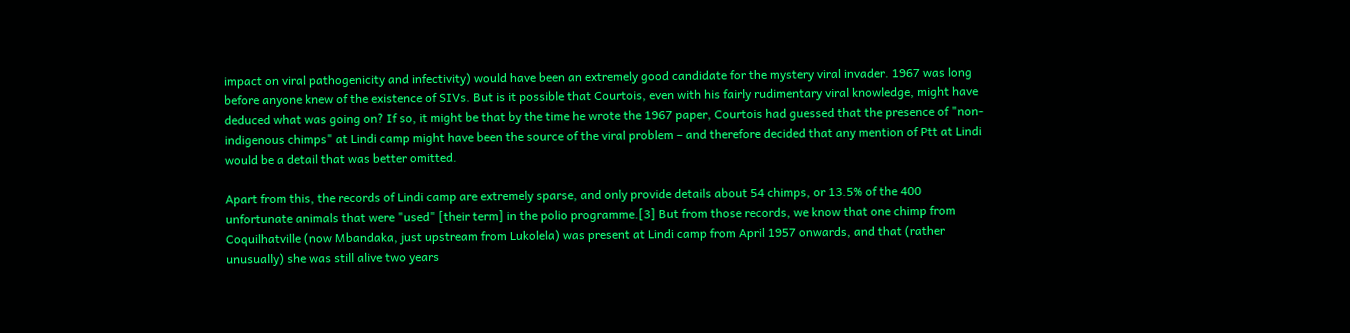impact on viral pathogenicity and infectivity) would have been an extremely good candidate for the mystery viral invader. 1967 was long before anyone knew of the existence of SIVs. But is it possible that Courtois, even with his fairly rudimentary viral knowledge, might have deduced what was going on? If so, it might be that by the time he wrote the 1967 paper, Courtois had guessed that the presence of "non-indigenous chimps" at Lindi camp might have been the source of the viral problem – and therefore decided that any mention of Ptt at Lindi would be a detail that was better omitted.

Apart from this, the records of Lindi camp are extremely sparse, and only provide details about 54 chimps, or 13.5% of the 400 unfortunate animals that were "used" [their term] in the polio programme.[3] But from those records, we know that one chimp from Coquilhatville (now Mbandaka, just upstream from Lukolela) was present at Lindi camp from April 1957 onwards, and that (rather unusually) she was still alive two years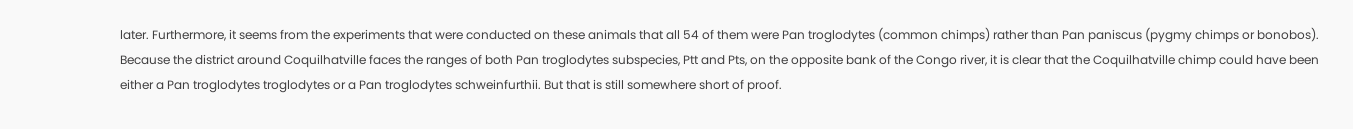later. Furthermore, it seems from the experiments that were conducted on these animals that all 54 of them were Pan troglodytes (common chimps) rather than Pan paniscus (pygmy chimps or bonobos). Because the district around Coquilhatville faces the ranges of both Pan troglodytes subspecies, Ptt and Pts, on the opposite bank of the Congo river, it is clear that the Coquilhatville chimp could have been either a Pan troglodytes troglodytes or a Pan troglodytes schweinfurthii. But that is still somewhere short of proof.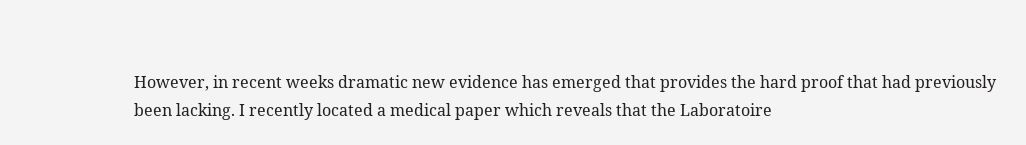However, in recent weeks dramatic new evidence has emerged that provides the hard proof that had previously been lacking. I recently located a medical paper which reveals that the Laboratoire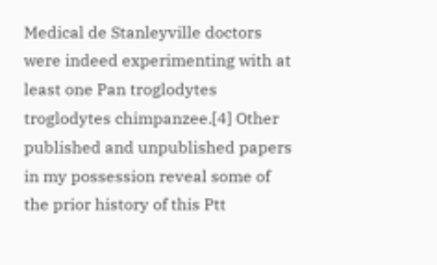Medical de Stanleyville doctors were indeed experimenting with at least one Pan troglodytes troglodytes chimpanzee.[4] Other published and unpublished papers in my possession reveal some of the prior history of this Ptt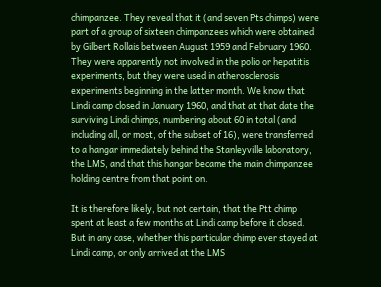chimpanzee. They reveal that it (and seven Pts chimps) were part of a group of sixteen chimpanzees which were obtained by Gilbert Rollais between August 1959 and February 1960. They were apparently not involved in the polio or hepatitis experiments, but they were used in atherosclerosis experiments beginning in the latter month. We know that Lindi camp closed in January 1960, and that at that date the surviving Lindi chimps, numbering about 60 in total (and including all, or most, of the subset of 16), were transferred to a hangar immediately behind the Stanleyville laboratory, the LMS, and that this hangar became the main chimpanzee holding centre from that point on.

It is therefore likely, but not certain, that the Ptt chimp spent at least a few months at Lindi camp before it closed. But in any case, whether this particular chimp ever stayed at Lindi camp, or only arrived at the LMS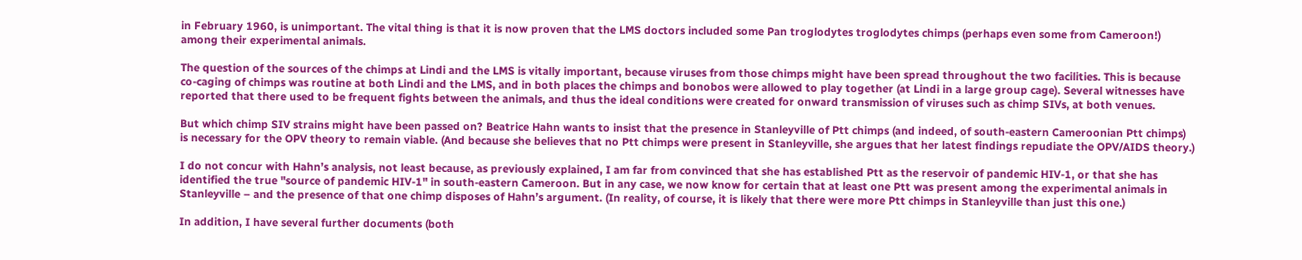in February 1960, is unimportant. The vital thing is that it is now proven that the LMS doctors included some Pan troglodytes troglodytes chimps (perhaps even some from Cameroon!) among their experimental animals.

The question of the sources of the chimps at Lindi and the LMS is vitally important, because viruses from those chimps might have been spread throughout the two facilities. This is because co-caging of chimps was routine at both Lindi and the LMS, and in both places the chimps and bonobos were allowed to play together (at Lindi in a large group cage). Several witnesses have reported that there used to be frequent fights between the animals, and thus the ideal conditions were created for onward transmission of viruses such as chimp SIVs, at both venues.

But which chimp SIV strains might have been passed on? Beatrice Hahn wants to insist that the presence in Stanleyville of Ptt chimps (and indeed, of south-eastern Cameroonian Ptt chimps) is necessary for the OPV theory to remain viable. (And because she believes that no Ptt chimps were present in Stanleyville, she argues that her latest findings repudiate the OPV/AIDS theory.)

I do not concur with Hahn’s analysis, not least because, as previously explained, I am far from convinced that she has established Ptt as the reservoir of pandemic HIV-1, or that she has identified the true "source of pandemic HIV-1" in south-eastern Cameroon. But in any case, we now know for certain that at least one Ptt was present among the experimental animals in Stanleyville – and the presence of that one chimp disposes of Hahn’s argument. (In reality, of course, it is likely that there were more Ptt chimps in Stanleyville than just this one.)

In addition, I have several further documents (both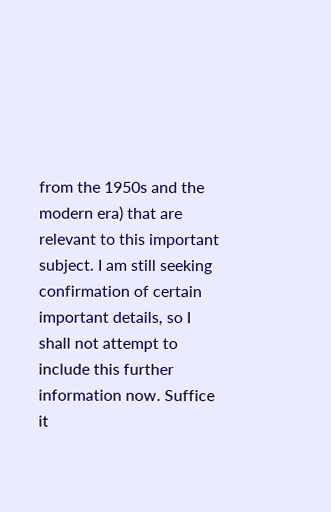from the 1950s and the modern era) that are relevant to this important subject. I am still seeking confirmation of certain important details, so I shall not attempt to include this further information now. Suffice it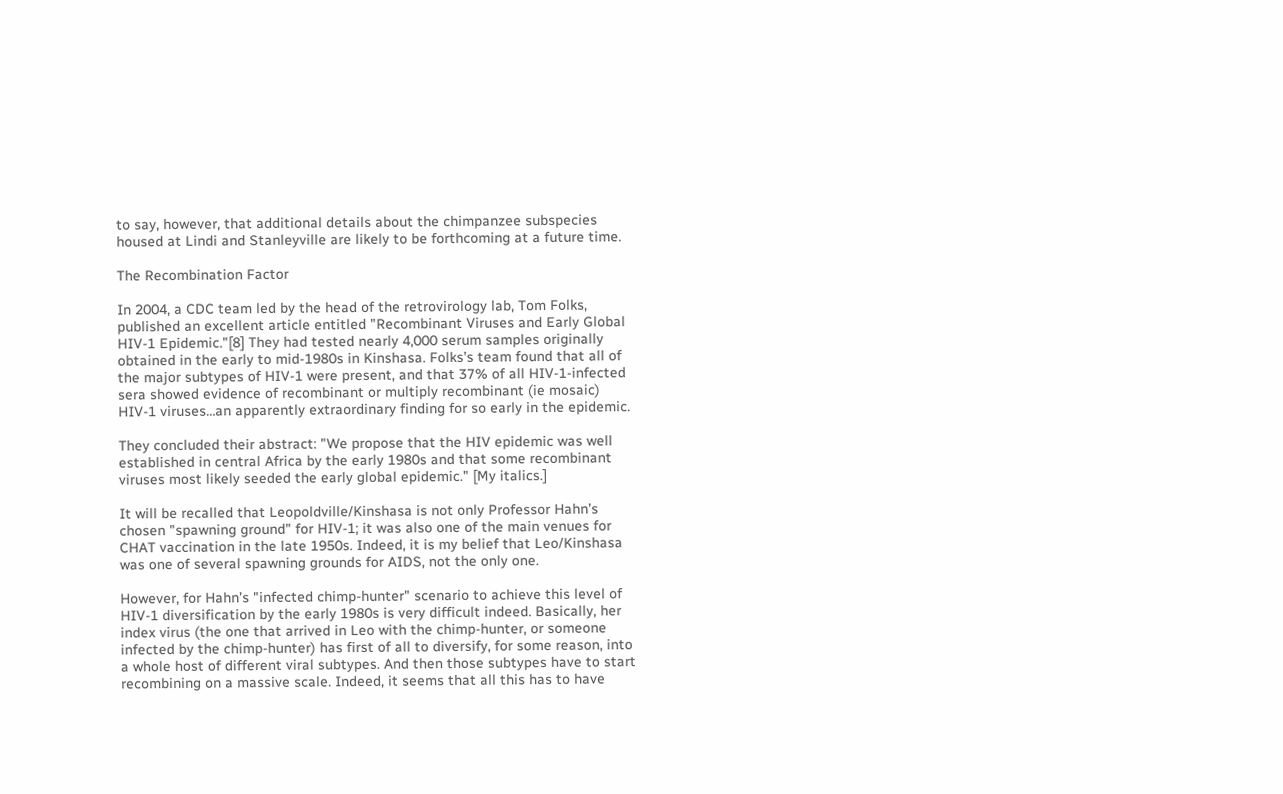to say, however, that additional details about the chimpanzee subspecies housed at Lindi and Stanleyville are likely to be forthcoming at a future time.

The Recombination Factor

In 2004, a CDC team led by the head of the retrovirology lab, Tom Folks, published an excellent article entitled "Recombinant Viruses and Early Global HIV-1 Epidemic."[8] They had tested nearly 4,000 serum samples originally obtained in the early to mid-1980s in Kinshasa. Folks’s team found that all of the major subtypes of HIV-1 were present, and that 37% of all HIV-1-infected sera showed evidence of recombinant or multiply recombinant (ie mosaic) HIV-1 viruses…an apparently extraordinary finding for so early in the epidemic.

They concluded their abstract: "We propose that the HIV epidemic was well established in central Africa by the early 1980s and that some recombinant viruses most likely seeded the early global epidemic." [My italics.]

It will be recalled that Leopoldville/Kinshasa is not only Professor Hahn’s chosen "spawning ground" for HIV-1; it was also one of the main venues for CHAT vaccination in the late 1950s. Indeed, it is my belief that Leo/Kinshasa was one of several spawning grounds for AIDS, not the only one.

However, for Hahn’s "infected chimp-hunter" scenario to achieve this level of HIV-1 diversification by the early 1980s is very difficult indeed. Basically, her index virus (the one that arrived in Leo with the chimp-hunter, or someone infected by the chimp-hunter) has first of all to diversify, for some reason, into a whole host of different viral subtypes. And then those subtypes have to start recombining on a massive scale. Indeed, it seems that all this has to have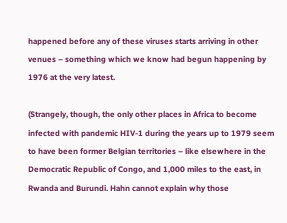happened before any of these viruses starts arriving in other venues – something which we know had begun happening by 1976 at the very latest.

(Strangely, though, the only other places in Africa to become infected with pandemic HIV-1 during the years up to 1979 seem to have been former Belgian territories – like elsewhere in the Democratic Republic of Congo, and 1,000 miles to the east, in Rwanda and Burundi. Hahn cannot explain why those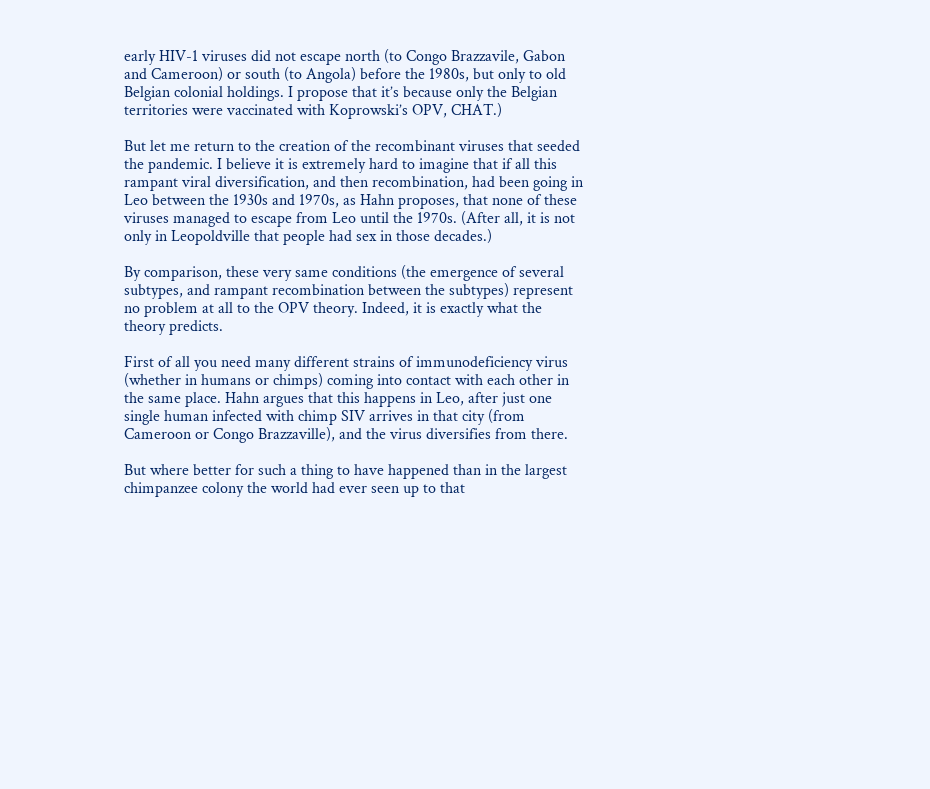early HIV-1 viruses did not escape north (to Congo Brazzavile, Gabon and Cameroon) or south (to Angola) before the 1980s, but only to old Belgian colonial holdings. I propose that it’s because only the Belgian territories were vaccinated with Koprowski’s OPV, CHAT.)

But let me return to the creation of the recombinant viruses that seeded the pandemic. I believe it is extremely hard to imagine that if all this rampant viral diversification, and then recombination, had been going in Leo between the 1930s and 1970s, as Hahn proposes, that none of these viruses managed to escape from Leo until the 1970s. (After all, it is not only in Leopoldville that people had sex in those decades.)

By comparison, these very same conditions (the emergence of several subtypes, and rampant recombination between the subtypes) represent no problem at all to the OPV theory. Indeed, it is exactly what the theory predicts.

First of all you need many different strains of immunodeficiency virus (whether in humans or chimps) coming into contact with each other in the same place. Hahn argues that this happens in Leo, after just one single human infected with chimp SIV arrives in that city (from Cameroon or Congo Brazzaville), and the virus diversifies from there.

But where better for such a thing to have happened than in the largest chimpanzee colony the world had ever seen up to that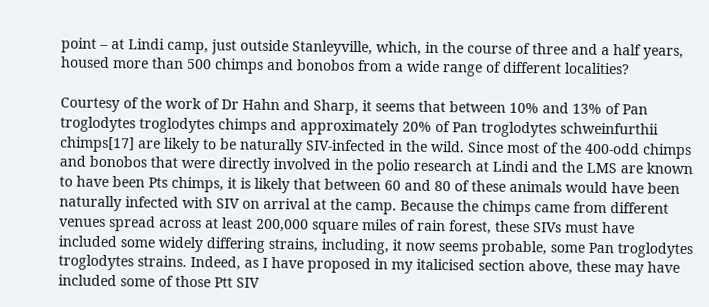point – at Lindi camp, just outside Stanleyville, which, in the course of three and a half years, housed more than 500 chimps and bonobos from a wide range of different localities?

Courtesy of the work of Dr Hahn and Sharp, it seems that between 10% and 13% of Pan troglodytes troglodytes chimps and approximately 20% of Pan troglodytes schweinfurthii chimps[17] are likely to be naturally SIV-infected in the wild. Since most of the 400-odd chimps and bonobos that were directly involved in the polio research at Lindi and the LMS are known to have been Pts chimps, it is likely that between 60 and 80 of these animals would have been naturally infected with SIV on arrival at the camp. Because the chimps came from different venues spread across at least 200,000 square miles of rain forest, these SIVs must have included some widely differing strains, including, it now seems probable, some Pan troglodytes troglodytes strains. Indeed, as I have proposed in my italicised section above, these may have included some of those Ptt SIV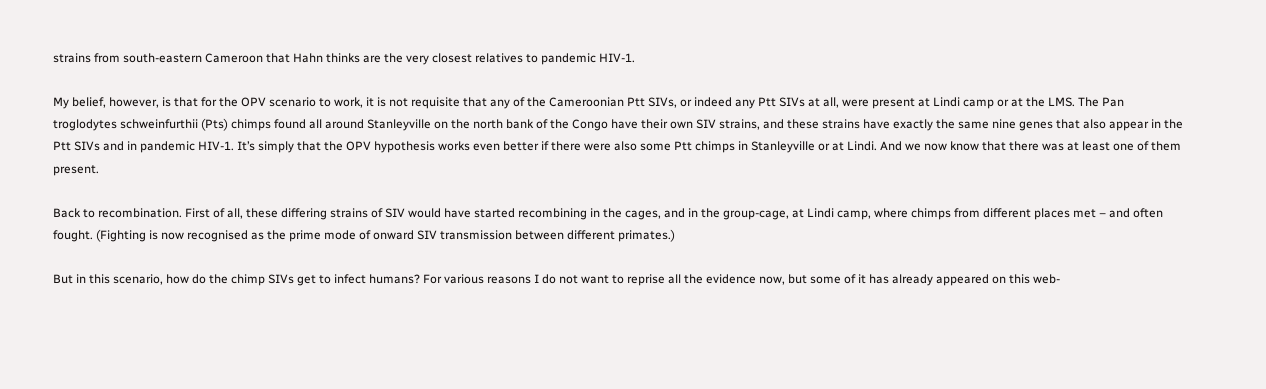strains from south-eastern Cameroon that Hahn thinks are the very closest relatives to pandemic HIV-1.

My belief, however, is that for the OPV scenario to work, it is not requisite that any of the Cameroonian Ptt SIVs, or indeed any Ptt SIVs at all, were present at Lindi camp or at the LMS. The Pan troglodytes schweinfurthii (Pts) chimps found all around Stanleyville on the north bank of the Congo have their own SIV strains, and these strains have exactly the same nine genes that also appear in the Ptt SIVs and in pandemic HIV-1. It’s simply that the OPV hypothesis works even better if there were also some Ptt chimps in Stanleyville or at Lindi. And we now know that there was at least one of them present.

Back to recombination. First of all, these differing strains of SIV would have started recombining in the cages, and in the group-cage, at Lindi camp, where chimps from different places met – and often fought. (Fighting is now recognised as the prime mode of onward SIV transmission between different primates.)

But in this scenario, how do the chimp SIVs get to infect humans? For various reasons I do not want to reprise all the evidence now, but some of it has already appeared on this web-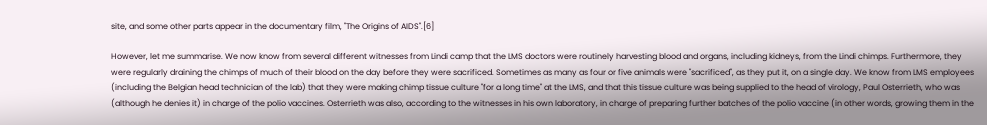site, and some other parts appear in the documentary film, "The Origins of AIDS".[6]

However, let me summarise. We now know from several different witnesses from Lindi camp that the LMS doctors were routinely harvesting blood and organs, including kidneys, from the Lindi chimps. Furthermore, they were regularly draining the chimps of much of their blood on the day before they were sacrificed. Sometimes as many as four or five animals were "sacrificed", as they put it, on a single day. We know from LMS employees (including the Belgian head technician of the lab) that they were making chimp tissue culture "for a long time" at the LMS, and that this tissue culture was being supplied to the head of virology, Paul Osterrieth, who was (although he denies it) in charge of the polio vaccines. Osterrieth was also, according to the witnesses in his own laboratory, in charge of preparing further batches of the polio vaccine (in other words, growing them in the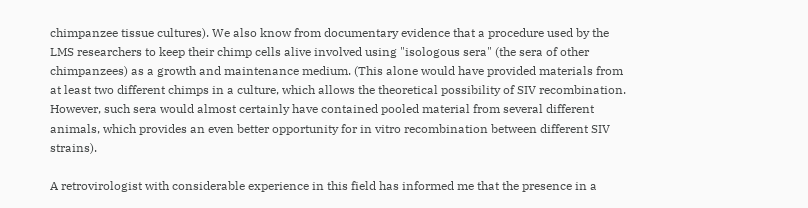chimpanzee tissue cultures). We also know from documentary evidence that a procedure used by the LMS researchers to keep their chimp cells alive involved using "isologous sera" (the sera of other chimpanzees) as a growth and maintenance medium. (This alone would have provided materials from at least two different chimps in a culture, which allows the theoretical possibility of SIV recombination. However, such sera would almost certainly have contained pooled material from several different animals, which provides an even better opportunity for in vitro recombination between different SIV strains).

A retrovirologist with considerable experience in this field has informed me that the presence in a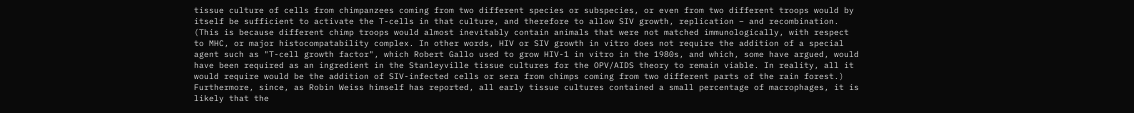tissue culture of cells from chimpanzees coming from two different species or subspecies, or even from two different troops would by itself be sufficient to activate the T-cells in that culture, and therefore to allow SIV growth, replication – and recombination. (This is because different chimp troops would almost inevitably contain animals that were not matched immunologically, with respect to MHC, or major histocompatability complex. In other words, HIV or SIV growth in vitro does not require the addition of a special agent such as "T-cell growth factor", which Robert Gallo used to grow HIV-1 in vitro in the 1980s, and which, some have argued, would have been required as an ingredient in the Stanleyville tissue cultures for the OPV/AIDS theory to remain viable. In reality, all it would require would be the addition of SIV-infected cells or sera from chimps coming from two different parts of the rain forest.) Furthermore, since, as Robin Weiss himself has reported, all early tissue cultures contained a small percentage of macrophages, it is likely that the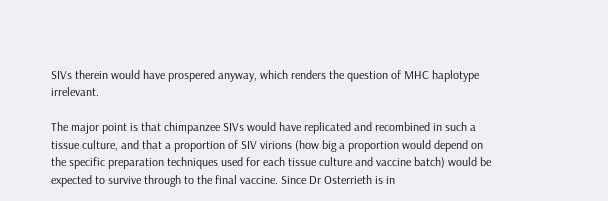SIVs therein would have prospered anyway, which renders the question of MHC haplotype irrelevant.

The major point is that chimpanzee SIVs would have replicated and recombined in such a tissue culture, and that a proportion of SIV virions (how big a proportion would depend on the specific preparation techniques used for each tissue culture and vaccine batch) would be expected to survive through to the final vaccine. Since Dr Osterrieth is in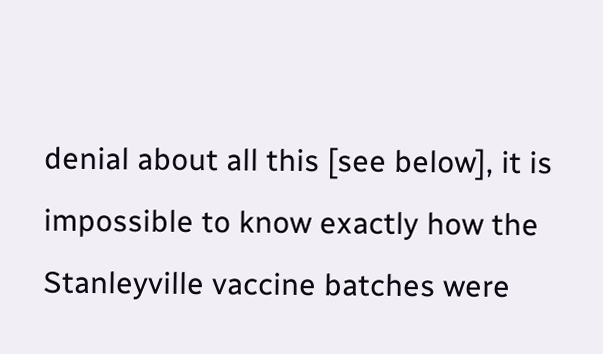denial about all this [see below], it is impossible to know exactly how the Stanleyville vaccine batches were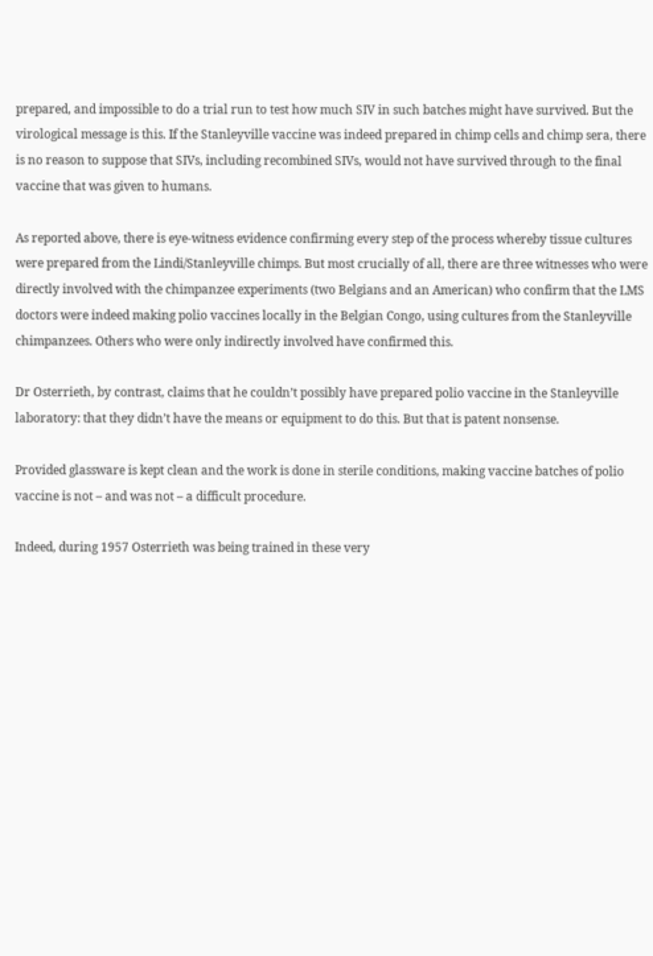prepared, and impossible to do a trial run to test how much SIV in such batches might have survived. But the virological message is this. If the Stanleyville vaccine was indeed prepared in chimp cells and chimp sera, there is no reason to suppose that SIVs, including recombined SIVs, would not have survived through to the final vaccine that was given to humans.

As reported above, there is eye-witness evidence confirming every step of the process whereby tissue cultures were prepared from the Lindi/Stanleyville chimps. But most crucially of all, there are three witnesses who were directly involved with the chimpanzee experiments (two Belgians and an American) who confirm that the LMS doctors were indeed making polio vaccines locally in the Belgian Congo, using cultures from the Stanleyville chimpanzees. Others who were only indirectly involved have confirmed this.

Dr Osterrieth, by contrast, claims that he couldn’t possibly have prepared polio vaccine in the Stanleyville laboratory: that they didn’t have the means or equipment to do this. But that is patent nonsense.

Provided glassware is kept clean and the work is done in sterile conditions, making vaccine batches of polio vaccine is not – and was not – a difficult procedure.

Indeed, during 1957 Osterrieth was being trained in these very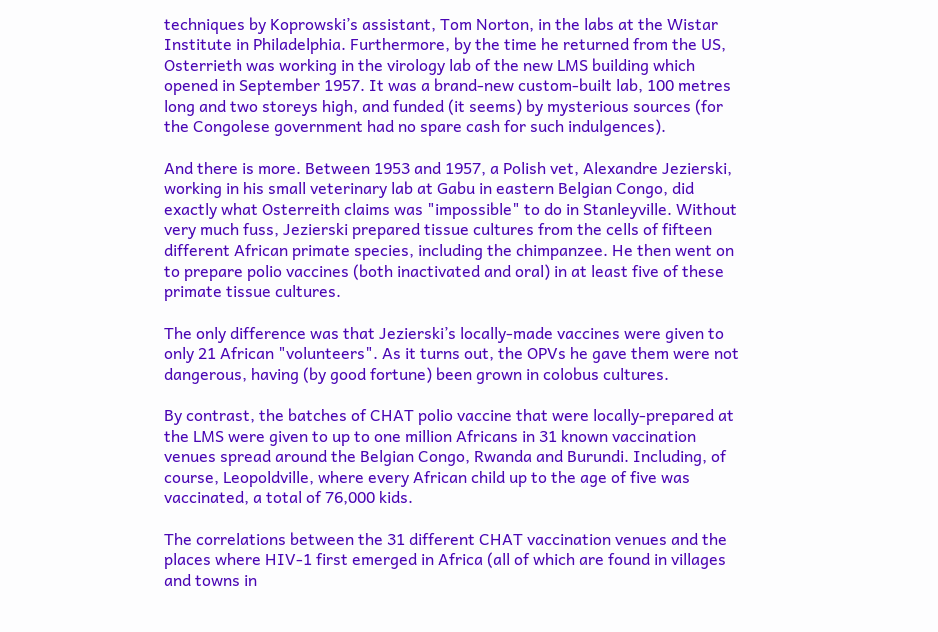techniques by Koprowski’s assistant, Tom Norton, in the labs at the Wistar Institute in Philadelphia. Furthermore, by the time he returned from the US, Osterrieth was working in the virology lab of the new LMS building which opened in September 1957. It was a brand-new custom-built lab, 100 metres long and two storeys high, and funded (it seems) by mysterious sources (for the Congolese government had no spare cash for such indulgences).

And there is more. Between 1953 and 1957, a Polish vet, Alexandre Jezierski, working in his small veterinary lab at Gabu in eastern Belgian Congo, did exactly what Osterreith claims was "impossible" to do in Stanleyville. Without very much fuss, Jezierski prepared tissue cultures from the cells of fifteen different African primate species, including the chimpanzee. He then went on to prepare polio vaccines (both inactivated and oral) in at least five of these primate tissue cultures.

The only difference was that Jezierski’s locally-made vaccines were given to only 21 African "volunteers". As it turns out, the OPVs he gave them were not dangerous, having (by good fortune) been grown in colobus cultures.

By contrast, the batches of CHAT polio vaccine that were locally-prepared at the LMS were given to up to one million Africans in 31 known vaccination venues spread around the Belgian Congo, Rwanda and Burundi. Including, of course, Leopoldville, where every African child up to the age of five was vaccinated, a total of 76,000 kids.

The correlations between the 31 different CHAT vaccination venues and the places where HIV-1 first emerged in Africa (all of which are found in villages and towns in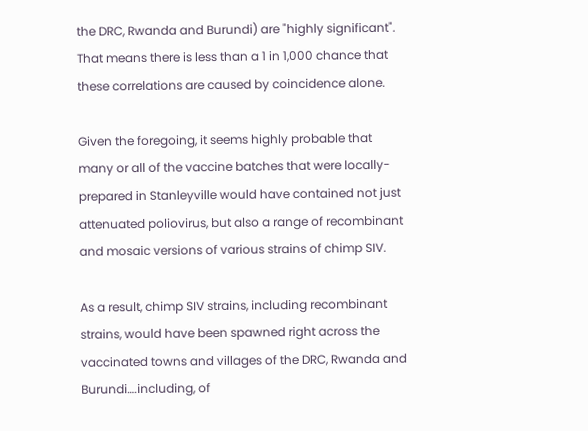the DRC, Rwanda and Burundi) are "highly significant". That means there is less than a 1 in 1,000 chance that these correlations are caused by coincidence alone.

Given the foregoing, it seems highly probable that many or all of the vaccine batches that were locally-prepared in Stanleyville would have contained not just attenuated poliovirus, but also a range of recombinant and mosaic versions of various strains of chimp SIV.

As a result, chimp SIV strains, including recombinant strains, would have been spawned right across the vaccinated towns and villages of the DRC, Rwanda and Burundi….including, of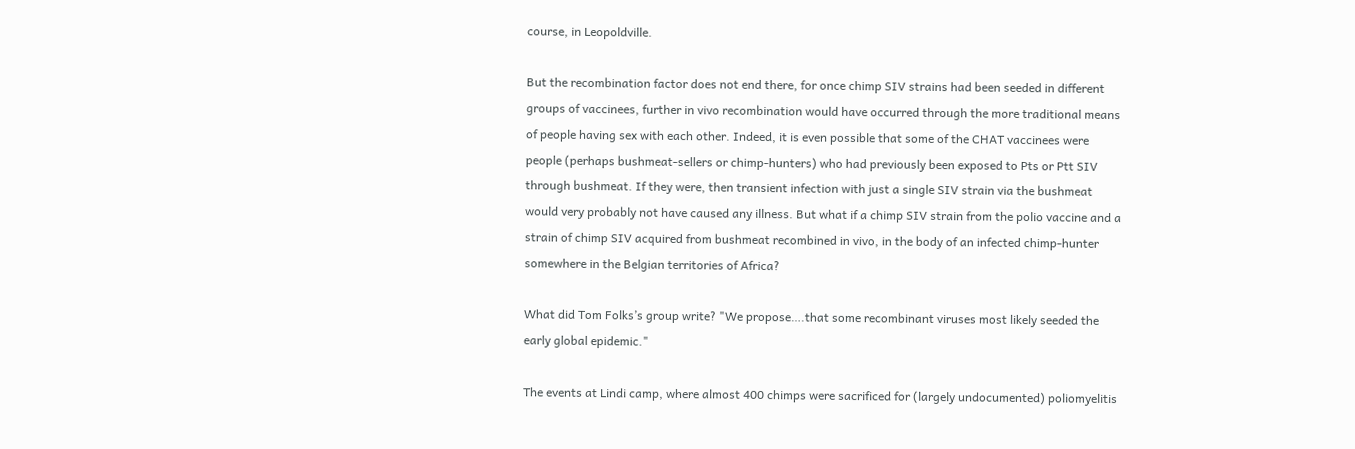course, in Leopoldville.

But the recombination factor does not end there, for once chimp SIV strains had been seeded in different groups of vaccinees, further in vivo recombination would have occurred through the more traditional means of people having sex with each other. Indeed, it is even possible that some of the CHAT vaccinees were people (perhaps bushmeat-sellers or chimp-hunters) who had previously been exposed to Pts or Ptt SIV through bushmeat. If they were, then transient infection with just a single SIV strain via the bushmeat would very probably not have caused any illness. But what if a chimp SIV strain from the polio vaccine and a strain of chimp SIV acquired from bushmeat recombined in vivo, in the body of an infected chimp-hunter somewhere in the Belgian territories of Africa?

What did Tom Folks’s group write? "We propose….that some recombinant viruses most likely seeded the early global epidemic."

The events at Lindi camp, where almost 400 chimps were sacrificed for (largely undocumented) poliomyelitis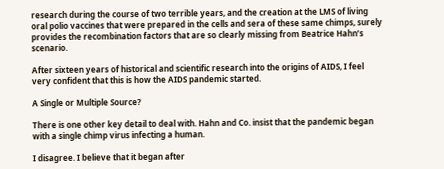research during the course of two terrible years, and the creation at the LMS of living oral polio vaccines that were prepared in the cells and sera of these same chimps, surely provides the recombination factors that are so clearly missing from Beatrice Hahn’s scenario.

After sixteen years of historical and scientific research into the origins of AIDS, I feel very confident that this is how the AIDS pandemic started.

A Single or Multiple Source?

There is one other key detail to deal with. Hahn and Co. insist that the pandemic began with a single chimp virus infecting a human.

I disagree. I believe that it began after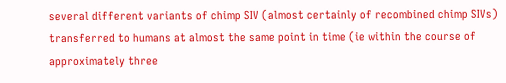several different variants of chimp SIV (almost certainly of recombined chimp SIVs) transferred to humans at almost the same point in time (ie within the course of approximately three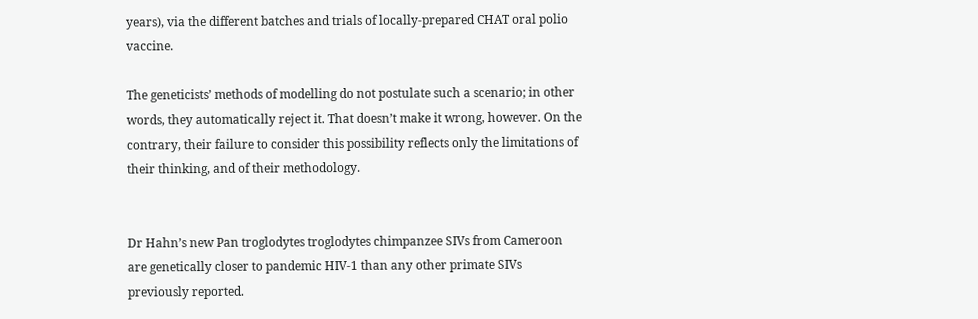years), via the different batches and trials of locally-prepared CHAT oral polio vaccine.

The geneticists’ methods of modelling do not postulate such a scenario; in other words, they automatically reject it. That doesn’t make it wrong, however. On the contrary, their failure to consider this possibility reflects only the limitations of their thinking, and of their methodology.


Dr Hahn’s new Pan troglodytes troglodytes chimpanzee SIVs from Cameroon are genetically closer to pandemic HIV-1 than any other primate SIVs previously reported.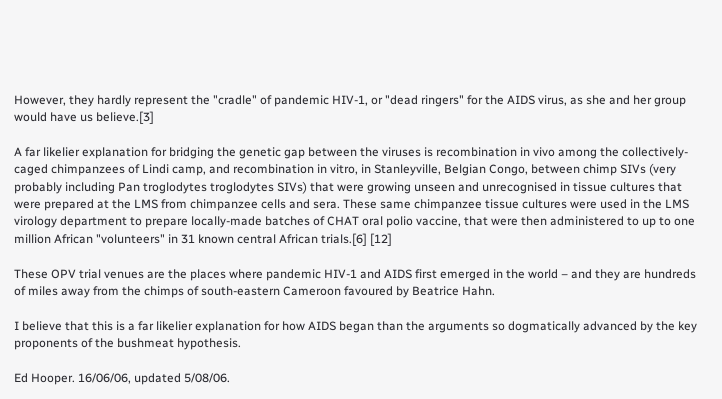However, they hardly represent the "cradle" of pandemic HIV-1, or "dead ringers" for the AIDS virus, as she and her group would have us believe.[3]

A far likelier explanation for bridging the genetic gap between the viruses is recombination in vivo among the collectively-caged chimpanzees of Lindi camp, and recombination in vitro, in Stanleyville, Belgian Congo, between chimp SIVs (very probably including Pan troglodytes troglodytes SIVs) that were growing unseen and unrecognised in tissue cultures that were prepared at the LMS from chimpanzee cells and sera. These same chimpanzee tissue cultures were used in the LMS virology department to prepare locally-made batches of CHAT oral polio vaccine, that were then administered to up to one million African "volunteers" in 31 known central African trials.[6] [12]

These OPV trial venues are the places where pandemic HIV-1 and AIDS first emerged in the world – and they are hundreds of miles away from the chimps of south-eastern Cameroon favoured by Beatrice Hahn.

I believe that this is a far likelier explanation for how AIDS began than the arguments so dogmatically advanced by the key proponents of the bushmeat hypothesis.

Ed Hooper. 16/06/06, updated 5/08/06.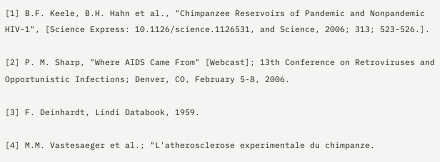[1] B.F. Keele, B.H. Hahn et al., "Chimpanzee Reservoirs of Pandemic and Nonpandemic HIV-1", [Science Express: 10.1126/science.1126531, and Science, 2006; 313; 523-526.].

[2] P. M. Sharp, "Where AIDS Came From" [Webcast]; 13th Conference on Retroviruses and Opportunistic Infections; Denver, CO, February 5-8, 2006.

[3] F. Deinhardt, Lindi Databook, 1959.

[4] M.M. Vastesaeger et al.; "L’atherosclerose experimentale du chimpanze.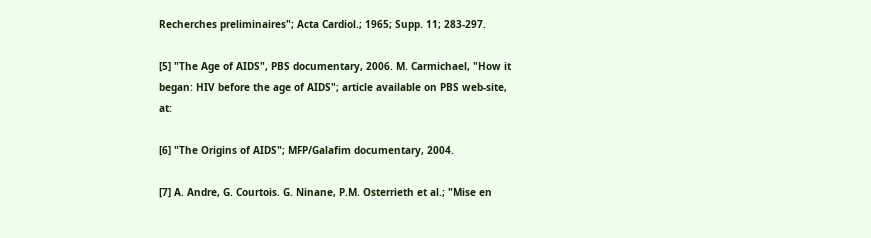Recherches preliminaires"; Acta Cardiol.; 1965; Supp. 11; 283-297.

[5] "The Age of AIDS", PBS documentary, 2006. M. Carmichael, "How it began: HIV before the age of AIDS"; article available on PBS web-site, at:

[6] "The Origins of AIDS"; MFP/Galafim documentary, 2004.

[7] A. Andre, G. Courtois. G. Ninane, P.M. Osterrieth et al.; "Mise en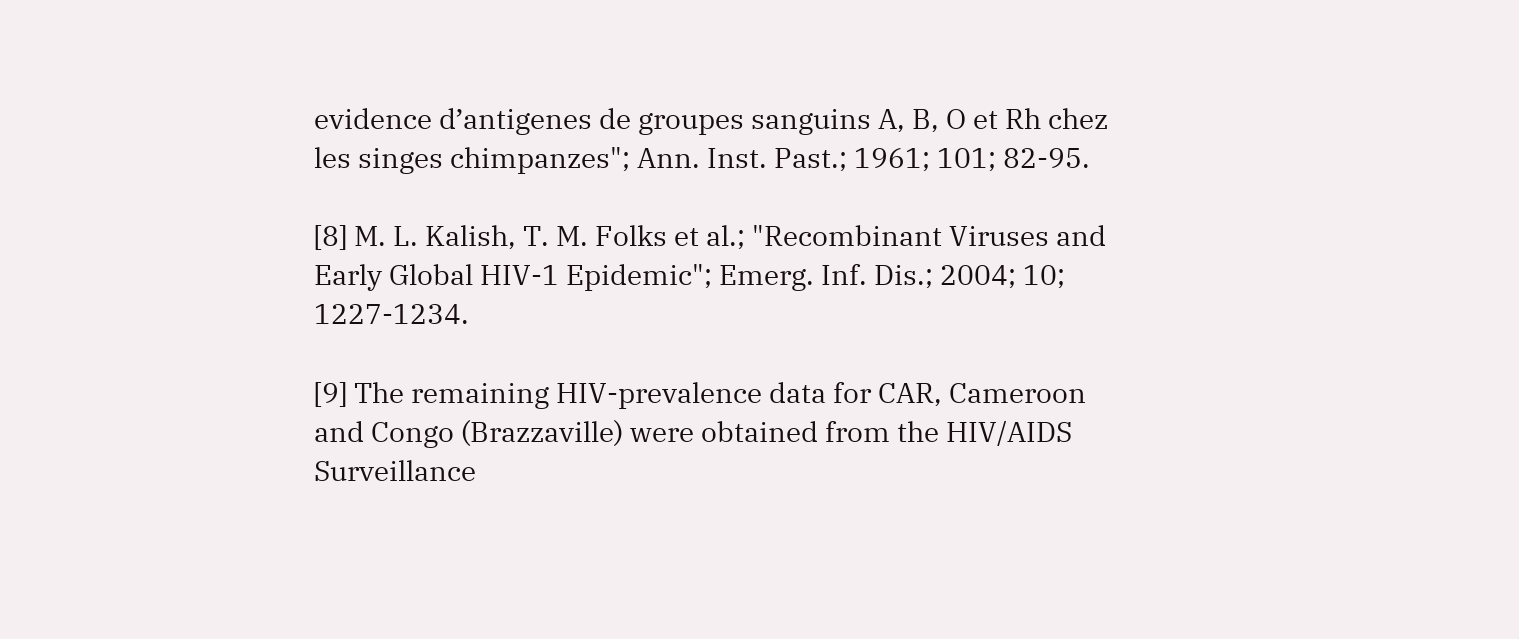evidence d’antigenes de groupes sanguins A, B, O et Rh chez les singes chimpanzes"; Ann. Inst. Past.; 1961; 101; 82-95.

[8] M. L. Kalish, T. M. Folks et al.; "Recombinant Viruses and Early Global HIV-1 Epidemic"; Emerg. Inf. Dis.; 2004; 10; 1227-1234.

[9] The remaining HIV-prevalence data for CAR, Cameroon and Congo (Brazzaville) were obtained from the HIV/AIDS Surveillance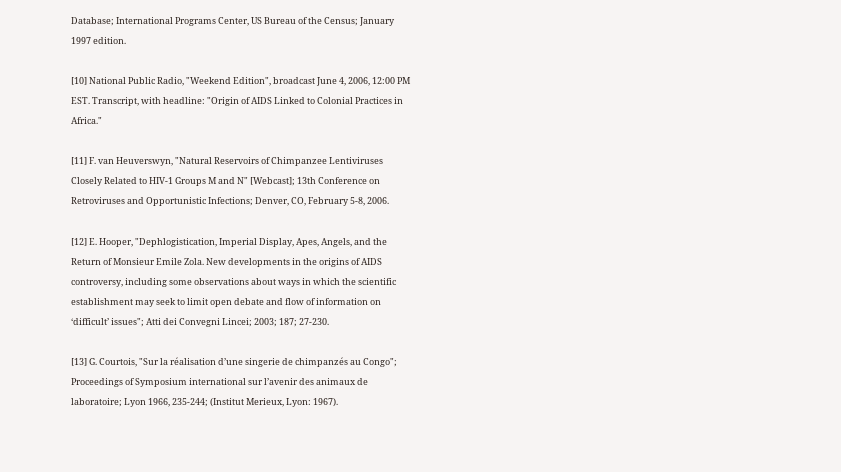Database; International Programs Center, US Bureau of the Census; January 1997 edition.

[10] National Public Radio, "Weekend Edition", broadcast June 4, 2006, 12:00 PM EST. Transcript, with headline: "Origin of AIDS Linked to Colonial Practices in Africa."

[11] F. van Heuverswyn, "Natural Reservoirs of Chimpanzee Lentiviruses Closely Related to HIV-1 Groups M and N" [Webcast]; 13th Conference on Retroviruses and Opportunistic Infections; Denver, CO, February 5-8, 2006.

[12] E. Hooper, "Dephlogistication, Imperial Display, Apes, Angels, and the Return of Monsieur Emile Zola. New developments in the origins of AIDS controversy, including some observations about ways in which the scientific establishment may seek to limit open debate and flow of information on ‘difficult’ issues"; Atti dei Convegni Lincei; 2003; 187; 27-230.

[13] G. Courtois, "Sur la réalisation d’une singerie de chimpanzés au Congo"; Proceedings of Symposium international sur l’avenir des animaux de laboratoire; Lyon 1966, 235-244; (Institut Merieux, Lyon: 1967).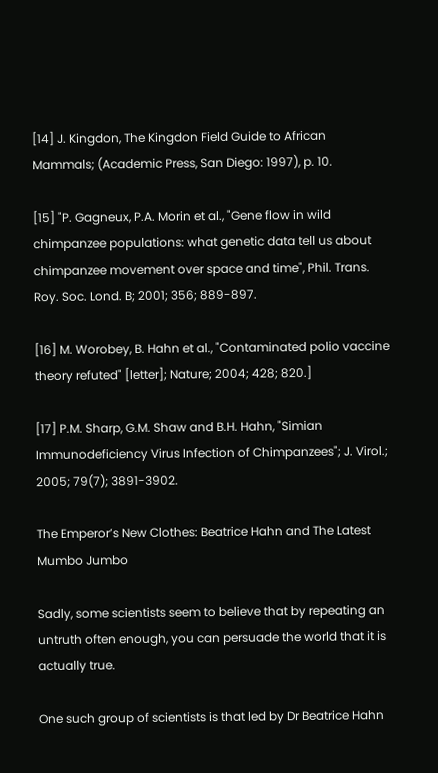[14] J. Kingdon, The Kingdon Field Guide to African Mammals; (Academic Press, San Diego: 1997), p. 10.

[15] "P. Gagneux, P.A. Morin et al., "Gene flow in wild chimpanzee populations: what genetic data tell us about chimpanzee movement over space and time", Phil. Trans. Roy. Soc. Lond. B; 2001; 356; 889-897.

[16] M. Worobey, B. Hahn et al., "Contaminated polio vaccine theory refuted" [letter]; Nature; 2004; 428; 820.]

[17] P.M. Sharp, G.M. Shaw and B.H. Hahn, "Simian Immunodeficiency Virus Infection of Chimpanzees"; J. Virol.; 2005; 79(7); 3891-3902.

The Emperor’s New Clothes: Beatrice Hahn and The Latest Mumbo Jumbo

Sadly, some scientists seem to believe that by repeating an untruth often enough, you can persuade the world that it is actually true.

One such group of scientists is that led by Dr Beatrice Hahn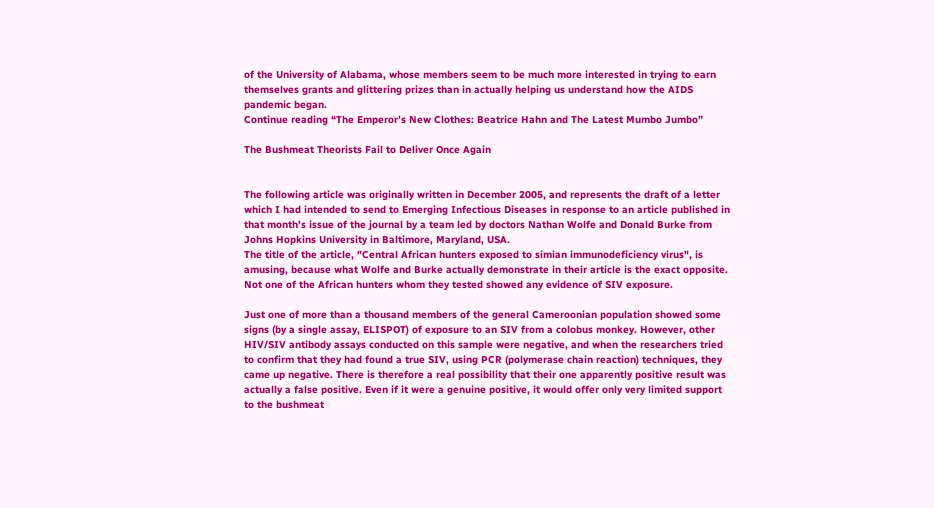of the University of Alabama, whose members seem to be much more interested in trying to earn themselves grants and glittering prizes than in actually helping us understand how the AIDS pandemic began.
Continue reading “The Emperor’s New Clothes: Beatrice Hahn and The Latest Mumbo Jumbo”

The Bushmeat Theorists Fail to Deliver Once Again


The following article was originally written in December 2005, and represents the draft of a letter which I had intended to send to Emerging Infectious Diseases in response to an article published in that month’s issue of the journal by a team led by doctors Nathan Wolfe and Donald Burke from Johns Hopkins University in Baltimore, Maryland, USA.
The title of the article, "Central African hunters exposed to simian immunodeficiency virus", is amusing, because what Wolfe and Burke actually demonstrate in their article is the exact opposite. Not one of the African hunters whom they tested showed any evidence of SIV exposure.

Just one of more than a thousand members of the general Cameroonian population showed some signs (by a single assay, ELISPOT) of exposure to an SIV from a colobus monkey. However, other HIV/SIV antibody assays conducted on this sample were negative, and when the researchers tried to confirm that they had found a true SIV, using PCR (polymerase chain reaction) techniques, they came up negative. There is therefore a real possibility that their one apparently positive result was actually a false positive. Even if it were a genuine positive, it would offer only very limited support to the bushmeat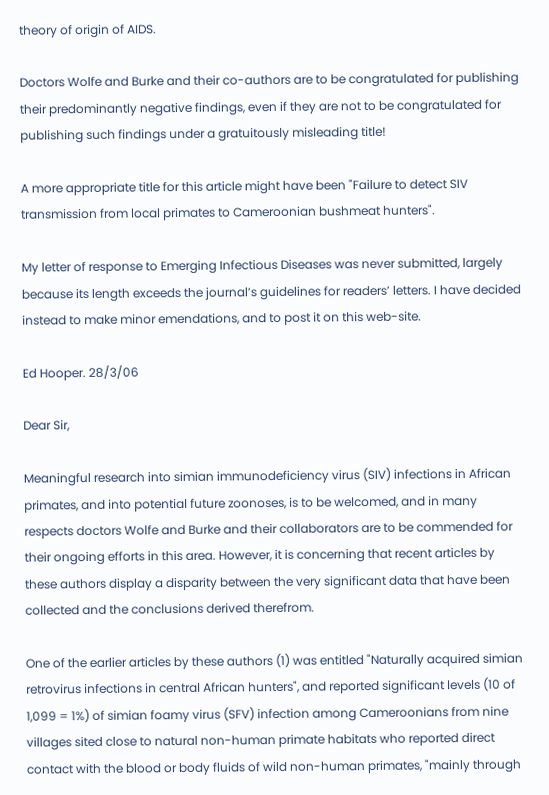theory of origin of AIDS.

Doctors Wolfe and Burke and their co-authors are to be congratulated for publishing their predominantly negative findings, even if they are not to be congratulated for publishing such findings under a gratuitously misleading title!

A more appropriate title for this article might have been "Failure to detect SIV transmission from local primates to Cameroonian bushmeat hunters".

My letter of response to Emerging Infectious Diseases was never submitted, largely because its length exceeds the journal’s guidelines for readers’ letters. I have decided instead to make minor emendations, and to post it on this web-site.

Ed Hooper. 28/3/06

Dear Sir,

Meaningful research into simian immunodeficiency virus (SIV) infections in African primates, and into potential future zoonoses, is to be welcomed, and in many respects doctors Wolfe and Burke and their collaborators are to be commended for their ongoing efforts in this area. However, it is concerning that recent articles by these authors display a disparity between the very significant data that have been collected and the conclusions derived therefrom.

One of the earlier articles by these authors (1) was entitled "Naturally acquired simian retrovirus infections in central African hunters", and reported significant levels (10 of 1,099 = 1%) of simian foamy virus (SFV) infection among Cameroonians from nine villages sited close to natural non-human primate habitats who reported direct contact with the blood or body fluids of wild non-human primates, "mainly through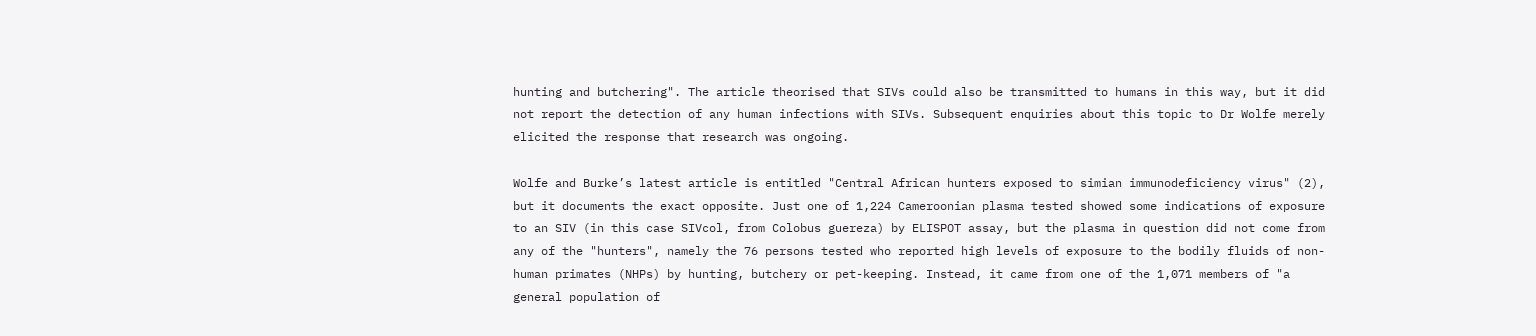hunting and butchering". The article theorised that SIVs could also be transmitted to humans in this way, but it did not report the detection of any human infections with SIVs. Subsequent enquiries about this topic to Dr Wolfe merely elicited the response that research was ongoing.

Wolfe and Burke’s latest article is entitled "Central African hunters exposed to simian immunodeficiency virus" (2), but it documents the exact opposite. Just one of 1,224 Cameroonian plasma tested showed some indications of exposure to an SIV (in this case SIVcol, from Colobus guereza) by ELISPOT assay, but the plasma in question did not come from any of the "hunters", namely the 76 persons tested who reported high levels of exposure to the bodily fluids of non-human primates (NHPs) by hunting, butchery or pet-keeping. Instead, it came from one of the 1,071 members of "a general population of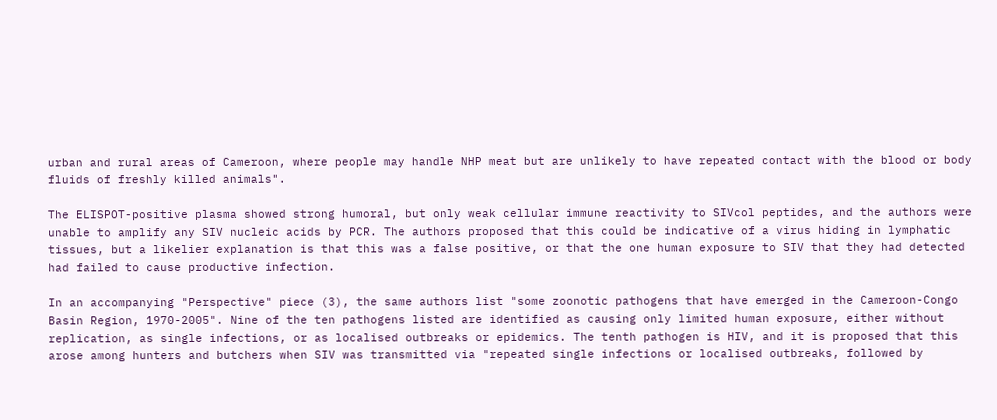urban and rural areas of Cameroon, where people may handle NHP meat but are unlikely to have repeated contact with the blood or body fluids of freshly killed animals".

The ELISPOT-positive plasma showed strong humoral, but only weak cellular immune reactivity to SIVcol peptides, and the authors were unable to amplify any SIV nucleic acids by PCR. The authors proposed that this could be indicative of a virus hiding in lymphatic tissues, but a likelier explanation is that this was a false positive, or that the one human exposure to SIV that they had detected had failed to cause productive infection.

In an accompanying "Perspective" piece (3), the same authors list "some zoonotic pathogens that have emerged in the Cameroon-Congo Basin Region, 1970-2005". Nine of the ten pathogens listed are identified as causing only limited human exposure, either without replication, as single infections, or as localised outbreaks or epidemics. The tenth pathogen is HIV, and it is proposed that this arose among hunters and butchers when SIV was transmitted via "repeated single infections or localised outbreaks, followed by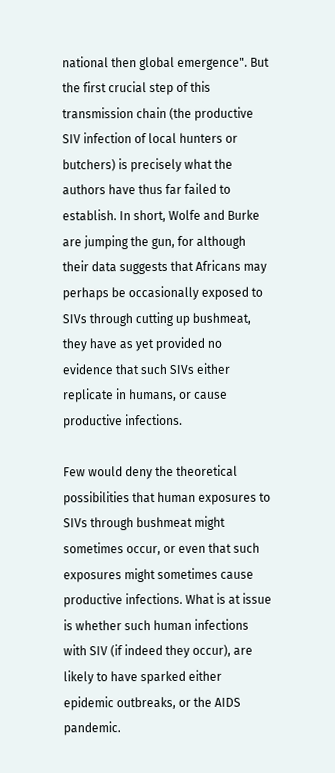national then global emergence". But the first crucial step of this transmission chain (the productive SIV infection of local hunters or butchers) is precisely what the authors have thus far failed to establish. In short, Wolfe and Burke are jumping the gun, for although their data suggests that Africans may perhaps be occasionally exposed to SIVs through cutting up bushmeat, they have as yet provided no evidence that such SIVs either replicate in humans, or cause productive infections.

Few would deny the theoretical possibilities that human exposures to SIVs through bushmeat might sometimes occur, or even that such exposures might sometimes cause productive infections. What is at issue is whether such human infections with SIV (if indeed they occur), are likely to have sparked either epidemic outbreaks, or the AIDS pandemic.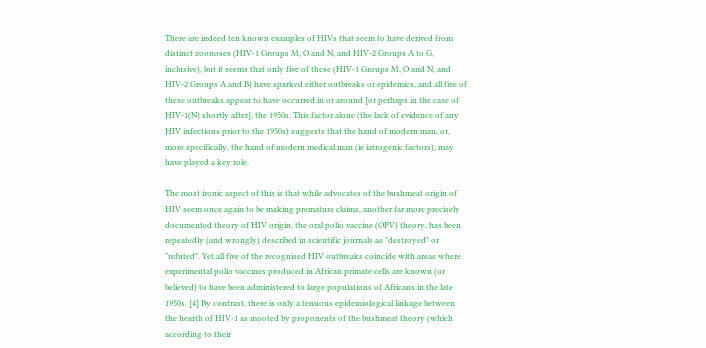There are indeed ten known examples of HIVs that seem to have derived from distinct zoonoses (HIV-1 Groups M, O and N, and HIV-2 Groups A to G, inclusive), but it seems that only five of these (HIV-1 Groups M, O and N, and HIV-2 Groups A and B) have sparked either outbreaks or epidemics, and all five of these outbreaks appear to have occurred in or around [or perhaps in the case of HIV-1(N) shortly after], the 1950s. This factor alone (the lack of evidence of any HIV infections prior to the 1950s) suggests that the hand of modern man, or, more specifically, the hand of modern medical man (ie iatrogenic factors), may have played a key role.

The most ironic aspect of this is that while advocates of the bushmeat origin of HIV seem once again to be making premature claims, another far more precisely documented theory of HIV origin, the oral polio vaccine (OPV) theory, has been repeatedly (and wrongly) described in scientific journals as "destroyed" or "refuted". Yet all five of the recognised HIV outbreaks coincide with areas where experimental polio vaccines produced in African primate cells are known (or believed) to have been administered to large populations of Africans in the late 1950s. [4] By contrast, there is only a tenuous epidemiological linkage between the hearth of HIV-1 as mooted by proponents of the bushmeat theory (which according to their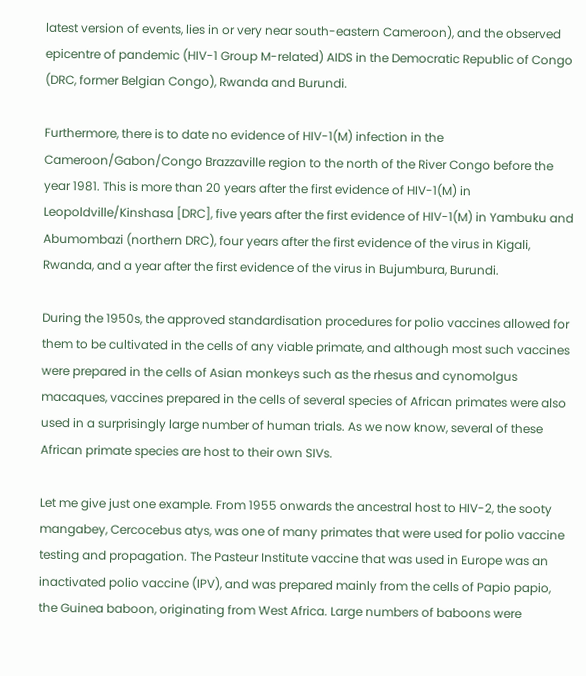latest version of events, lies in or very near south-eastern Cameroon), and the observed epicentre of pandemic (HIV-1 Group M-related) AIDS in the Democratic Republic of Congo (DRC, former Belgian Congo), Rwanda and Burundi.

Furthermore, there is to date no evidence of HIV-1(M) infection in the Cameroon/Gabon/Congo Brazzaville region to the north of the River Congo before the year 1981. This is more than 20 years after the first evidence of HIV-1(M) in Leopoldville/Kinshasa [DRC], five years after the first evidence of HIV-1(M) in Yambuku and Abumombazi (northern DRC), four years after the first evidence of the virus in Kigali, Rwanda, and a year after the first evidence of the virus in Bujumbura, Burundi.

During the 1950s, the approved standardisation procedures for polio vaccines allowed for them to be cultivated in the cells of any viable primate, and although most such vaccines were prepared in the cells of Asian monkeys such as the rhesus and cynomolgus macaques, vaccines prepared in the cells of several species of African primates were also used in a surprisingly large number of human trials. As we now know, several of these African primate species are host to their own SIVs.

Let me give just one example. From 1955 onwards the ancestral host to HIV-2, the sooty mangabey, Cercocebus atys, was one of many primates that were used for polio vaccine testing and propagation. The Pasteur Institute vaccine that was used in Europe was an inactivated polio vaccine (IPV), and was prepared mainly from the cells of Papio papio, the Guinea baboon, originating from West Africa. Large numbers of baboons were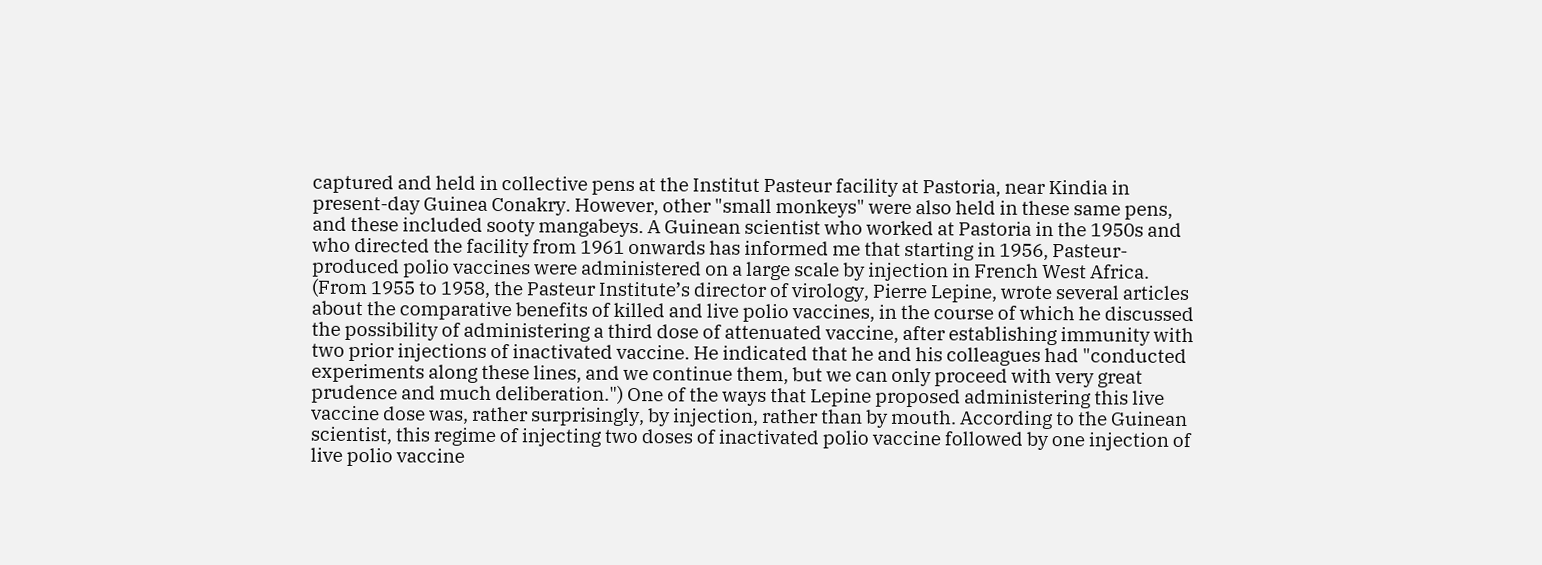captured and held in collective pens at the Institut Pasteur facility at Pastoria, near Kindia in present-day Guinea Conakry. However, other "small monkeys" were also held in these same pens, and these included sooty mangabeys. A Guinean scientist who worked at Pastoria in the 1950s and who directed the facility from 1961 onwards has informed me that starting in 1956, Pasteur-produced polio vaccines were administered on a large scale by injection in French West Africa. (From 1955 to 1958, the Pasteur Institute’s director of virology, Pierre Lepine, wrote several articles about the comparative benefits of killed and live polio vaccines, in the course of which he discussed the possibility of administering a third dose of attenuated vaccine, after establishing immunity with two prior injections of inactivated vaccine. He indicated that he and his colleagues had "conducted experiments along these lines, and we continue them, but we can only proceed with very great prudence and much deliberation.") One of the ways that Lepine proposed administering this live vaccine dose was, rather surprisingly, by injection, rather than by mouth. According to the Guinean scientist, this regime of injecting two doses of inactivated polio vaccine followed by one injection of live polio vaccine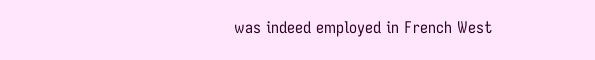was indeed employed in French West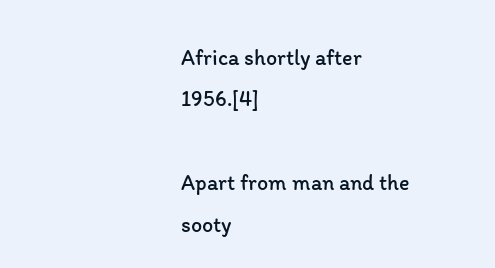Africa shortly after 1956.[4]

Apart from man and the sooty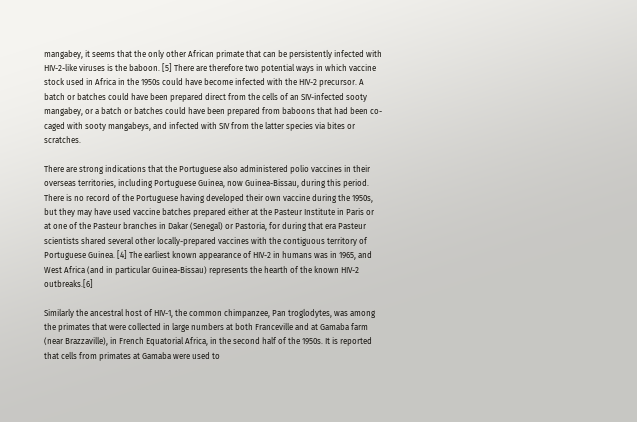mangabey, it seems that the only other African primate that can be persistently infected with HIV-2-like viruses is the baboon. [5] There are therefore two potential ways in which vaccine stock used in Africa in the 1950s could have become infected with the HIV-2 precursor. A batch or batches could have been prepared direct from the cells of an SIV-infected sooty mangabey, or a batch or batches could have been prepared from baboons that had been co-caged with sooty mangabeys, and infected with SIV from the latter species via bites or scratches.

There are strong indications that the Portuguese also administered polio vaccines in their overseas territories, including Portuguese Guinea, now Guinea-Bissau, during this period. There is no record of the Portuguese having developed their own vaccine during the 1950s, but they may have used vaccine batches prepared either at the Pasteur Institute in Paris or at one of the Pasteur branches in Dakar (Senegal) or Pastoria, for during that era Pasteur scientists shared several other locally-prepared vaccines with the contiguous territory of Portuguese Guinea. [4] The earliest known appearance of HIV-2 in humans was in 1965, and West Africa (and in particular Guinea-Bissau) represents the hearth of the known HIV-2 outbreaks.[6]

Similarly the ancestral host of HIV-1, the common chimpanzee, Pan troglodytes, was among the primates that were collected in large numbers at both Franceville and at Gamaba farm (near Brazzaville), in French Equatorial Africa, in the second half of the 1950s. It is reported that cells from primates at Gamaba were used to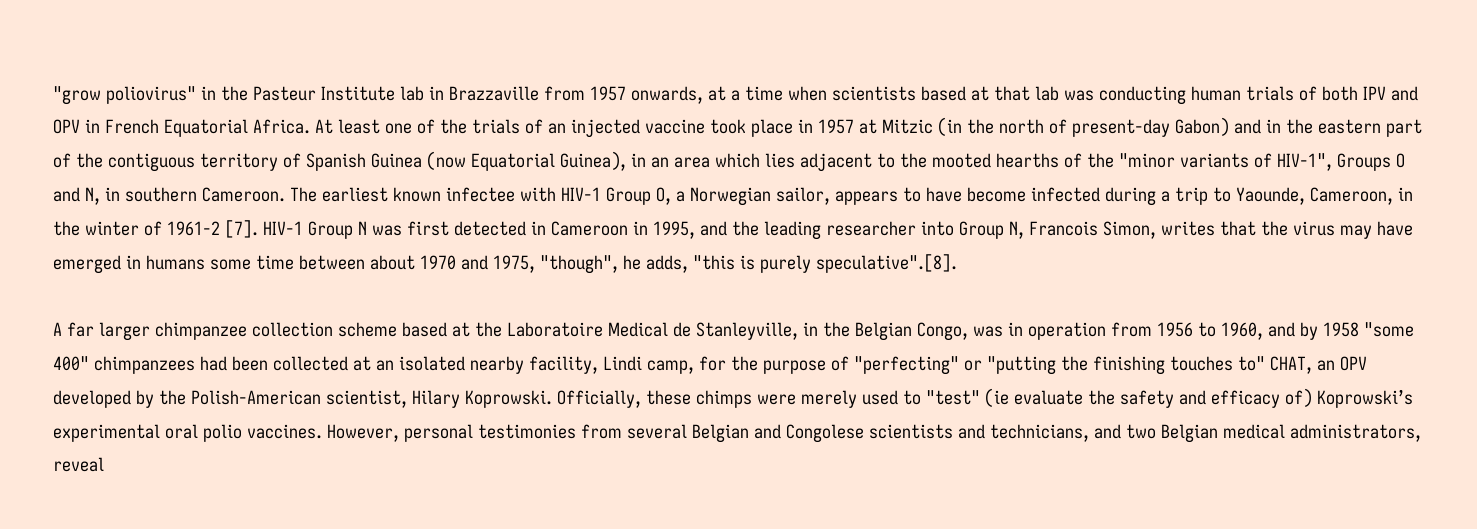"grow poliovirus" in the Pasteur Institute lab in Brazzaville from 1957 onwards, at a time when scientists based at that lab was conducting human trials of both IPV and OPV in French Equatorial Africa. At least one of the trials of an injected vaccine took place in 1957 at Mitzic (in the north of present-day Gabon) and in the eastern part of the contiguous territory of Spanish Guinea (now Equatorial Guinea), in an area which lies adjacent to the mooted hearths of the "minor variants of HIV-1", Groups O and N, in southern Cameroon. The earliest known infectee with HIV-1 Group O, a Norwegian sailor, appears to have become infected during a trip to Yaounde, Cameroon, in the winter of 1961-2 [7]. HIV-1 Group N was first detected in Cameroon in 1995, and the leading researcher into Group N, Francois Simon, writes that the virus may have emerged in humans some time between about 1970 and 1975, "though", he adds, "this is purely speculative".[8].

A far larger chimpanzee collection scheme based at the Laboratoire Medical de Stanleyville, in the Belgian Congo, was in operation from 1956 to 1960, and by 1958 "some 400" chimpanzees had been collected at an isolated nearby facility, Lindi camp, for the purpose of "perfecting" or "putting the finishing touches to" CHAT, an OPV developed by the Polish-American scientist, Hilary Koprowski. Officially, these chimps were merely used to "test" (ie evaluate the safety and efficacy of) Koprowski’s experimental oral polio vaccines. However, personal testimonies from several Belgian and Congolese scientists and technicians, and two Belgian medical administrators, reveal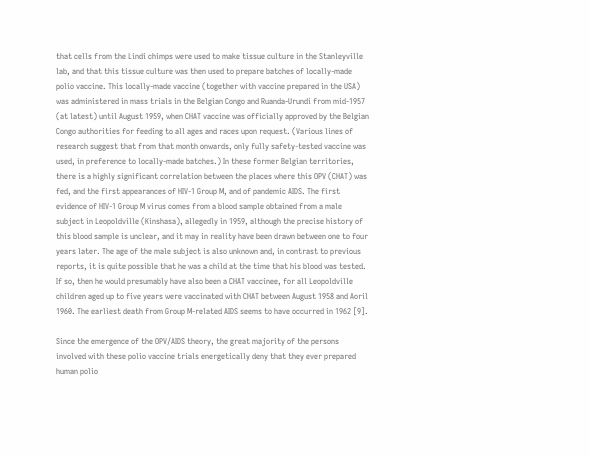that cells from the Lindi chimps were used to make tissue culture in the Stanleyville lab, and that this tissue culture was then used to prepare batches of locally-made polio vaccine. This locally-made vaccine (together with vaccine prepared in the USA) was administered in mass trials in the Belgian Congo and Ruanda-Urundi from mid-1957 (at latest) until August 1959, when CHAT vaccine was officially approved by the Belgian Congo authorities for feeding to all ages and races upon request. (Various lines of research suggest that from that month onwards, only fully safety-tested vaccine was used, in preference to locally-made batches.) In these former Belgian territories, there is a highly significant correlation between the places where this OPV (CHAT) was fed, and the first appearances of HIV-1 Group M, and of pandemic AIDS. The first evidence of HIV-1 Group M virus comes from a blood sample obtained from a male subject in Leopoldville (Kinshasa), allegedly in 1959, although the precise history of this blood sample is unclear, and it may in reality have been drawn between one to four years later. The age of the male subject is also unknown and, in contrast to previous reports, it is quite possible that he was a child at the time that his blood was tested. If so, then he would presumably have also been a CHAT vaccinee, for all Leopoldville children aged up to five years were vaccinated with CHAT between August 1958 and Aoril 1960. The earliest death from Group M-related AIDS seems to have occurred in 1962 [9].

Since the emergence of the OPV/AIDS theory, the great majority of the persons involved with these polio vaccine trials energetically deny that they ever prepared human polio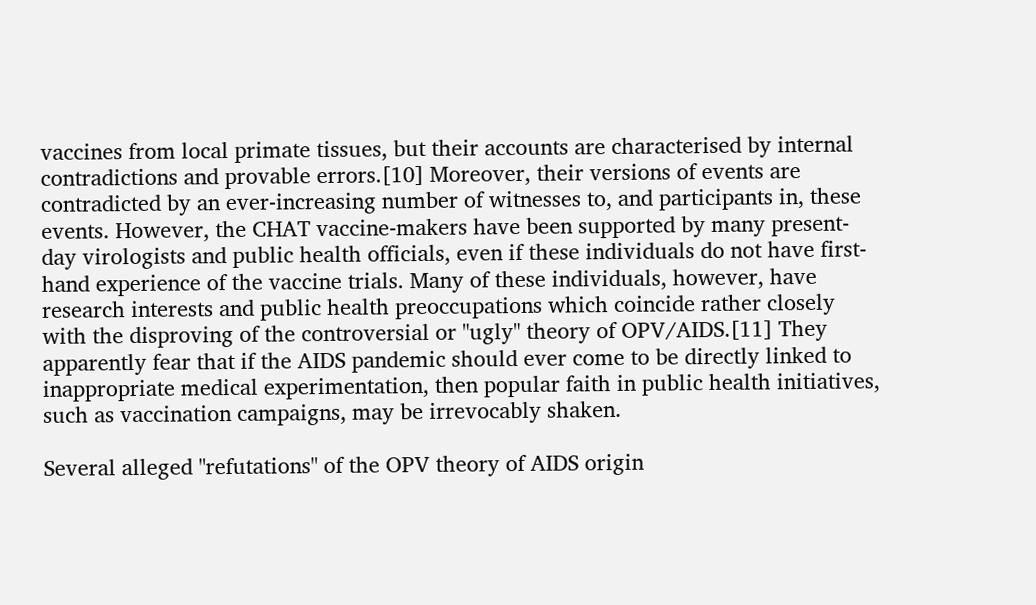vaccines from local primate tissues, but their accounts are characterised by internal contradictions and provable errors.[10] Moreover, their versions of events are contradicted by an ever-increasing number of witnesses to, and participants in, these events. However, the CHAT vaccine-makers have been supported by many present-day virologists and public health officials, even if these individuals do not have first-hand experience of the vaccine trials. Many of these individuals, however, have research interests and public health preoccupations which coincide rather closely with the disproving of the controversial or "ugly" theory of OPV/AIDS.[11] They apparently fear that if the AIDS pandemic should ever come to be directly linked to inappropriate medical experimentation, then popular faith in public health initiatives, such as vaccination campaigns, may be irrevocably shaken.

Several alleged "refutations" of the OPV theory of AIDS origin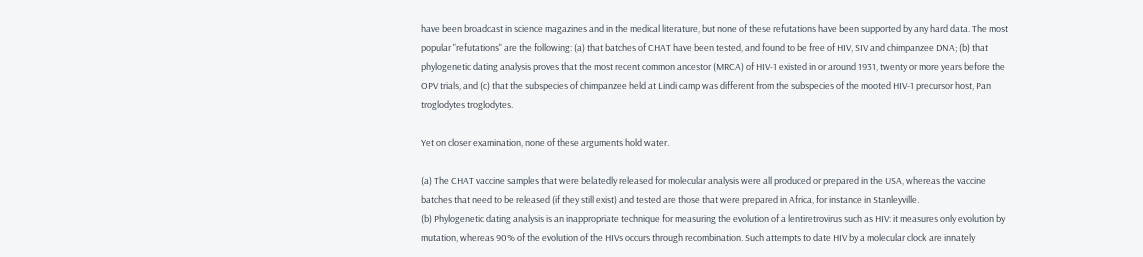have been broadcast in science magazines and in the medical literature, but none of these refutations have been supported by any hard data. The most popular "refutations" are the following: (a) that batches of CHAT have been tested, and found to be free of HIV, SIV and chimpanzee DNA; (b) that phylogenetic dating analysis proves that the most recent common ancestor (MRCA) of HIV-1 existed in or around 1931, twenty or more years before the OPV trials, and (c) that the subspecies of chimpanzee held at Lindi camp was different from the subspecies of the mooted HIV-1 precursor host, Pan troglodytes troglodytes.

Yet on closer examination, none of these arguments hold water.

(a) The CHAT vaccine samples that were belatedly released for molecular analysis were all produced or prepared in the USA, whereas the vaccine batches that need to be released (if they still exist) and tested are those that were prepared in Africa, for instance in Stanleyville.
(b) Phylogenetic dating analysis is an inappropriate technique for measuring the evolution of a lentiretrovirus such as HIV: it measures only evolution by mutation, whereas 90% of the evolution of the HIVs occurs through recombination. Such attempts to date HIV by a molecular clock are innately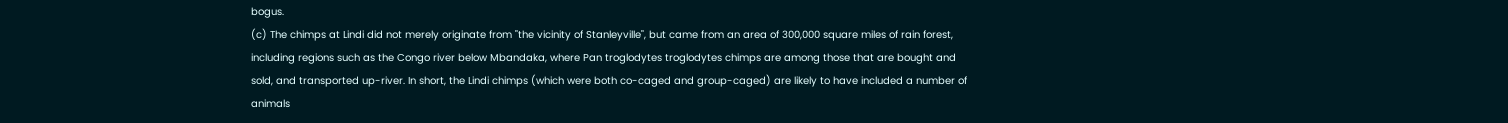bogus.
(c) The chimps at Lindi did not merely originate from "the vicinity of Stanleyville", but came from an area of 300,000 square miles of rain forest, including regions such as the Congo river below Mbandaka, where Pan troglodytes troglodytes chimps are among those that are bought and sold, and transported up-river. In short, the Lindi chimps (which were both co-caged and group-caged) are likely to have included a number of animals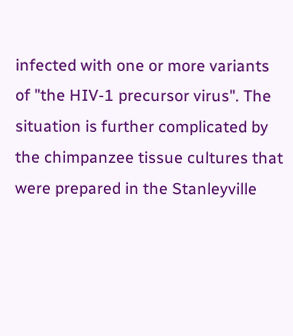infected with one or more variants of "the HIV-1 precursor virus". The situation is further complicated by the chimpanzee tissue cultures that were prepared in the Stanleyville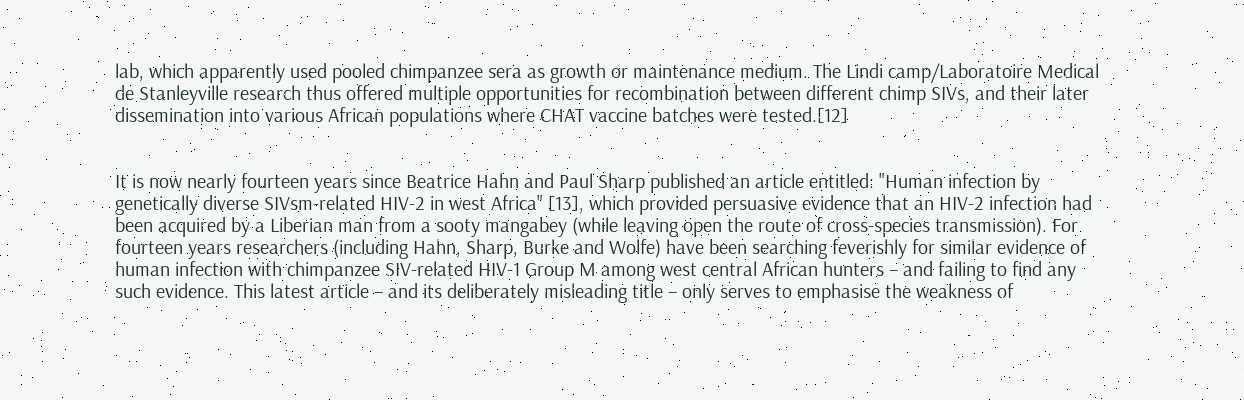lab, which apparently used pooled chimpanzee sera as growth or maintenance medium. The Lindi camp/Laboratoire Medical de Stanleyville research thus offered multiple opportunities for recombination between different chimp SIVs, and their later dissemination into various African populations where CHAT vaccine batches were tested.[12]


It is now nearly fourteen years since Beatrice Hahn and Paul Sharp published an article entitled: "Human infection by genetically diverse SIVsm-related HIV-2 in west Africa" [13], which provided persuasive evidence that an HIV-2 infection had been acquired by a Liberian man from a sooty mangabey (while leaving open the route of cross-species transmission). For fourteen years researchers (including Hahn, Sharp, Burke and Wolfe) have been searching feverishly for similar evidence of human infection with chimpanzee SIV-related HIV-1 Group M among west central African hunters – and failing to find any such evidence. This latest article – and its deliberately misleading title – only serves to emphasise the weakness of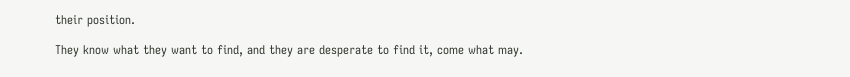their position.

They know what they want to find, and they are desperate to find it, come what may.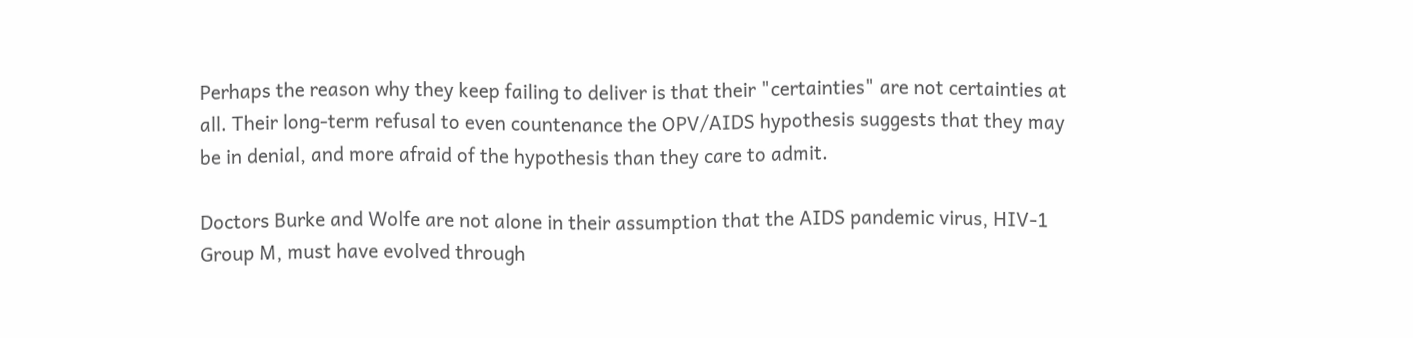Perhaps the reason why they keep failing to deliver is that their "certainties" are not certainties at all. Their long-term refusal to even countenance the OPV/AIDS hypothesis suggests that they may be in denial, and more afraid of the hypothesis than they care to admit.

Doctors Burke and Wolfe are not alone in their assumption that the AIDS pandemic virus, HIV-1 Group M, must have evolved through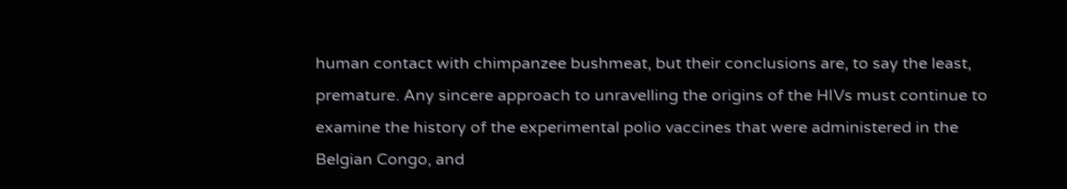human contact with chimpanzee bushmeat, but their conclusions are, to say the least, premature. Any sincere approach to unravelling the origins of the HIVs must continue to examine the history of the experimental polio vaccines that were administered in the Belgian Congo, and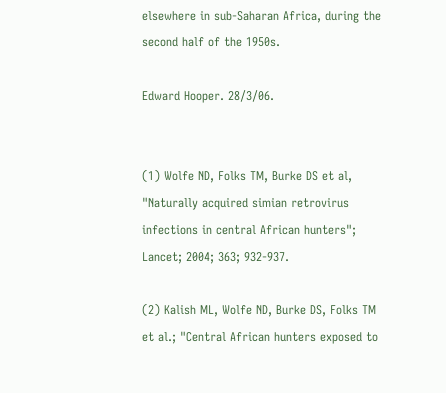elsewhere in sub-Saharan Africa, during the second half of the 1950s.

Edward Hooper. 28/3/06.


(1) Wolfe ND, Folks TM, Burke DS et al, "Naturally acquired simian retrovirus infections in central African hunters"; Lancet; 2004; 363; 932-937.

(2) Kalish ML, Wolfe ND, Burke DS, Folks TM et al.; "Central African hunters exposed to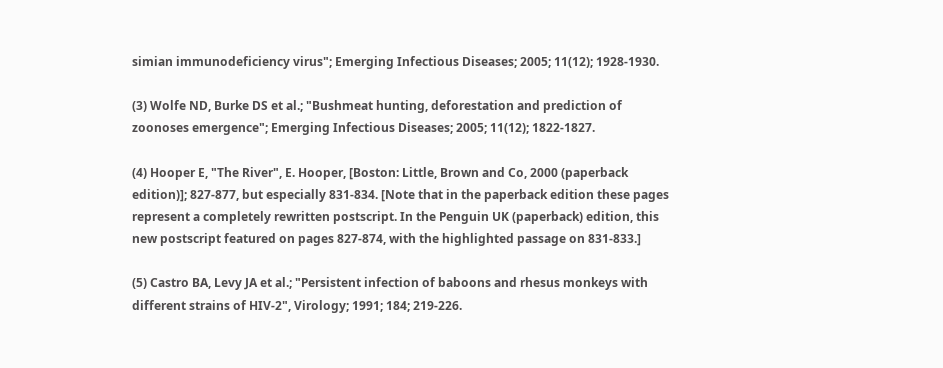simian immunodeficiency virus"; Emerging Infectious Diseases; 2005; 11(12); 1928-1930.

(3) Wolfe ND, Burke DS et al.; "Bushmeat hunting, deforestation and prediction of zoonoses emergence"; Emerging Infectious Diseases; 2005; 11(12); 1822-1827.

(4) Hooper E, "The River", E. Hooper, [Boston: Little, Brown and Co, 2000 (paperback edition)]; 827-877, but especially 831-834. [Note that in the paperback edition these pages represent a completely rewritten postscript. In the Penguin UK (paperback) edition, this new postscript featured on pages 827-874, with the highlighted passage on 831-833.]

(5) Castro BA, Levy JA et al.; "Persistent infection of baboons and rhesus monkeys with different strains of HIV-2", Virology; 1991; 184; 219-226.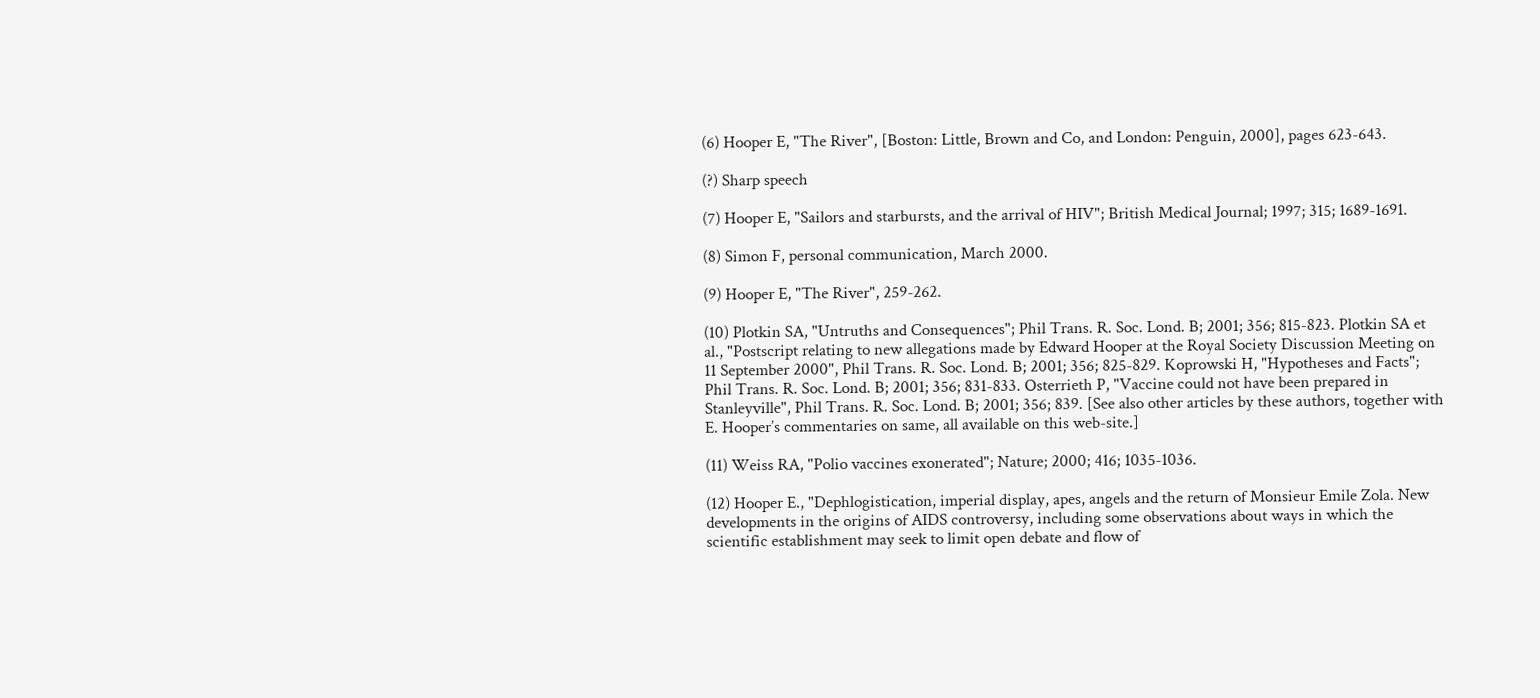(6) Hooper E, "The River", [Boston: Little, Brown and Co, and London: Penguin, 2000], pages 623-643.

(?) Sharp speech

(7) Hooper E, "Sailors and starbursts, and the arrival of HIV"; British Medical Journal; 1997; 315; 1689-1691.

(8) Simon F, personal communication, March 2000.

(9) Hooper E, "The River", 259-262.

(10) Plotkin SA, "Untruths and Consequences"; Phil Trans. R. Soc. Lond. B; 2001; 356; 815-823. Plotkin SA et al., "Postscript relating to new allegations made by Edward Hooper at the Royal Society Discussion Meeting on 11 September 2000", Phil Trans. R. Soc. Lond. B; 2001; 356; 825-829. Koprowski H, "Hypotheses and Facts"; Phil Trans. R. Soc. Lond. B; 2001; 356; 831-833. Osterrieth P, "Vaccine could not have been prepared in Stanleyville", Phil Trans. R. Soc. Lond. B; 2001; 356; 839. [See also other articles by these authors, together with E. Hooper’s commentaries on same, all available on this web-site.]

(11) Weiss RA, "Polio vaccines exonerated"; Nature; 2000; 416; 1035-1036.

(12) Hooper E., "Dephlogistication, imperial display, apes, angels and the return of Monsieur Emile Zola. New developments in the origins of AIDS controversy, including some observations about ways in which the scientific establishment may seek to limit open debate and flow of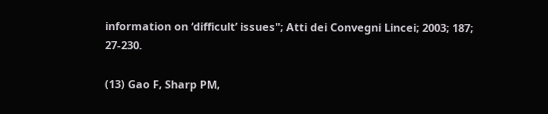information on ‘difficult’ issues"; Atti dei Convegni Lincei; 2003; 187; 27-230.

(13) Gao F, Sharp PM,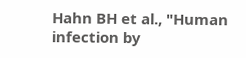Hahn BH et al., "Human infection by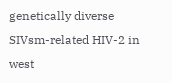genetically diverse SIVsm-related HIV-2 in west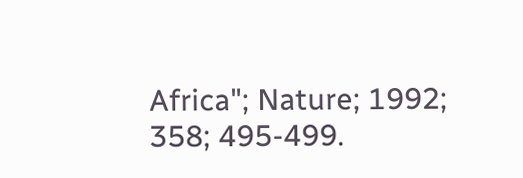Africa"; Nature; 1992; 358; 495-499.